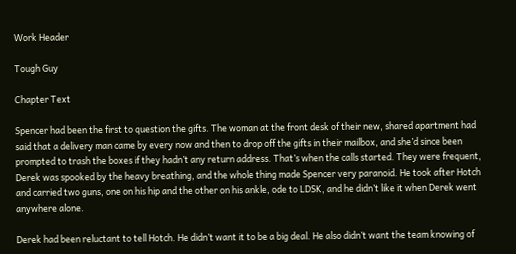Work Header

Tough Guy

Chapter Text

Spencer had been the first to question the gifts. The woman at the front desk of their new, shared apartment had said that a delivery man came by every now and then to drop off the gifts in their mailbox, and she’d since been prompted to trash the boxes if they hadn’t any return address. That’s when the calls started. They were frequent, Derek was spooked by the heavy breathing, and the whole thing made Spencer very paranoid. He took after Hotch and carried two guns, one on his hip and the other on his ankle, ode to LDSK, and he didn’t like it when Derek went anywhere alone.

Derek had been reluctant to tell Hotch. He didn’t want it to be a big deal. He also didn’t want the team knowing of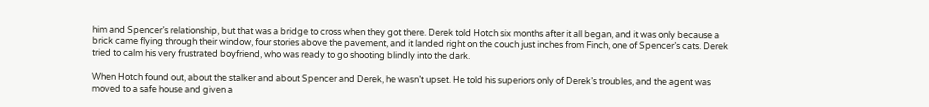him and Spencer’s relationship, but that was a bridge to cross when they got there. Derek told Hotch six months after it all began, and it was only because a brick came flying through their window, four stories above the pavement, and it landed right on the couch just inches from Finch, one of Spencer’s cats. Derek tried to calm his very frustrated boyfriend, who was ready to go shooting blindly into the dark.

When Hotch found out, about the stalker and about Spencer and Derek, he wasn’t upset. He told his superiors only of Derek’s troubles, and the agent was moved to a safe house and given a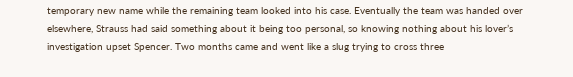temporary new name while the remaining team looked into his case. Eventually the team was handed over elsewhere, Strauss had said something about it being too personal, so knowing nothing about his lover’s investigation upset Spencer. Two months came and went like a slug trying to cross three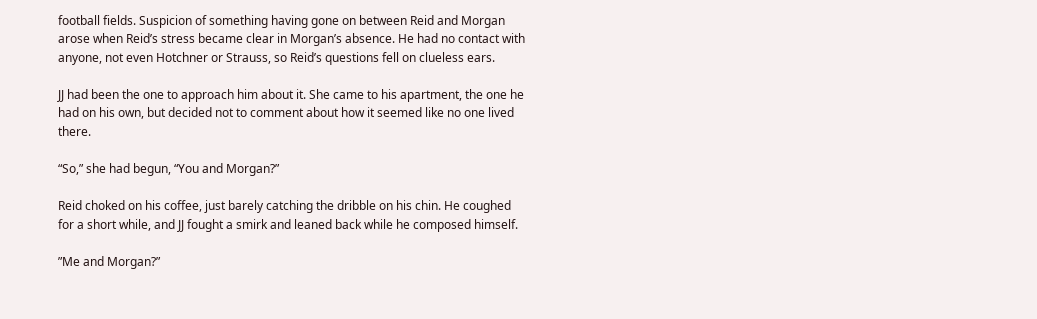football fields. Suspicion of something having gone on between Reid and Morgan arose when Reid’s stress became clear in Morgan’s absence. He had no contact with anyone, not even Hotchner or Strauss, so Reid’s questions fell on clueless ears.

JJ had been the one to approach him about it. She came to his apartment, the one he had on his own, but decided not to comment about how it seemed like no one lived there.

“So,” she had begun, “You and Morgan?”

Reid choked on his coffee, just barely catching the dribble on his chin. He coughed for a short while, and JJ fought a smirk and leaned back while he composed himself.

”Me and Morgan?”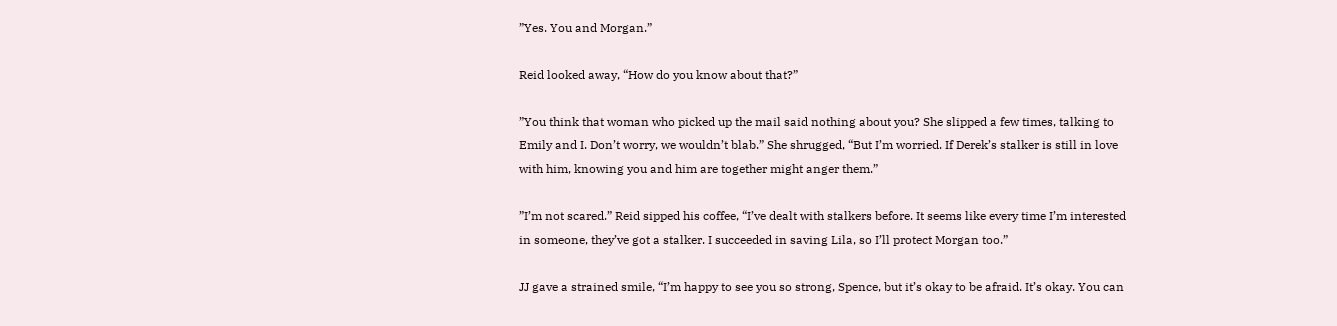”Yes. You and Morgan.”

Reid looked away, “How do you know about that?”

”You think that woman who picked up the mail said nothing about you? She slipped a few times, talking to Emily and I. Don’t worry, we wouldn’t blab.” She shrugged, “But I’m worried. If Derek’s stalker is still in love with him, knowing you and him are together might anger them.”

”I’m not scared.” Reid sipped his coffee, “I’ve dealt with stalkers before. It seems like every time I’m interested in someone, they’ve got a stalker. I succeeded in saving Lila, so I’ll protect Morgan too.”

JJ gave a strained smile, “I’m happy to see you so strong, Spence, but it’s okay to be afraid. It’s okay. You can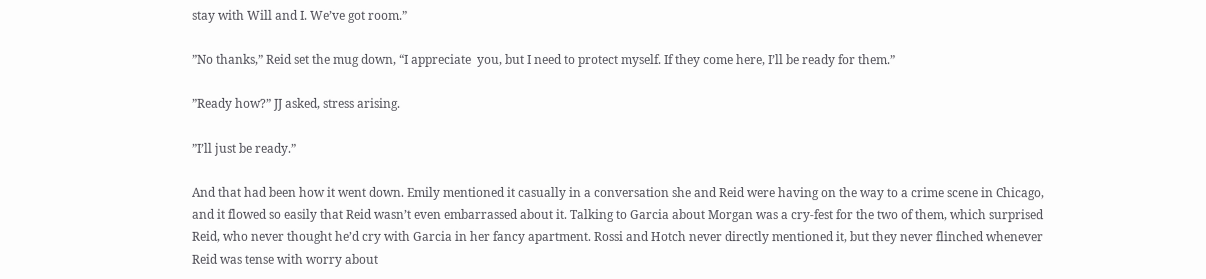stay with Will and I. We’ve got room.”

”No thanks,” Reid set the mug down, “I appreciate  you, but I need to protect myself. If they come here, I’ll be ready for them.”

”Ready how?” JJ asked, stress arising.

”I’ll just be ready.”

And that had been how it went down. Emily mentioned it casually in a conversation she and Reid were having on the way to a crime scene in Chicago, and it flowed so easily that Reid wasn’t even embarrassed about it. Talking to Garcia about Morgan was a cry-fest for the two of them, which surprised Reid, who never thought he’d cry with Garcia in her fancy apartment. Rossi and Hotch never directly mentioned it, but they never flinched whenever Reid was tense with worry about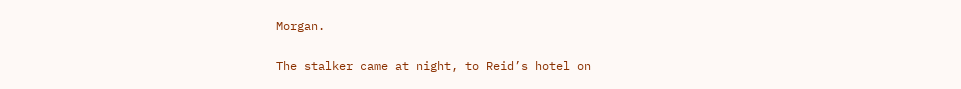Morgan.

The stalker came at night, to Reid’s hotel on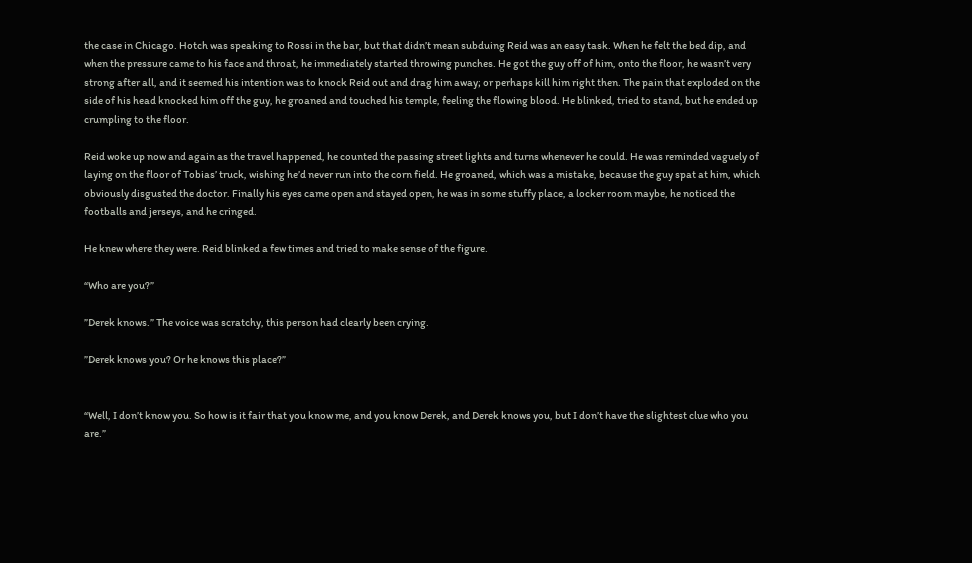the case in Chicago. Hotch was speaking to Rossi in the bar, but that didn’t mean subduing Reid was an easy task. When he felt the bed dip, and when the pressure came to his face and throat, he immediately started throwing punches. He got the guy off of him, onto the floor, he wasn’t very strong after all, and it seemed his intention was to knock Reid out and drag him away; or perhaps kill him right then. The pain that exploded on the side of his head knocked him off the guy, he groaned and touched his temple, feeling the flowing blood. He blinked, tried to stand, but he ended up crumpling to the floor.

Reid woke up now and again as the travel happened, he counted the passing street lights and turns whenever he could. He was reminded vaguely of laying on the floor of Tobias’ truck, wishing he’d never run into the corn field. He groaned, which was a mistake, because the guy spat at him, which obviously disgusted the doctor. Finally his eyes came open and stayed open, he was in some stuffy place, a locker room maybe, he noticed the footballs and jerseys, and he cringed.

He knew where they were. Reid blinked a few times and tried to make sense of the figure.

“Who are you?”

”Derek knows.” The voice was scratchy, this person had clearly been crying.

”Derek knows you? Or he knows this place?”


“Well, I don’t know you. So how is it fair that you know me, and you know Derek, and Derek knows you, but I don’t have the slightest clue who you are.”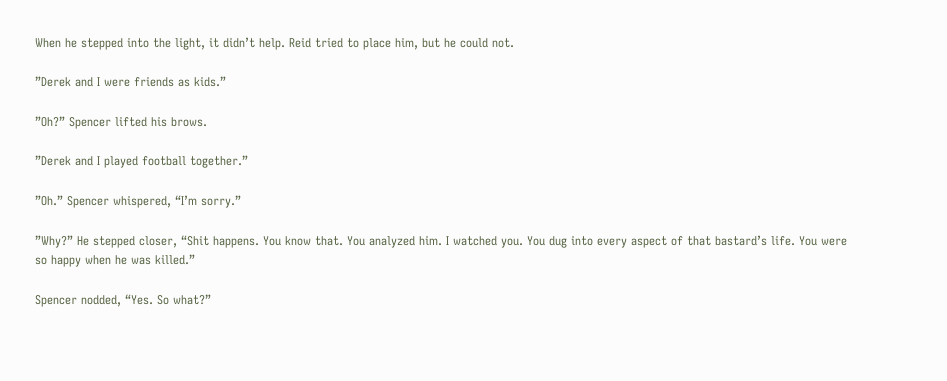When he stepped into the light, it didn’t help. Reid tried to place him, but he could not.

”Derek and I were friends as kids.”

”Oh?” Spencer lifted his brows.

”Derek and I played football together.”

”Oh.” Spencer whispered, “I’m sorry.”

”Why?” He stepped closer, “Shit happens. You know that. You analyzed him. I watched you. You dug into every aspect of that bastard’s life. You were so happy when he was killed.”

Spencer nodded, “Yes. So what?”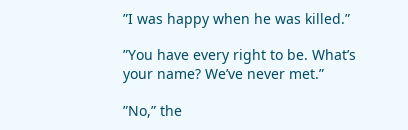”I was happy when he was killed.”

”You have every right to be. What’s your name? We’ve never met.”

”No,” the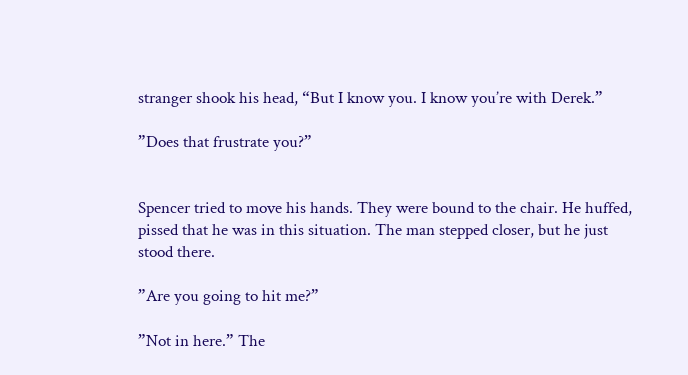stranger shook his head, “But I know you. I know you’re with Derek.”

”Does that frustrate you?”


Spencer tried to move his hands. They were bound to the chair. He huffed, pissed that he was in this situation. The man stepped closer, but he just stood there.

”Are you going to hit me?”

”Not in here.” The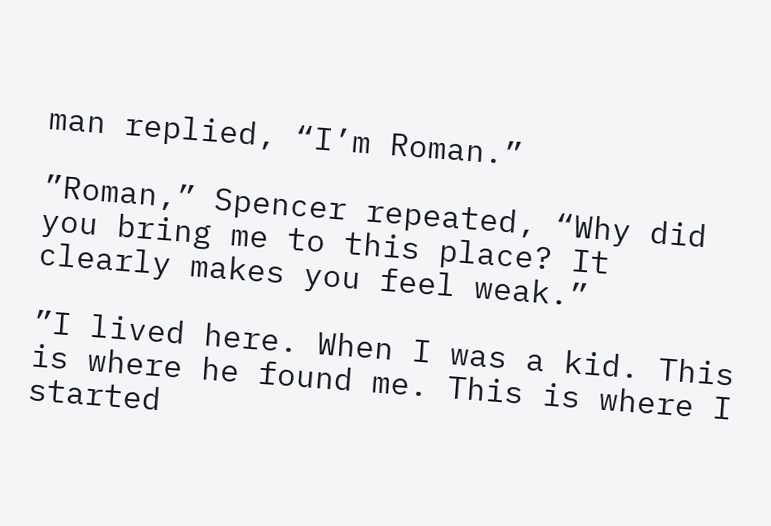man replied, “I’m Roman.”

”Roman,” Spencer repeated, “Why did you bring me to this place? It clearly makes you feel weak.”

”I lived here. When I was a kid. This is where he found me. This is where I started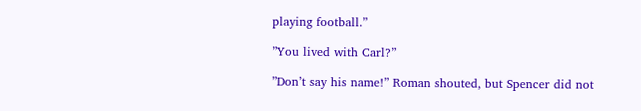playing football.”

”You lived with Carl?”

”Don’t say his name!” Roman shouted, but Spencer did not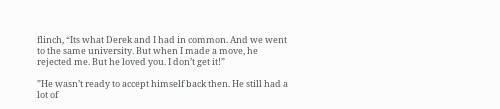flinch, “Its what Derek and I had in common. And we went to the same university. But when I made a move, he rejected me. But he loved you. I don’t get it!”

”He wasn’t ready to accept himself back then. He still had a lot of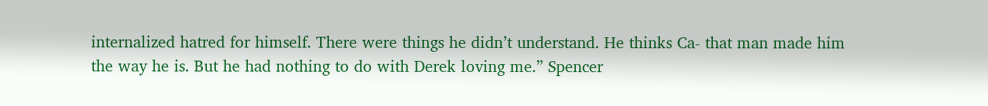internalized hatred for himself. There were things he didn’t understand. He thinks Ca- that man made him the way he is. But he had nothing to do with Derek loving me.” Spencer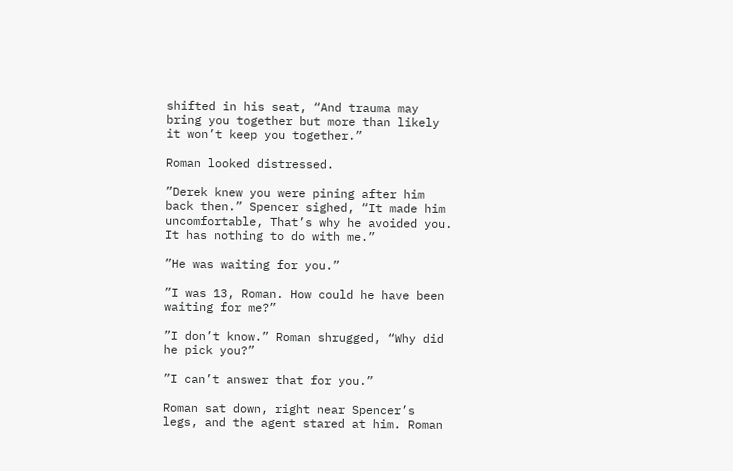shifted in his seat, “And trauma may bring you together but more than likely it won’t keep you together.”

Roman looked distressed.

”Derek knew you were pining after him back then.” Spencer sighed, “It made him uncomfortable, That’s why he avoided you. It has nothing to do with me.”

”He was waiting for you.”

”I was 13, Roman. How could he have been waiting for me?”

”I don’t know.” Roman shrugged, “Why did he pick you?”

”I can’t answer that for you.”

Roman sat down, right near Spencer’s legs, and the agent stared at him. Roman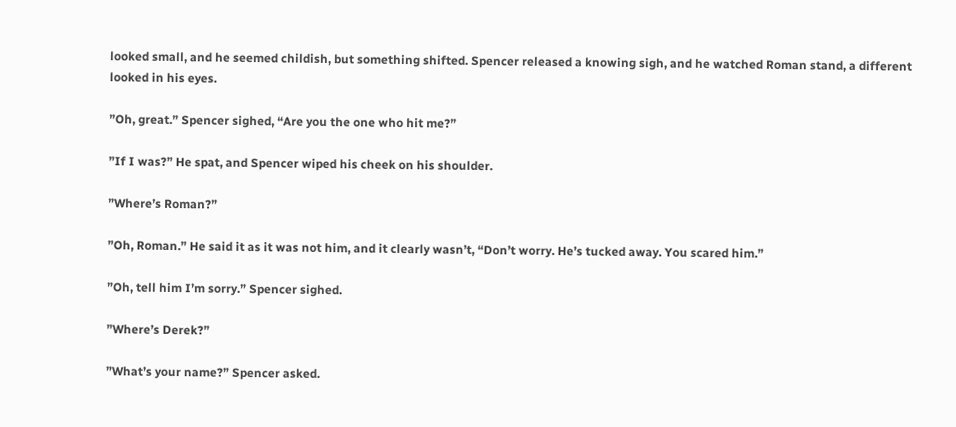looked small, and he seemed childish, but something shifted. Spencer released a knowing sigh, and he watched Roman stand, a different looked in his eyes.

”Oh, great.” Spencer sighed, “Are you the one who hit me?”

”If I was?” He spat, and Spencer wiped his cheek on his shoulder.

”Where’s Roman?”

”Oh, Roman.” He said it as it was not him, and it clearly wasn’t, “Don’t worry. He’s tucked away. You scared him.”

”Oh, tell him I’m sorry.” Spencer sighed.

”Where’s Derek?”

”What’s your name?” Spencer asked.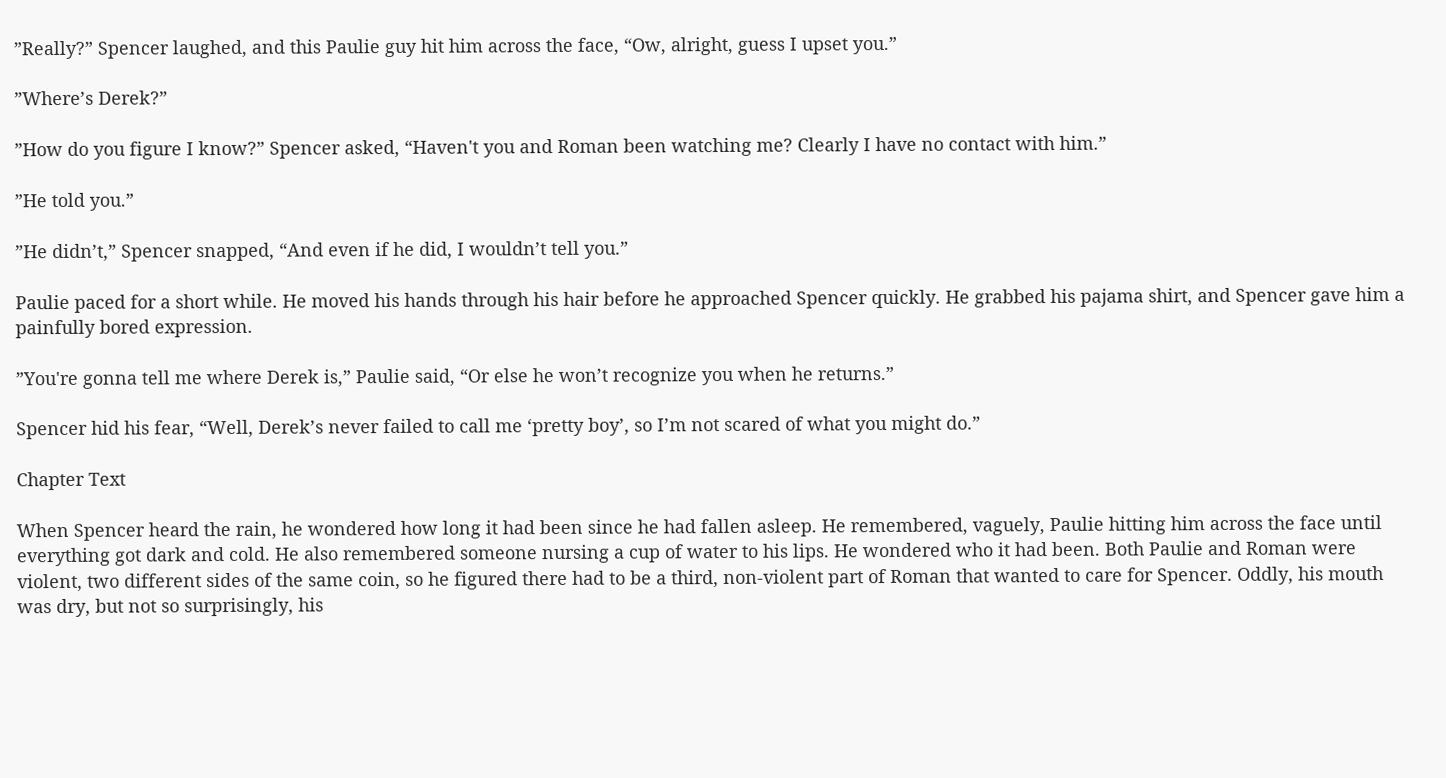”Really?” Spencer laughed, and this Paulie guy hit him across the face, “Ow, alright, guess I upset you.”

”Where’s Derek?”

”How do you figure I know?” Spencer asked, “Haven't you and Roman been watching me? Clearly I have no contact with him.”

”He told you.”

”He didn’t,” Spencer snapped, “And even if he did, I wouldn’t tell you.”

Paulie paced for a short while. He moved his hands through his hair before he approached Spencer quickly. He grabbed his pajama shirt, and Spencer gave him a painfully bored expression.

”You're gonna tell me where Derek is,” Paulie said, “Or else he won’t recognize you when he returns.”

Spencer hid his fear, “Well, Derek’s never failed to call me ‘pretty boy’, so I’m not scared of what you might do.”

Chapter Text

When Spencer heard the rain, he wondered how long it had been since he had fallen asleep. He remembered, vaguely, Paulie hitting him across the face until everything got dark and cold. He also remembered someone nursing a cup of water to his lips. He wondered who it had been. Both Paulie and Roman were violent, two different sides of the same coin, so he figured there had to be a third, non-violent part of Roman that wanted to care for Spencer. Oddly, his mouth was dry, but not so surprisingly, his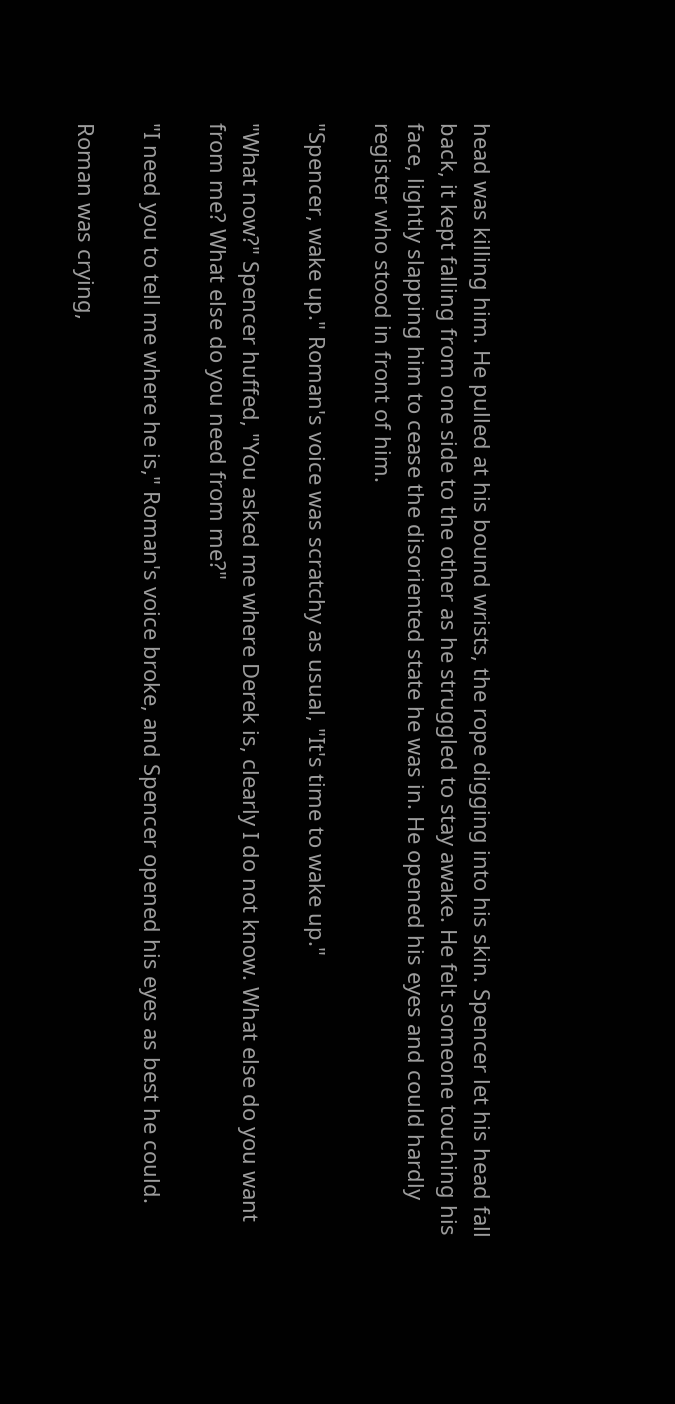head was killing him. He pulled at his bound wrists, the rope digging into his skin. Spencer let his head fall back, it kept falling from one side to the other as he struggled to stay awake. He felt someone touching his face, lightly slapping him to cease the disoriented state he was in. He opened his eyes and could hardly register who stood in front of him.

"Spencer, wake up." Roman's voice was scratchy as usual, "It's time to wake up."

"What now?" Spencer huffed, "You asked me where Derek is, clearly I do not know. What else do you want from me? What else do you need from me?"

"I need you to tell me where he is," Roman's voice broke, and Spencer opened his eyes as best he could.

Roman was crying,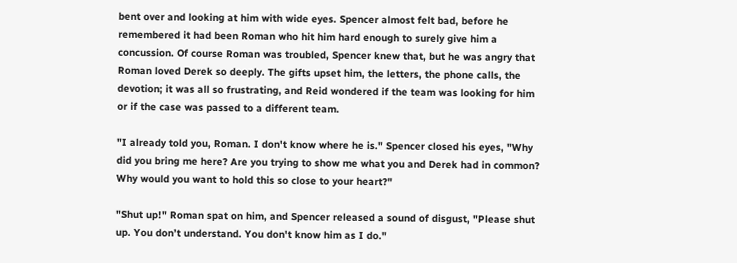bent over and looking at him with wide eyes. Spencer almost felt bad, before he remembered it had been Roman who hit him hard enough to surely give him a concussion. Of course Roman was troubled, Spencer knew that, but he was angry that Roman loved Derek so deeply. The gifts upset him, the letters, the phone calls, the devotion; it was all so frustrating, and Reid wondered if the team was looking for him or if the case was passed to a different team.

"I already told you, Roman. I don't know where he is." Spencer closed his eyes, "Why did you bring me here? Are you trying to show me what you and Derek had in common? Why would you want to hold this so close to your heart?"

"Shut up!" Roman spat on him, and Spencer released a sound of disgust, "Please shut up. You don’t understand. You don't know him as I do."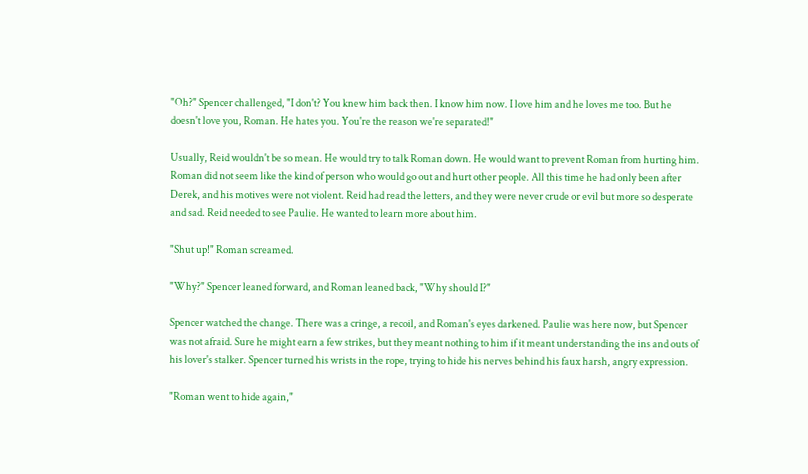"Oh?" Spencer challenged, "I don't? You knew him back then. I know him now. I love him and he loves me too. But he doesn't love you, Roman. He hates you. You're the reason we're separated!"

Usually, Reid wouldn't be so mean. He would try to talk Roman down. He would want to prevent Roman from hurting him. Roman did not seem like the kind of person who would go out and hurt other people. All this time he had only been after Derek, and his motives were not violent. Reid had read the letters, and they were never crude or evil but more so desperate and sad. Reid needed to see Paulie. He wanted to learn more about him.

"Shut up!" Roman screamed.

"Why?" Spencer leaned forward, and Roman leaned back, "Why should I?"

Spencer watched the change. There was a cringe, a recoil, and Roman's eyes darkened. Paulie was here now, but Spencer was not afraid. Sure he might earn a few strikes, but they meant nothing to him if it meant understanding the ins and outs of his lover's stalker. Spencer turned his wrists in the rope, trying to hide his nerves behind his faux harsh, angry expression.

"Roman went to hide again,"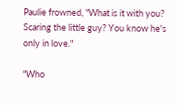Paulie frowned, "What is it with you? Scaring the little guy? You know he's only in love."

"Who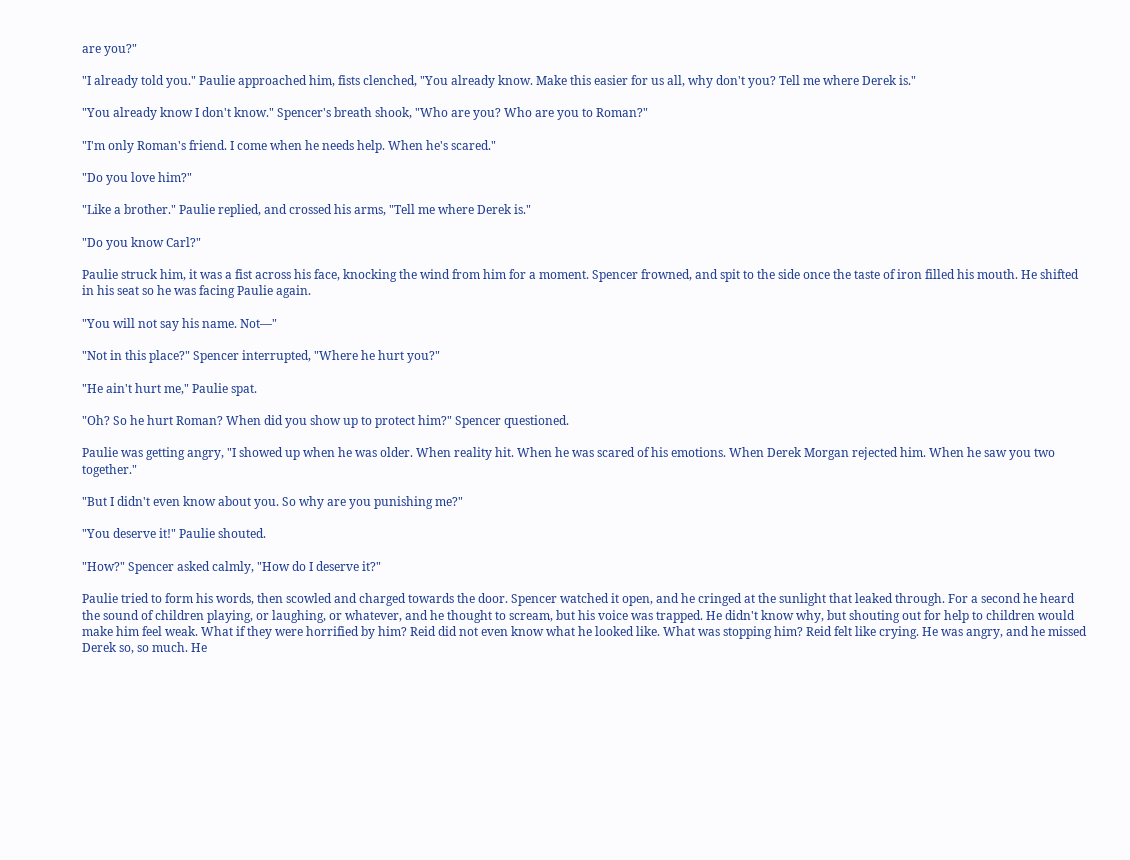are you?"

"I already told you." Paulie approached him, fists clenched, "You already know. Make this easier for us all, why don't you? Tell me where Derek is."

"You already know I don't know." Spencer's breath shook, "Who are you? Who are you to Roman?"

"I'm only Roman's friend. I come when he needs help. When he's scared."

"Do you love him?"

"Like a brother." Paulie replied, and crossed his arms, "Tell me where Derek is."

"Do you know Carl?"

Paulie struck him, it was a fist across his face, knocking the wind from him for a moment. Spencer frowned, and spit to the side once the taste of iron filled his mouth. He shifted in his seat so he was facing Paulie again.

"You will not say his name. Not—"

"Not in this place?" Spencer interrupted, "Where he hurt you?"

"He ain't hurt me," Paulie spat.

"Oh? So he hurt Roman? When did you show up to protect him?" Spencer questioned.

Paulie was getting angry, "I showed up when he was older. When reality hit. When he was scared of his emotions. When Derek Morgan rejected him. When he saw you two together."

"But I didn't even know about you. So why are you punishing me?"

"You deserve it!" Paulie shouted.

"How?" Spencer asked calmly, "How do I deserve it?"

Paulie tried to form his words, then scowled and charged towards the door. Spencer watched it open, and he cringed at the sunlight that leaked through. For a second he heard the sound of children playing, or laughing, or whatever, and he thought to scream, but his voice was trapped. He didn't know why, but shouting out for help to children would make him feel weak. What if they were horrified by him? Reid did not even know what he looked like. What was stopping him? Reid felt like crying. He was angry, and he missed Derek so, so much. He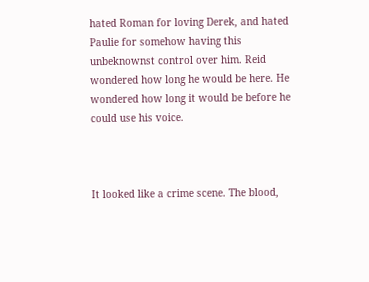hated Roman for loving Derek, and hated Paulie for somehow having this unbeknownst control over him. Reid wondered how long he would be here. He wondered how long it would be before he could use his voice.



It looked like a crime scene. The blood,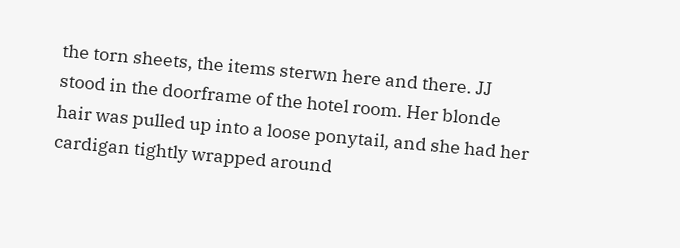the torn sheets, the items sterwn here and there. JJ stood in the doorframe of the hotel room. Her blonde hair was pulled up into a loose ponytail, and she had her cardigan tightly wrapped around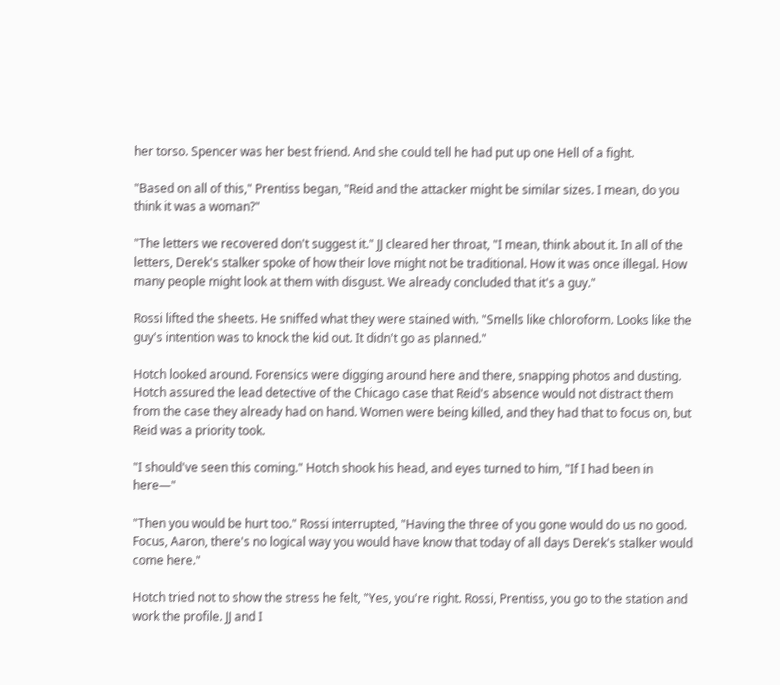her torso. Spencer was her best friend. And she could tell he had put up one Hell of a fight.

"Based on all of this," Prentiss began, "Reid and the attacker might be similar sizes. I mean, do you think it was a woman?"

"The letters we recovered don't suggest it." JJ cleared her throat, "I mean, think about it. In all of the letters, Derek's stalker spoke of how their love might not be traditional. How it was once illegal. How many people might look at them with disgust. We already concluded that it's a guy."

Rossi lifted the sheets. He sniffed what they were stained with. "Smells like chloroform. Looks like the guy's intention was to knock the kid out. It didn't go as planned."

Hotch looked around. Forensics were digging around here and there, snapping photos and dusting. Hotch assured the lead detective of the Chicago case that Reid's absence would not distract them from the case they already had on hand. Women were being killed, and they had that to focus on, but Reid was a priority took.

"I should've seen this coming." Hotch shook his head, and eyes turned to him, "If I had been in here—"

"Then you would be hurt too." Rossi interrupted, "Having the three of you gone would do us no good. Focus, Aaron, there's no logical way you would have know that today of all days Derek's stalker would come here."

Hotch tried not to show the stress he felt, "Yes, you're right. Rossi, Prentiss, you go to the station and work the profile. JJ and I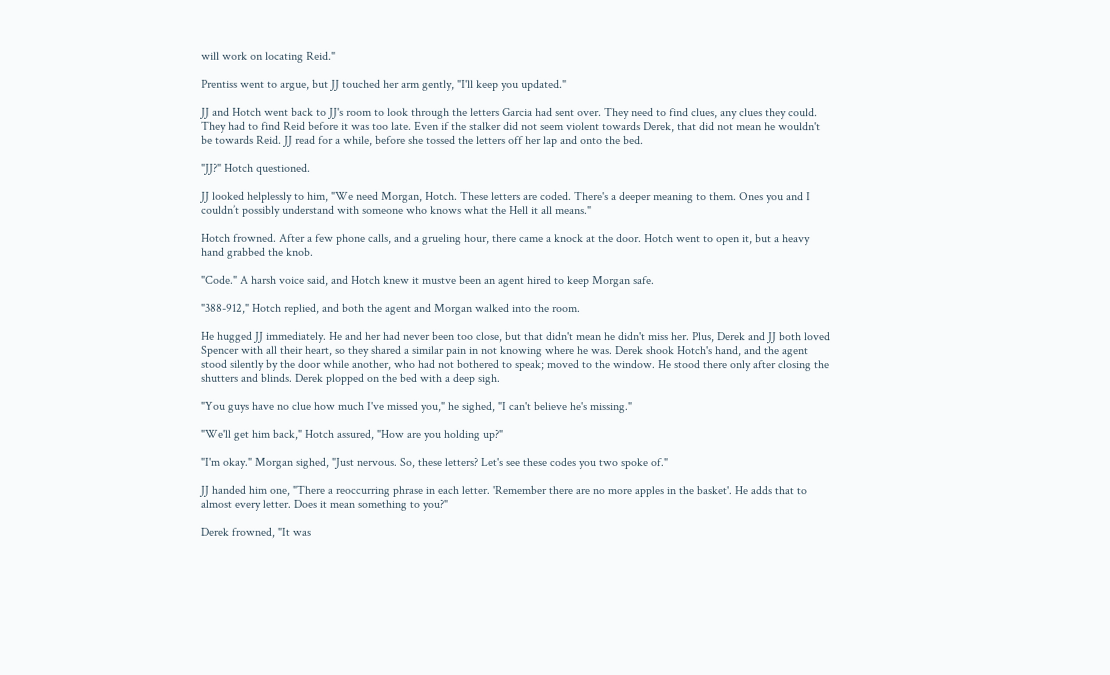will work on locating Reid."

Prentiss went to argue, but JJ touched her arm gently, "I'll keep you updated."

JJ and Hotch went back to JJ's room to look through the letters Garcia had sent over. They need to find clues, any clues they could. They had to find Reid before it was too late. Even if the stalker did not seem violent towards Derek, that did not mean he wouldn't be towards Reid. JJ read for a while, before she tossed the letters off her lap and onto the bed.

"JJ?" Hotch questioned.

JJ looked helplessly to him, "We need Morgan, Hotch. These letters are coded. There's a deeper meaning to them. Ones you and I couldn’t possibly understand with someone who knows what the Hell it all means."

Hotch frowned. After a few phone calls, and a grueling hour, there came a knock at the door. Hotch went to open it, but a heavy hand grabbed the knob.

"Code." A harsh voice said, and Hotch knew it mustve been an agent hired to keep Morgan safe.

"388-912," Hotch replied, and both the agent and Morgan walked into the room.

He hugged JJ immediately. He and her had never been too close, but that didn't mean he didn't miss her. Plus, Derek and JJ both loved Spencer with all their heart, so they shared a similar pain in not knowing where he was. Derek shook Hotch's hand, and the agent stood silently by the door while another, who had not bothered to speak; moved to the window. He stood there only after closing the shutters and blinds. Derek plopped on the bed with a deep sigh.

"You guys have no clue how much I've missed you," he sighed, "I can't believe he's missing."

"We'll get him back," Hotch assured, "How are you holding up?"

"I'm okay." Morgan sighed, "Just nervous. So, these letters? Let's see these codes you two spoke of."

JJ handed him one, "There a reoccurring phrase in each letter. 'Remember there are no more apples in the basket'. He adds that to almost every letter. Does it mean something to you?"

Derek frowned, "It was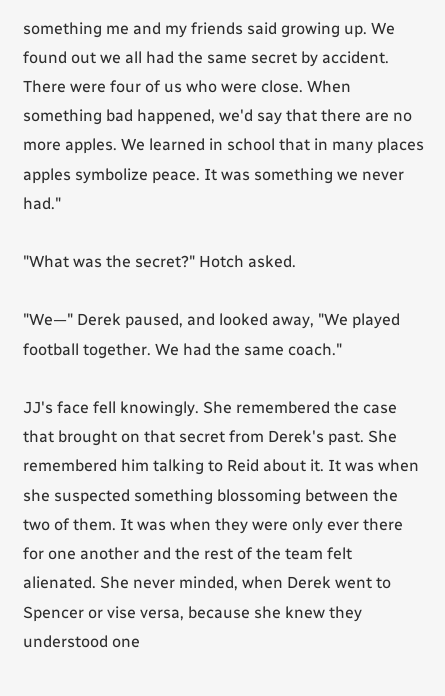something me and my friends said growing up. We found out we all had the same secret by accident. There were four of us who were close. When something bad happened, we'd say that there are no more apples. We learned in school that in many places apples symbolize peace. It was something we never had."

"What was the secret?" Hotch asked.

"We—" Derek paused, and looked away, "We played football together. We had the same coach."

JJ's face fell knowingly. She remembered the case that brought on that secret from Derek's past. She remembered him talking to Reid about it. It was when she suspected something blossoming between the two of them. It was when they were only ever there for one another and the rest of the team felt alienated. She never minded, when Derek went to Spencer or vise versa, because she knew they understood one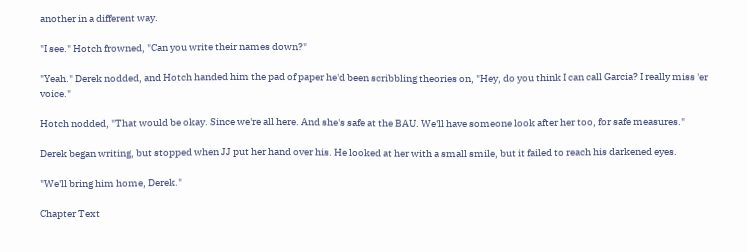another in a different way.

"I see." Hotch frowned, "Can you write their names down?"

"Yeah." Derek nodded, and Hotch handed him the pad of paper he'd been scribbling theories on, "Hey, do you think I can call Garcia? I really miss 'er voice."

Hotch nodded, "That would be okay. Since we're all here. And she's safe at the BAU. We'll have someone look after her too, for safe measures."

Derek began writing, but stopped when JJ put her hand over his. He looked at her with a small smile, but it failed to reach his darkened eyes.

"We'll bring him home, Derek."

Chapter Text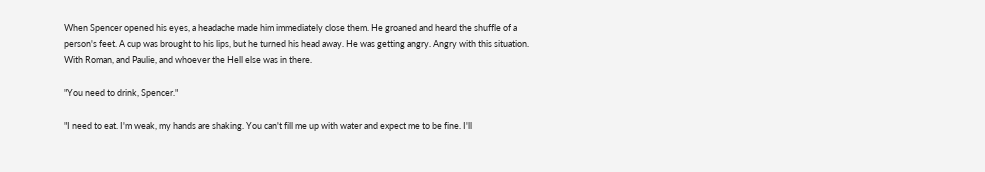When Spencer opened his eyes, a headache made him immediately close them. He groaned and heard the shuffle of a person's feet. A cup was brought to his lips, but he turned his head away. He was getting angry. Angry with this situation. With Roman, and Paulie, and whoever the Hell else was in there.

"You need to drink, Spencer."

"I need to eat. I'm weak, my hands are shaking. You can't fill me up with water and expect me to be fine. I'll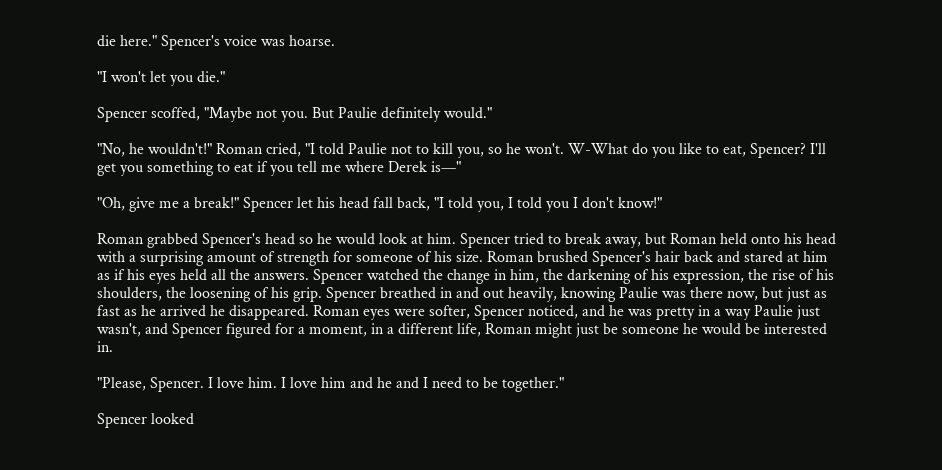die here." Spencer's voice was hoarse.

"I won't let you die."

Spencer scoffed, "Maybe not you. But Paulie definitely would."

"No, he wouldn't!" Roman cried, "I told Paulie not to kill you, so he won't. W-What do you like to eat, Spencer? I'll get you something to eat if you tell me where Derek is—"

"Oh, give me a break!" Spencer let his head fall back, "I told you, I told you I don't know!"

Roman grabbed Spencer's head so he would look at him. Spencer tried to break away, but Roman held onto his head with a surprising amount of strength for someone of his size. Roman brushed Spencer's hair back and stared at him as if his eyes held all the answers. Spencer watched the change in him, the darkening of his expression, the rise of his shoulders, the loosening of his grip. Spencer breathed in and out heavily, knowing Paulie was there now, but just as fast as he arrived he disappeared. Roman eyes were softer, Spencer noticed, and he was pretty in a way Paulie just wasn't, and Spencer figured for a moment, in a different life, Roman might just be someone he would be interested in.

"Please, Spencer. I love him. I love him and he and I need to be together."

Spencer looked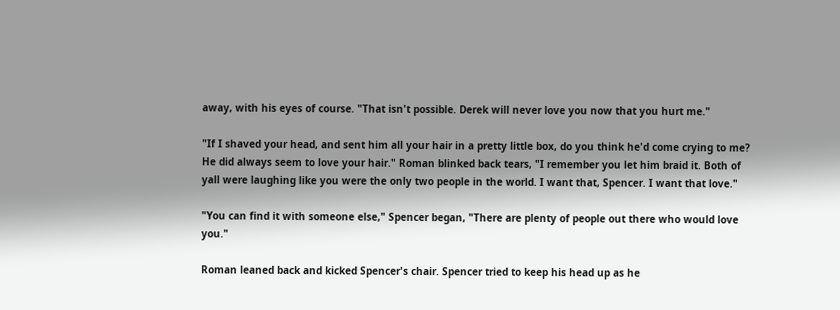away, with his eyes of course. "That isn't possible. Derek will never love you now that you hurt me."

"If I shaved your head, and sent him all your hair in a pretty little box, do you think he'd come crying to me? He did always seem to love your hair." Roman blinked back tears, "I remember you let him braid it. Both of yall were laughing like you were the only two people in the world. I want that, Spencer. I want that love."

"You can find it with someone else," Spencer began, "There are plenty of people out there who would love you."

Roman leaned back and kicked Spencer's chair. Spencer tried to keep his head up as he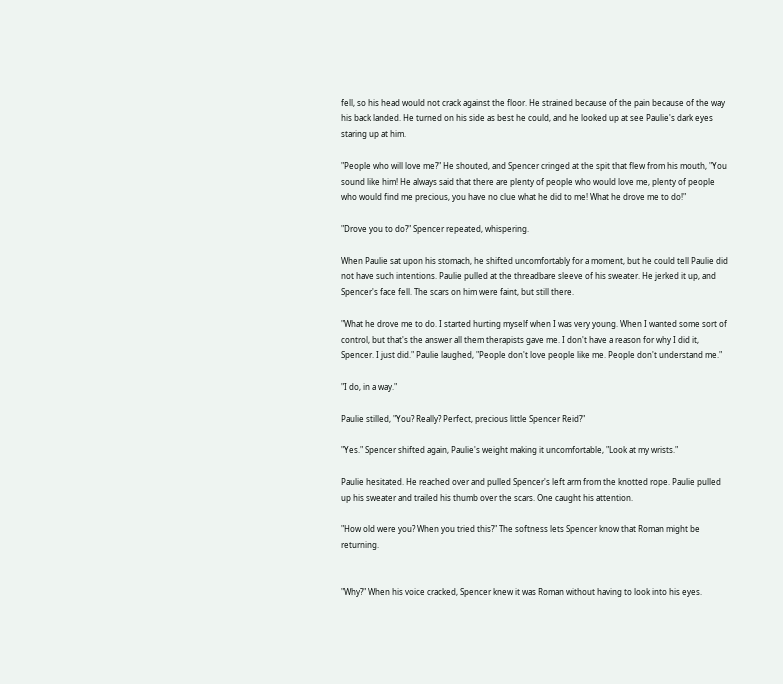fell, so his head would not crack against the floor. He strained because of the pain because of the way his back landed. He turned on his side as best he could, and he looked up at see Paulie's dark eyes staring up at him.

"People who will love me?" He shouted, and Spencer cringed at the spit that flew from his mouth, "You sound like him! He always said that there are plenty of people who would love me, plenty of people who would find me precious, you have no clue what he did to me! What he drove me to do!"

"Drove you to do?" Spencer repeated, whispering.

When Paulie sat upon his stomach, he shifted uncomfortably for a moment, but he could tell Paulie did not have such intentions. Paulie pulled at the threadbare sleeve of his sweater. He jerked it up, and Spencer's face fell. The scars on him were faint, but still there.

"What he drove me to do. I started hurting myself when I was very young. When I wanted some sort of control, but that's the answer all them therapists gave me. I don't have a reason for why I did it, Spencer. I just did." Paulie laughed, "People don't love people like me. People don't understand me."

"I do, in a way."

Paulie stilled, "You? Really? Perfect, precious little Spencer Reid?"

"Yes." Spencer shifted again, Paulie's weight making it uncomfortable, "Look at my wrists."

Paulie hesitated. He reached over and pulled Spencer's left arm from the knotted rope. Paulie pulled up his sweater and trailed his thumb over the scars. One caught his attention.

"How old were you? When you tried this?" The softness lets Spencer know that Roman might be returning.


"Why?" When his voice cracked, Spencer knew it was Roman without having to look into his eyes.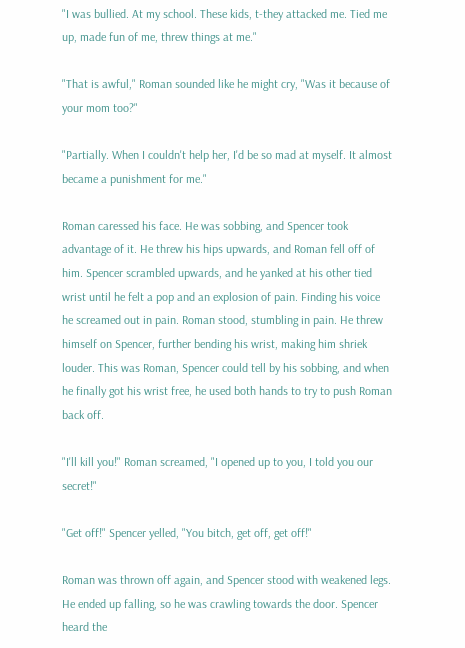"I was bullied. At my school. These kids, t-they attacked me. Tied me up, made fun of me, threw things at me."

"That is awful," Roman sounded like he might cry, "Was it because of your mom too?"

"Partially. When I couldn't help her, I'd be so mad at myself. It almost became a punishment for me."

Roman caressed his face. He was sobbing, and Spencer took advantage of it. He threw his hips upwards, and Roman fell off of him. Spencer scrambled upwards, and he yanked at his other tied wrist until he felt a pop and an explosion of pain. Finding his voice he screamed out in pain. Roman stood, stumbling in pain. He threw himself on Spencer, further bending his wrist, making him shriek louder. This was Roman, Spencer could tell by his sobbing, and when he finally got his wrist free, he used both hands to try to push Roman back off.

"I'll kill you!" Roman screamed, "I opened up to you, I told you our secret!"

"Get off!" Spencer yelled, "You bitch, get off, get off!"

Roman was thrown off again, and Spencer stood with weakened legs. He ended up falling, so he was crawling towards the door. Spencer heard the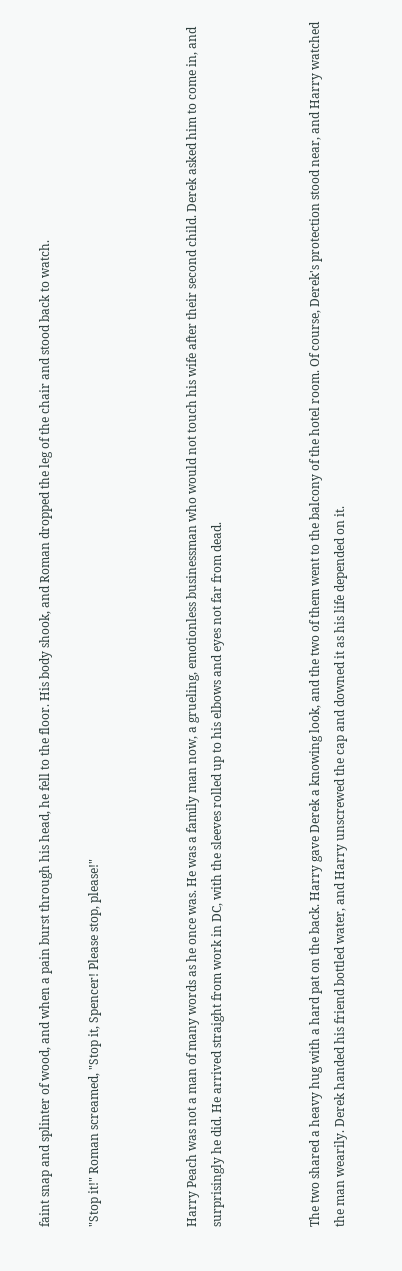faint snap and splinter of wood, and when a pain burst through his head, he fell to the floor. His body shook, and Roman dropped the leg of the chair and stood back to watch.

"Stop it!" Roman screamed, "Stop it, Spencer! Please stop, please!"



Harry Peach was not a man of many words as he once was. He was a family man now, a grueling, emotionless businessman who would not touch his wife after their second child. Derek asked him to come in, and surprisingly he did. He arrived straight from work in DC, with the sleeves rolled up to his elbows and eyes not far from dead.



The two shared a heavy hug with a hard pat on the back. Harry gave Derek a knowing look, and the two of them went to the balcony of the hotel room. Of course, Derek's protection stood near, and Harry watched the man wearily. Derek handed his friend bottled water, and Harry unscrewed the cap and downed it as his life depended on it.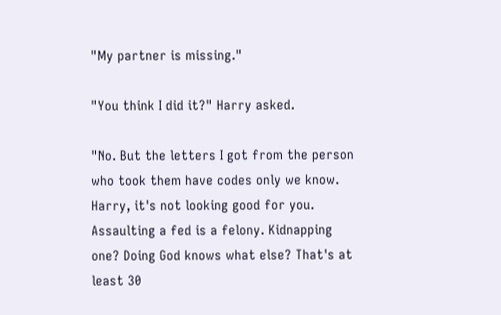"My partner is missing."

"You think I did it?" Harry asked.

"No. But the letters I got from the person who took them have codes only we know. Harry, it's not looking good for you. Assaulting a fed is a felony. Kidnapping one? Doing God knows what else? That's at least 30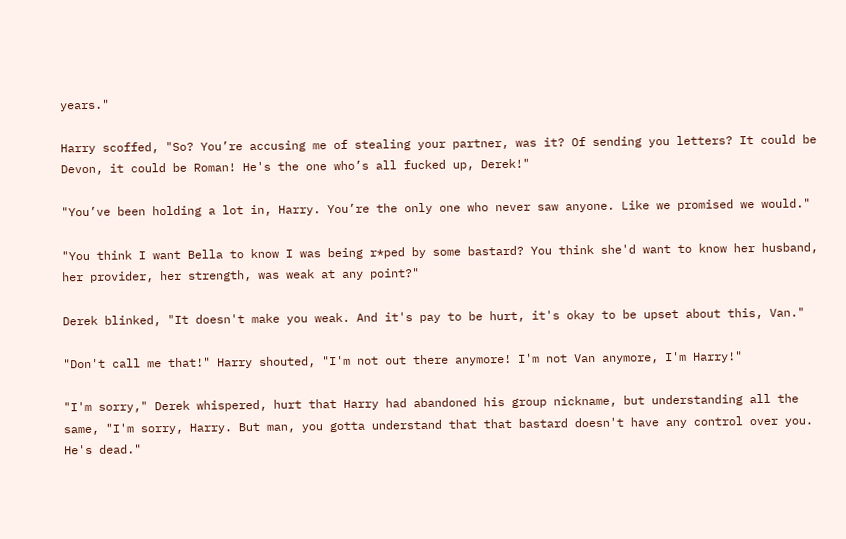years."

Harry scoffed, "So? You’re accusing me of stealing your partner, was it? Of sending you letters? It could be Devon, it could be Roman! He's the one who’s all fucked up, Derek!"

"You’ve been holding a lot in, Harry. You’re the only one who never saw anyone. Like we promised we would."

"You think I want Bella to know I was being r*ped by some bastard? You think she'd want to know her husband, her provider, her strength, was weak at any point?"

Derek blinked, "It doesn't make you weak. And it's pay to be hurt, it's okay to be upset about this, Van."

"Don't call me that!" Harry shouted, "I'm not out there anymore! I'm not Van anymore, I'm Harry!"

"I'm sorry," Derek whispered, hurt that Harry had abandoned his group nickname, but understanding all the same, "I'm sorry, Harry. But man, you gotta understand that that bastard doesn't have any control over you. He's dead."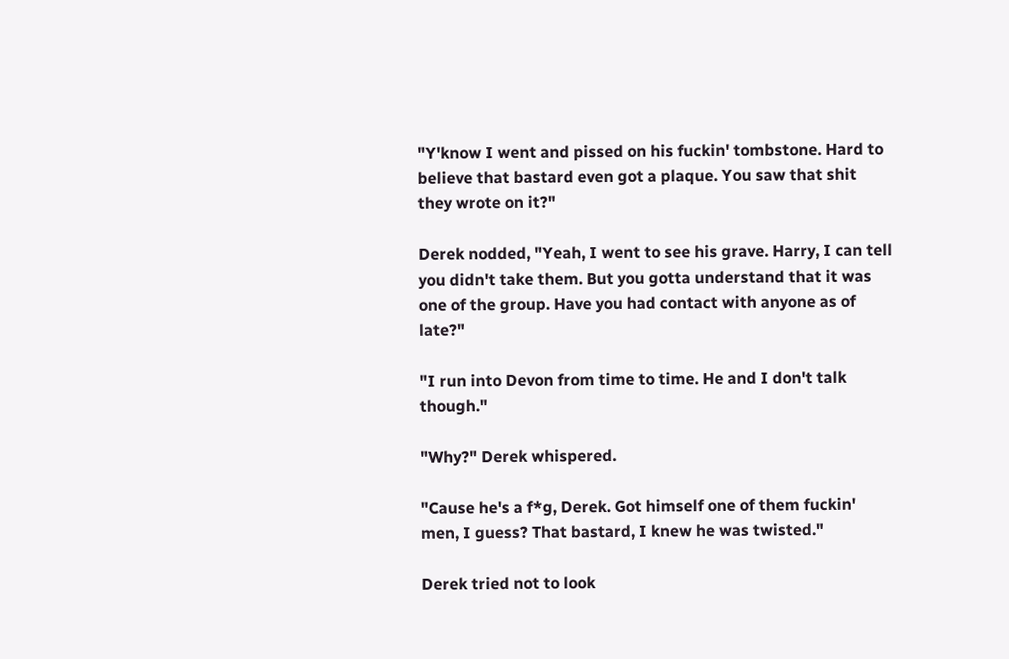"Y'know I went and pissed on his fuckin' tombstone. Hard to believe that bastard even got a plaque. You saw that shit they wrote on it?"

Derek nodded, "Yeah, I went to see his grave. Harry, I can tell you didn't take them. But you gotta understand that it was one of the group. Have you had contact with anyone as of late?"

"I run into Devon from time to time. He and I don't talk though."

"Why?" Derek whispered.

"Cause he's a f*g, Derek. Got himself one of them fuckin' men, I guess? That bastard, I knew he was twisted."

Derek tried not to look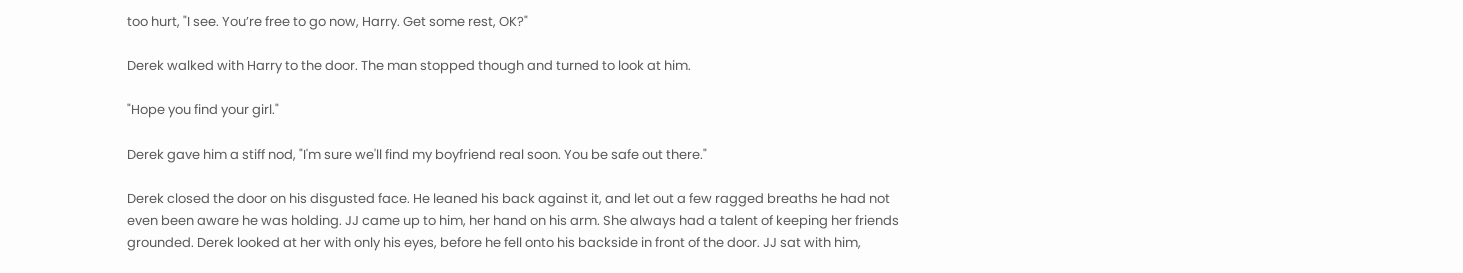too hurt, "I see. You’re free to go now, Harry. Get some rest, OK?"

Derek walked with Harry to the door. The man stopped though and turned to look at him.

"Hope you find your girl."

Derek gave him a stiff nod, "I'm sure we'll find my boyfriend real soon. You be safe out there."

Derek closed the door on his disgusted face. He leaned his back against it, and let out a few ragged breaths he had not even been aware he was holding. JJ came up to him, her hand on his arm. She always had a talent of keeping her friends grounded. Derek looked at her with only his eyes, before he fell onto his backside in front of the door. JJ sat with him,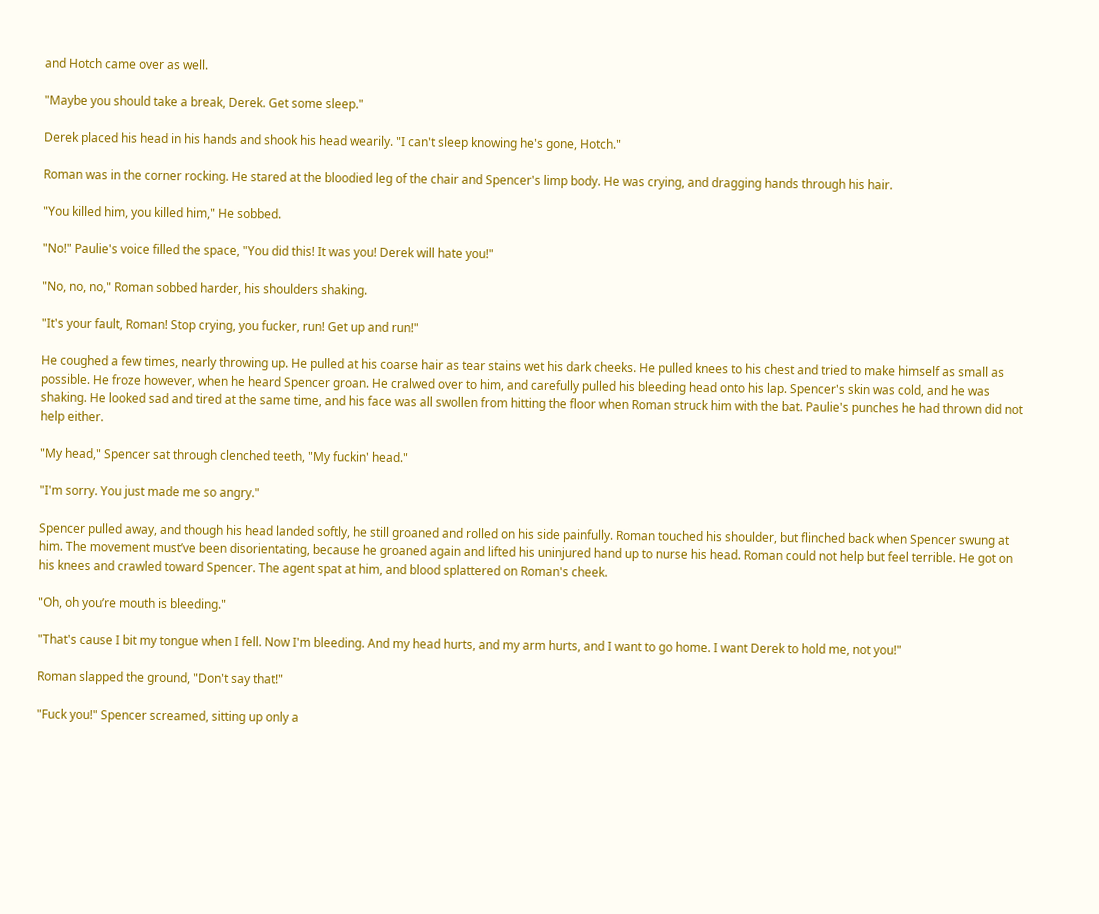and Hotch came over as well.

"Maybe you should take a break, Derek. Get some sleep."

Derek placed his head in his hands and shook his head wearily. "I can't sleep knowing he's gone, Hotch."

Roman was in the corner rocking. He stared at the bloodied leg of the chair and Spencer's limp body. He was crying, and dragging hands through his hair.

"You killed him, you killed him," He sobbed.

"No!" Paulie's voice filled the space, "You did this! It was you! Derek will hate you!"

"No, no, no," Roman sobbed harder, his shoulders shaking.

"It's your fault, Roman! Stop crying, you fucker, run! Get up and run!"

He coughed a few times, nearly throwing up. He pulled at his coarse hair as tear stains wet his dark cheeks. He pulled knees to his chest and tried to make himself as small as possible. He froze however, when he heard Spencer groan. He cralwed over to him, and carefully pulled his bleeding head onto his lap. Spencer's skin was cold, and he was shaking. He looked sad and tired at the same time, and his face was all swollen from hitting the floor when Roman struck him with the bat. Paulie's punches he had thrown did not help either.

"My head," Spencer sat through clenched teeth, "My fuckin' head."

"I'm sorry. You just made me so angry."

Spencer pulled away, and though his head landed softly, he still groaned and rolled on his side painfully. Roman touched his shoulder, but flinched back when Spencer swung at him. The movement must’ve been disorientating, because he groaned again and lifted his uninjured hand up to nurse his head. Roman could not help but feel terrible. He got on his knees and crawled toward Spencer. The agent spat at him, and blood splattered on Roman's cheek.

"Oh, oh you’re mouth is bleeding."

"That's cause I bit my tongue when I fell. Now I'm bleeding. And my head hurts, and my arm hurts, and I want to go home. I want Derek to hold me, not you!"

Roman slapped the ground, "Don't say that!"

"Fuck you!" Spencer screamed, sitting up only a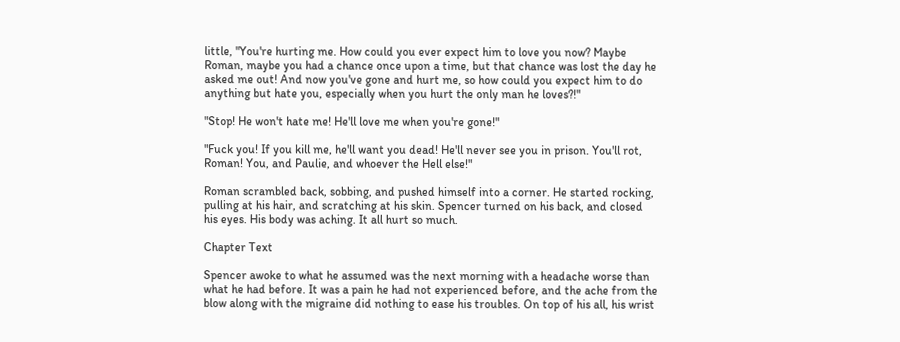little, "You're hurting me. How could you ever expect him to love you now? Maybe Roman, maybe you had a chance once upon a time, but that chance was lost the day he asked me out! And now you've gone and hurt me, so how could you expect him to do anything but hate you, especially when you hurt the only man he loves?!"

"Stop! He won't hate me! He'll love me when you're gone!"

"Fuck you! If you kill me, he'll want you dead! He'll never see you in prison. You'll rot, Roman! You, and Paulie, and whoever the Hell else!"

Roman scrambled back, sobbing, and pushed himself into a corner. He started rocking, pulling at his hair, and scratching at his skin. Spencer turned on his back, and closed his eyes. His body was aching. It all hurt so much.

Chapter Text

Spencer awoke to what he assumed was the next morning with a headache worse than what he had before. It was a pain he had not experienced before, and the ache from the blow along with the migraine did nothing to ease his troubles. On top of his all, his wrist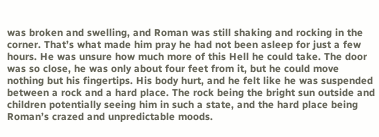was broken and swelling, and Roman was still shaking and rocking in the corner. That’s what made him pray he had not been asleep for just a few hours. He was unsure how much more of this Hell he could take. The door was so close, he was only about four feet from it, but he could move nothing but his fingertips. His body hurt, and he felt like he was suspended between a rock and a hard place. The rock being the bright sun outside and children potentially seeing him in such a state, and the hard place being Roman’s crazed and unpredictable moods.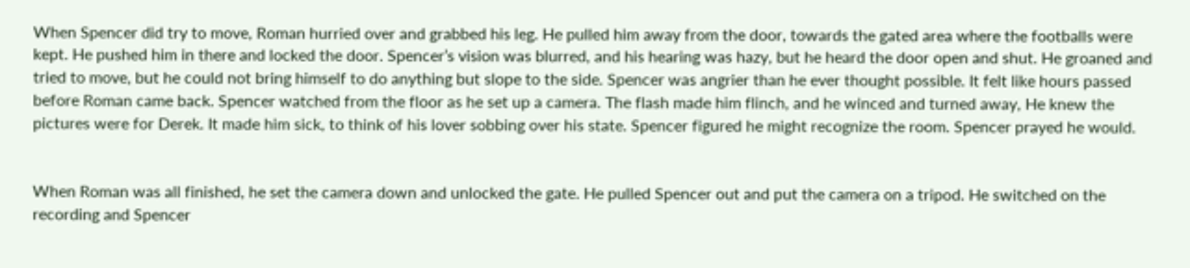When Spencer did try to move, Roman hurried over and grabbed his leg. He pulled him away from the door, towards the gated area where the footballs were kept. He pushed him in there and locked the door. Spencer’s vision was blurred, and his hearing was hazy, but he heard the door open and shut. He groaned and tried to move, but he could not bring himself to do anything but slope to the side. Spencer was angrier than he ever thought possible. It felt like hours passed before Roman came back. Spencer watched from the floor as he set up a camera. The flash made him flinch, and he winced and turned away, He knew the pictures were for Derek. It made him sick, to think of his lover sobbing over his state. Spencer figured he might recognize the room. Spencer prayed he would.


When Roman was all finished, he set the camera down and unlocked the gate. He pulled Spencer out and put the camera on a tripod. He switched on the recording and Spencer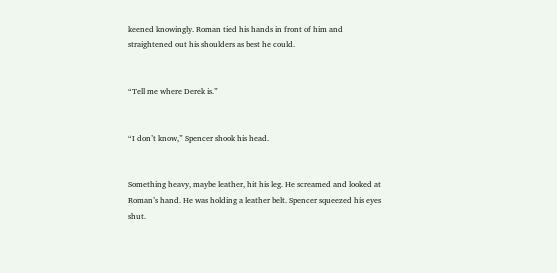keened knowingly. Roman tied his hands in front of him and straightened out his shoulders as best he could.


“Tell me where Derek is.”


“I don’t know,” Spencer shook his head.


Something heavy, maybe leather, hit his leg. He screamed and looked at Roman’s hand. He was holding a leather belt. Spencer squeezed his eyes shut.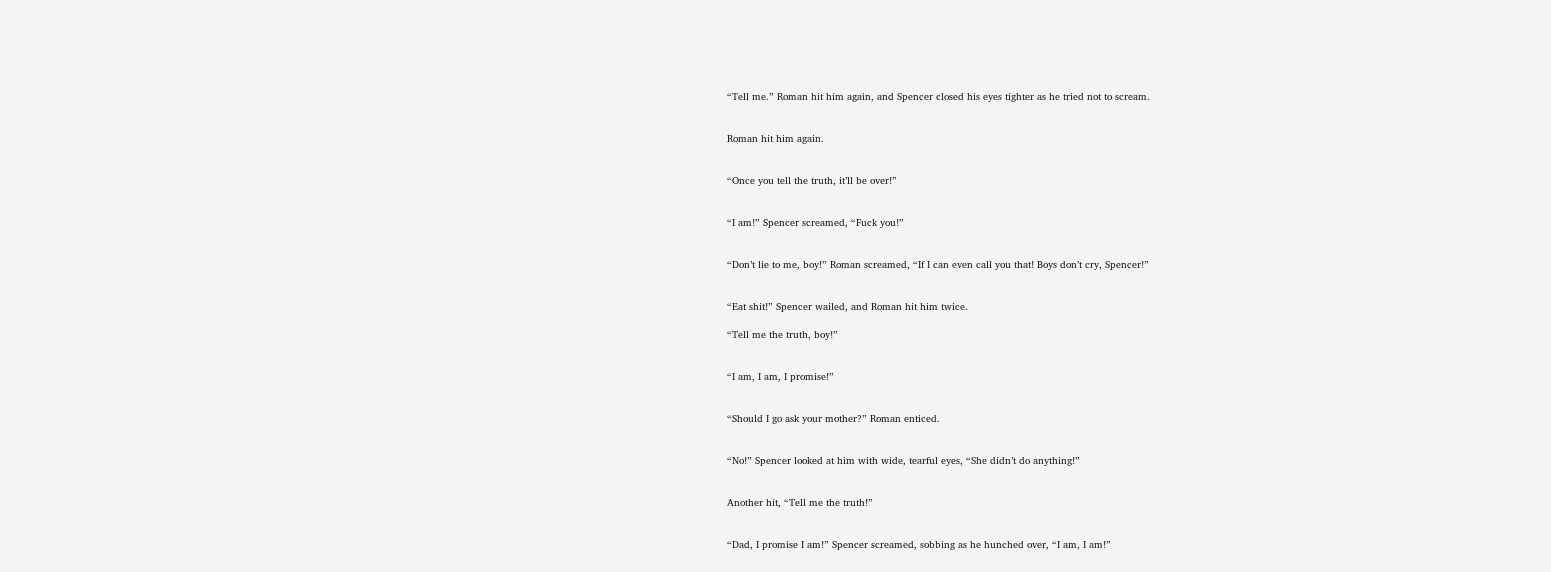“Tell me.” Roman hit him again, and Spencer closed his eyes tighter as he tried not to scream.


Roman hit him again.


“Once you tell the truth, it’ll be over!”


“I am!” Spencer screamed, “Fuck you!”


“Don’t lie to me, boy!” Roman screamed, “If I can even call you that! Boys don’t cry, Spencer!”


“Eat shit!” Spencer wailed, and Roman hit him twice.

“Tell me the truth, boy!”


“I am, I am, I promise!”


“Should I go ask your mother?” Roman enticed.


“No!” Spencer looked at him with wide, tearful eyes, “She didn’t do anything!”


Another hit, “Tell me the truth!”


“Dad, I promise I am!” Spencer screamed, sobbing as he hunched over, “I am, I am!”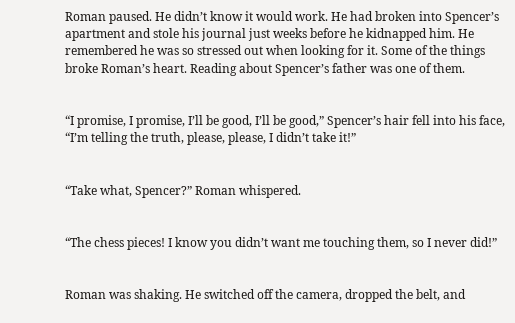Roman paused. He didn’t know it would work. He had broken into Spencer’s apartment and stole his journal just weeks before he kidnapped him. He remembered he was so stressed out when looking for it. Some of the things broke Roman’s heart. Reading about Spencer’s father was one of them.


“I promise, I promise, I’ll be good, I’ll be good,” Spencer’s hair fell into his face, “I’m telling the truth, please, please, I didn’t take it!”


“Take what, Spencer?” Roman whispered.


“The chess pieces! I know you didn’t want me touching them, so I never did!”


Roman was shaking. He switched off the camera, dropped the belt, and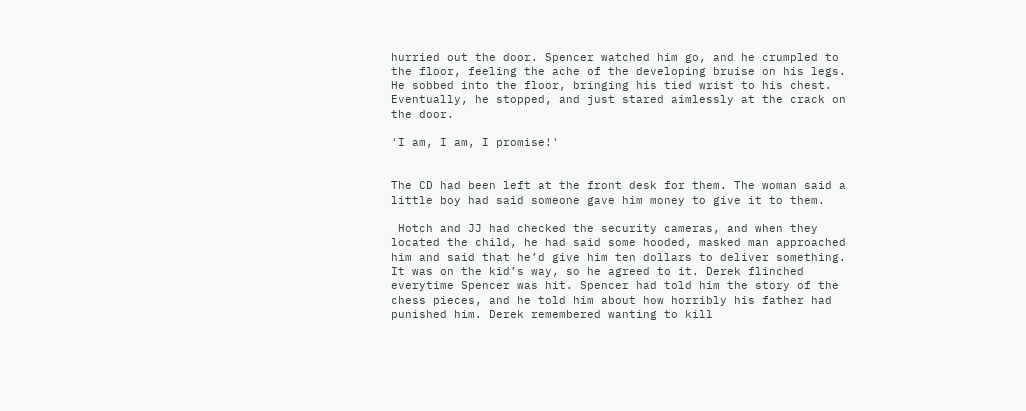hurried out the door. Spencer watched him go, and he crumpled to the floor, feeling the ache of the developing bruise on his legs. He sobbed into the floor, bringing his tied wrist to his chest. Eventually, he stopped, and just stared aimlessly at the crack on the door.

'I am, I am, I promise!'


The CD had been left at the front desk for them. The woman said a little boy had said someone gave him money to give it to them.

 Hotch and JJ had checked the security cameras, and when they located the child, he had said some hooded, masked man approached him and said that he’d give him ten dollars to deliver something. It was on the kid’s way, so he agreed to it. Derek flinched everytime Spencer was hit. Spencer had told him the story of the chess pieces, and he told him about how horribly his father had punished him. Derek remembered wanting to kill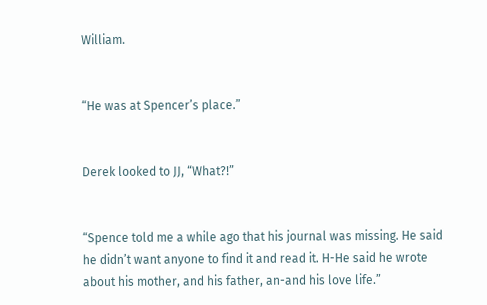William.


“He was at Spencer’s place.”


Derek looked to JJ, “What?!”


“Spence told me a while ago that his journal was missing. He said he didn’t want anyone to find it and read it. H-He said he wrote about his mother, and his father, an-and his love life.”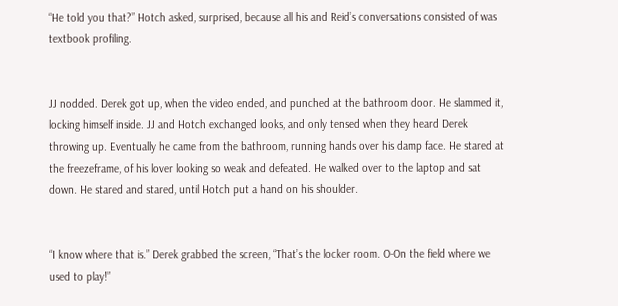“He told you that?” Hotch asked, surprised, because all his and Reid’s conversations consisted of was textbook profiling.


JJ nodded. Derek got up, when the video ended, and punched at the bathroom door. He slammed it, locking himself inside. JJ and Hotch exchanged looks, and only tensed when they heard Derek throwing up. Eventually he came from the bathroom, running hands over his damp face. He stared at the freezeframe, of his lover looking so weak and defeated. He walked over to the laptop and sat down. He stared and stared, until Hotch put a hand on his shoulder.


“I know where that is.” Derek grabbed the screen, “That’s the locker room. O-On the field where we used to play!”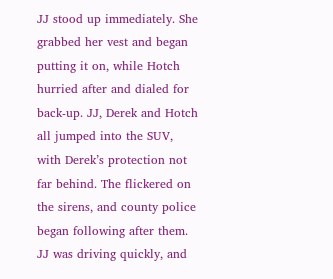JJ stood up immediately. She grabbed her vest and began putting it on, while Hotch hurried after and dialed for back-up. JJ, Derek and Hotch all jumped into the SUV, with Derek’s protection not far behind. The flickered on the sirens, and county police began following after them. JJ was driving quickly, and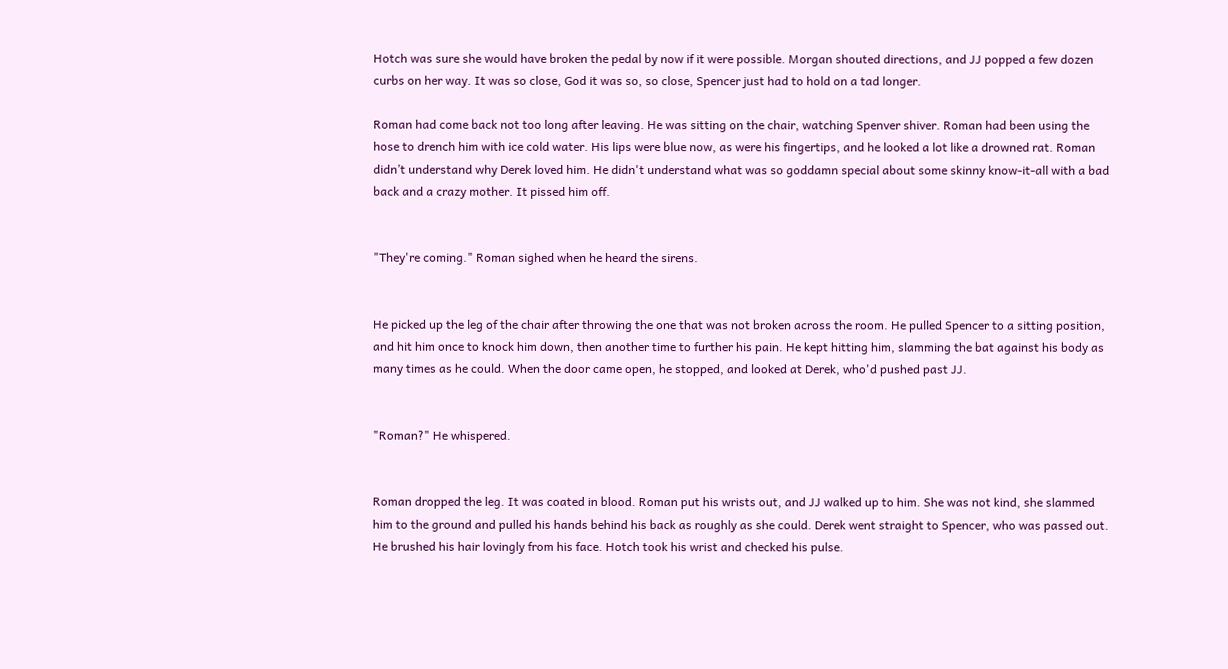Hotch was sure she would have broken the pedal by now if it were possible. Morgan shouted directions, and JJ popped a few dozen curbs on her way. It was so close, God it was so, so close, Spencer just had to hold on a tad longer.

Roman had come back not too long after leaving. He was sitting on the chair, watching Spenver shiver. Roman had been using the hose to drench him with ice cold water. His lips were blue now, as were his fingertips, and he looked a lot like a drowned rat. Roman didn’t understand why Derek loved him. He didn't understand what was so goddamn special about some skinny know-it-all with a bad back and a crazy mother. It pissed him off.


"They're coming." Roman sighed when he heard the sirens.


He picked up the leg of the chair after throwing the one that was not broken across the room. He pulled Spencer to a sitting position, and hit him once to knock him down, then another time to further his pain. He kept hitting him, slamming the bat against his body as many times as he could. When the door came open, he stopped, and looked at Derek, who'd pushed past JJ.


"Roman?" He whispered.


Roman dropped the leg. It was coated in blood. Roman put his wrists out, and JJ walked up to him. She was not kind, she slammed him to the ground and pulled his hands behind his back as roughly as she could. Derek went straight to Spencer, who was passed out. He brushed his hair lovingly from his face. Hotch took his wrist and checked his pulse.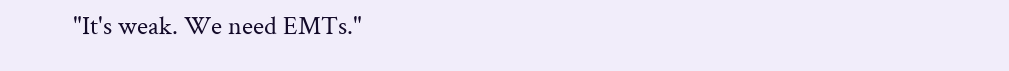"It's weak. We need EMTs."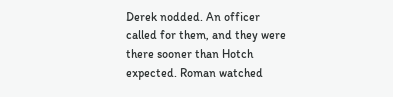Derek nodded. An officer called for them, and they were there sooner than Hotch expected. Roman watched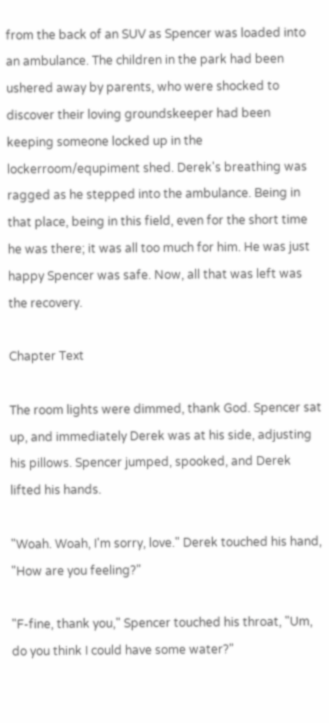from the back of an SUV as Spencer was loaded into an ambulance. The children in the park had been ushered away by parents, who were shocked to discover their loving groundskeeper had been keeping someone locked up in the lockerroom/equpiment shed. Derek's breathing was ragged as he stepped into the ambulance. Being in that place, being in this field, even for the short time he was there; it was all too much for him. He was just happy Spencer was safe. Now, all that was left was the recovery.

Chapter Text

The room lights were dimmed, thank God. Spencer sat up, and immediately Derek was at his side, adjusting his pillows. Spencer jumped, spooked, and Derek lifted his hands.

"Woah. Woah, I'm sorry, love." Derek touched his hand, "How are you feeling?"

"F-fine, thank you," Spencer touched his throat, "Um, do you think I could have some water?"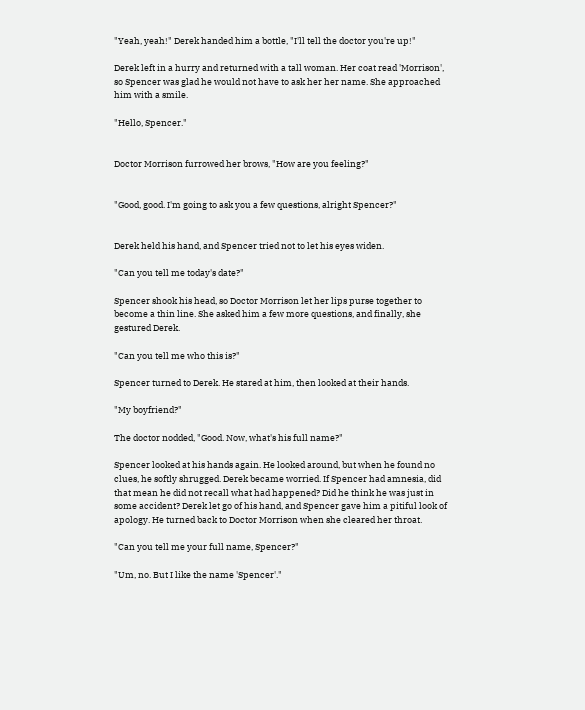"Yeah, yeah!" Derek handed him a bottle, "I'll tell the doctor you're up!"

Derek left in a hurry and returned with a tall woman. Her coat read 'Morrison', so Spencer was glad he would not have to ask her her name. She approached him with a smile.

"Hello, Spencer."


Doctor Morrison furrowed her brows, "How are you feeling?"


"Good, good. I'm going to ask you a few questions, alright Spencer?"


Derek held his hand, and Spencer tried not to let his eyes widen.

"Can you tell me today's date?"

Spencer shook his head, so Doctor Morrison let her lips purse together to become a thin line. She asked him a few more questions, and finally, she gestured Derek.

"Can you tell me who this is?"

Spencer turned to Derek. He stared at him, then looked at their hands.

"My boyfriend?"

The doctor nodded, "Good. Now, what's his full name?"

Spencer looked at his hands again. He looked around, but when he found no clues, he softly shrugged. Derek became worried. If Spencer had amnesia, did that mean he did not recall what had happened? Did he think he was just in some accident? Derek let go of his hand, and Spencer gave him a pitiful look of apology. He turned back to Doctor Morrison when she cleared her throat.

"Can you tell me your full name, Spencer?"

"Um, no. But I like the name 'Spencer'."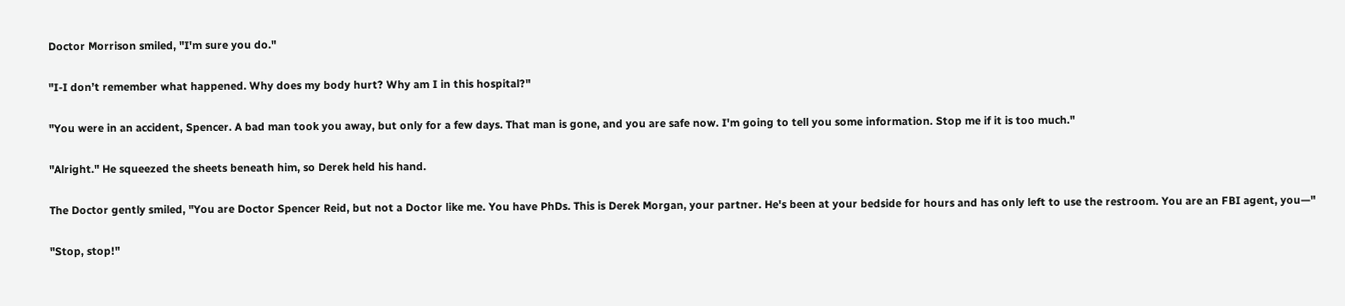Doctor Morrison smiled, "I'm sure you do."

"I-I don’t remember what happened. Why does my body hurt? Why am I in this hospital?"

"You were in an accident, Spencer. A bad man took you away, but only for a few days. That man is gone, and you are safe now. I'm going to tell you some information. Stop me if it is too much."

"Alright." He squeezed the sheets beneath him, so Derek held his hand.

The Doctor gently smiled, "You are Doctor Spencer Reid, but not a Doctor like me. You have PhDs. This is Derek Morgan, your partner. He's been at your bedside for hours and has only left to use the restroom. You are an FBI agent, you—"

"Stop, stop!"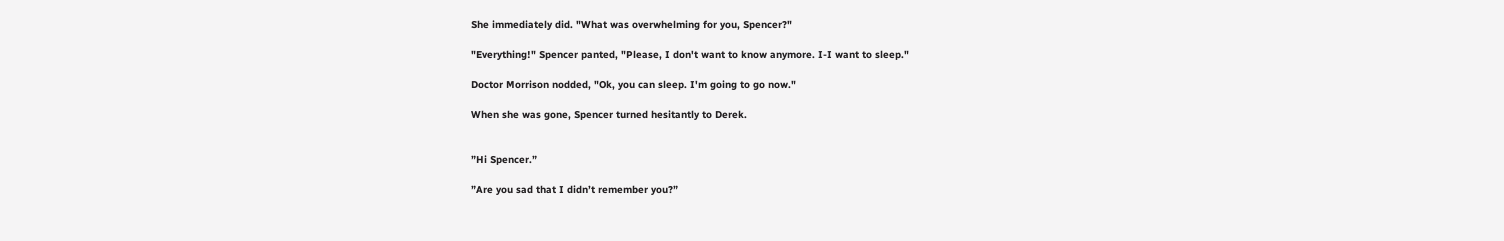She immediately did. "What was overwhelming for you, Spencer?"

"Everything!" Spencer panted, "Please, I don't want to know anymore. I-I want to sleep."

Doctor Morrison nodded, "Ok, you can sleep. I'm going to go now."

When she was gone, Spencer turned hesitantly to Derek.


”Hi Spencer.”

”Are you sad that I didn’t remember you?”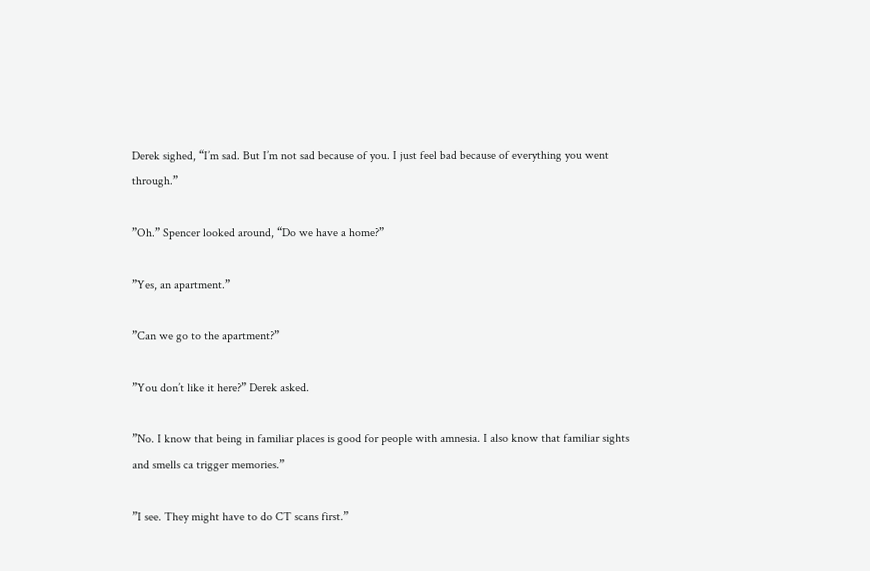Derek sighed, “I’m sad. But I’m not sad because of you. I just feel bad because of everything you went through.”

”Oh.” Spencer looked around, “Do we have a home?”

”Yes, an apartment.”

”Can we go to the apartment?”

”You don’t like it here?” Derek asked.

”No. I know that being in familiar places is good for people with amnesia. I also know that familiar sights and smells ca trigger memories.”

”I see. They might have to do CT scans first.”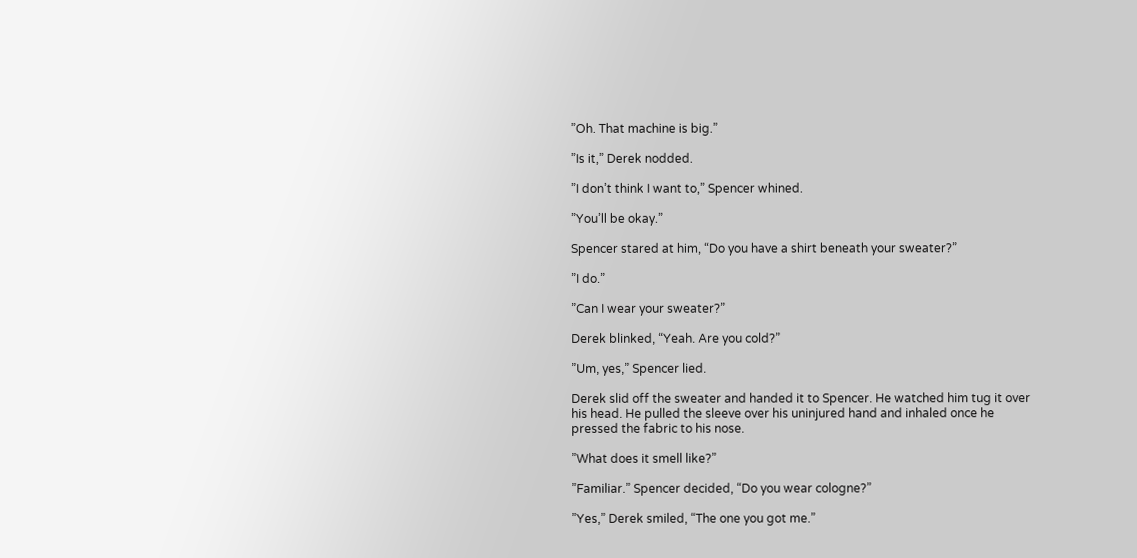”Oh. That machine is big.”

”Is it,” Derek nodded.

”I don’t think I want to,” Spencer whined.

”You’ll be okay.”

Spencer stared at him, “Do you have a shirt beneath your sweater?”

”I do.”

”Can I wear your sweater?”

Derek blinked, “Yeah. Are you cold?”

”Um, yes,” Spencer lied.

Derek slid off the sweater and handed it to Spencer. He watched him tug it over his head. He pulled the sleeve over his uninjured hand and inhaled once he pressed the fabric to his nose.

”What does it smell like?”

”Familiar.” Spencer decided, “Do you wear cologne?”

”Yes,” Derek smiled, “The one you got me.”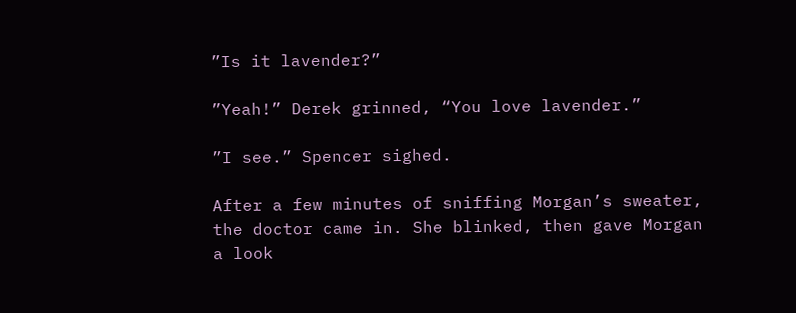”Is it lavender?”

”Yeah!” Derek grinned, “You love lavender.”

”I see.” Spencer sighed.

After a few minutes of sniffing Morgan’s sweater, the doctor came in. She blinked, then gave Morgan a look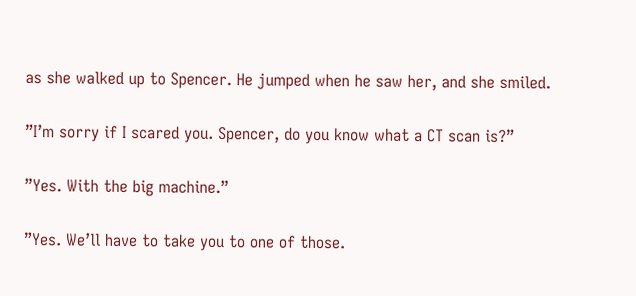as she walked up to Spencer. He jumped when he saw her, and she smiled.

”I’m sorry if I scared you. Spencer, do you know what a CT scan is?”

”Yes. With the big machine.”

”Yes. We’ll have to take you to one of those.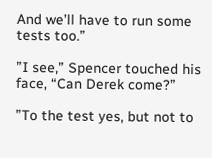And we’ll have to run some tests too.”

”I see,” Spencer touched his face, “Can Derek come?”

”To the test yes, but not to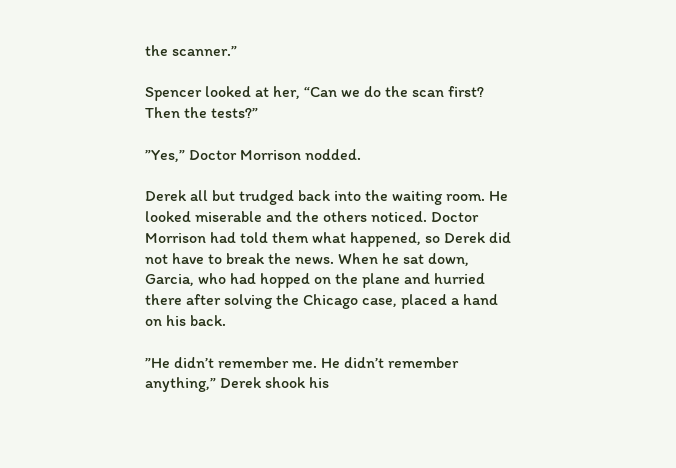the scanner.”

Spencer looked at her, “Can we do the scan first? Then the tests?”

”Yes,” Doctor Morrison nodded.

Derek all but trudged back into the waiting room. He looked miserable and the others noticed. Doctor Morrison had told them what happened, so Derek did not have to break the news. When he sat down, Garcia, who had hopped on the plane and hurried there after solving the Chicago case, placed a hand on his back.

”He didn’t remember me. He didn’t remember anything,” Derek shook his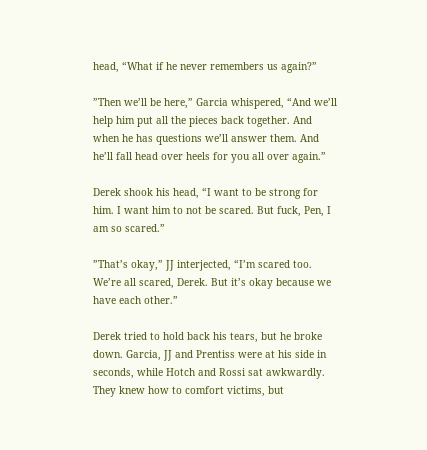head, “What if he never remembers us again?”

”Then we’ll be here,” Garcia whispered, “And we’ll help him put all the pieces back together. And when he has questions we’ll answer them. And he’ll fall head over heels for you all over again.”

Derek shook his head, “I want to be strong for him. I want him to not be scared. But fuck, Pen, I am so scared.”

”That’s okay,” JJ interjected, “I’m scared too. We’re all scared, Derek. But it’s okay because we have each other.”

Derek tried to hold back his tears, but he broke down. Garcia, JJ and Prentiss were at his side in seconds, while Hotch and Rossi sat awkwardly. They knew how to comfort victims, but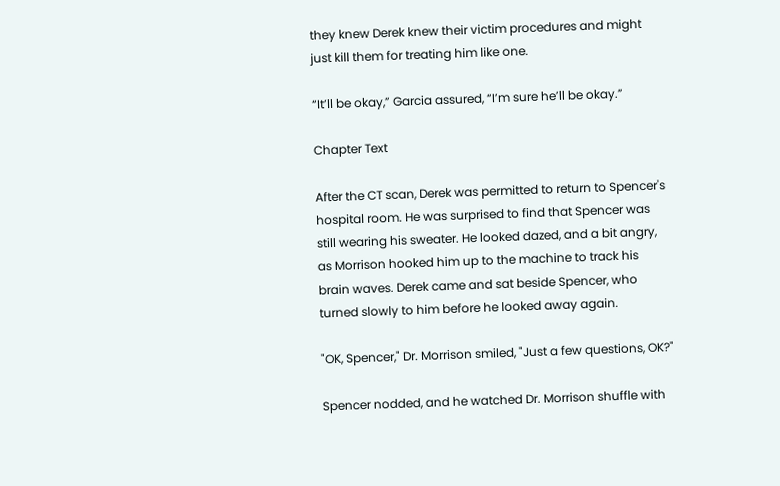they knew Derek knew their victim procedures and might just kill them for treating him like one.

“It’ll be okay,” Garcia assured, “I’m sure he’ll be okay.”

Chapter Text

After the CT scan, Derek was permitted to return to Spencer's hospital room. He was surprised to find that Spencer was still wearing his sweater. He looked dazed, and a bit angry, as Morrison hooked him up to the machine to track his brain waves. Derek came and sat beside Spencer, who turned slowly to him before he looked away again.

"OK, Spencer," Dr. Morrison smiled, "Just a few questions, OK?"

Spencer nodded, and he watched Dr. Morrison shuffle with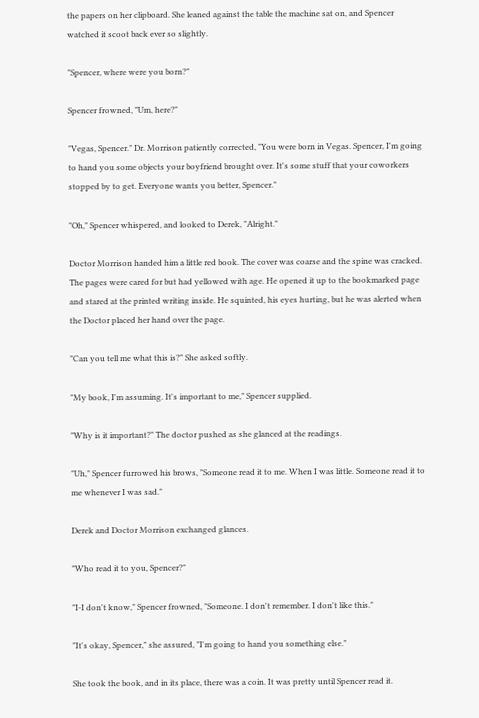the papers on her clipboard. She leaned against the table the machine sat on, and Spencer watched it scoot back ever so slightly.

"Spencer, where were you born?"

Spencer frowned, "Um, here?"

"Vegas, Spencer." Dr. Morrison patiently corrected, "You were born in Vegas. Spencer, I'm going to hand you some objects your boyfriend brought over. It's some stuff that your coworkers stopped by to get. Everyone wants you better, Spencer."

"Oh," Spencer whispered, and looked to Derek, "Alright."

Doctor Morrison handed him a little red book. The cover was coarse and the spine was cracked. The pages were cared for but had yellowed with age. He opened it up to the bookmarked page and stared at the printed writing inside. He squinted, his eyes hurting, but he was alerted when the Doctor placed her hand over the page.

"Can you tell me what this is?" She asked softly.

"My book, I'm assuming. It's important to me," Spencer supplied.

"Why is it important?" The doctor pushed as she glanced at the readings.

"Uh," Spencer furrowed his brows, "Someone read it to me. When I was little. Someone read it to me whenever I was sad."

Derek and Doctor Morrison exchanged glances.

"Who read it to you, Spencer?"

"I-I don't know," Spencer frowned, "Someone. I don't remember. I don't like this."

"It's okay, Spencer," she assured, "I'm going to hand you something else."

She took the book, and in its place, there was a coin. It was pretty until Spencer read it.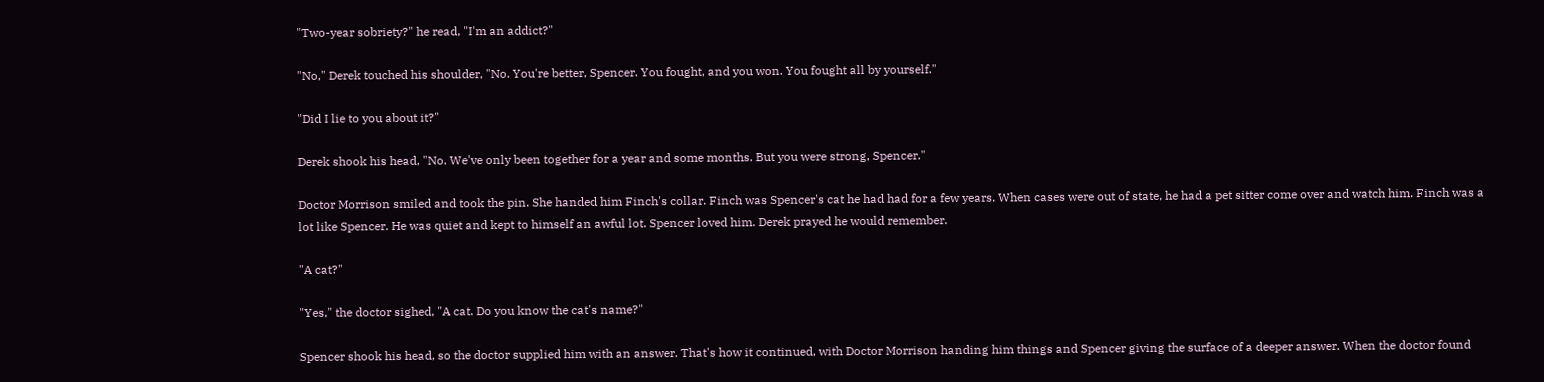"Two-year sobriety?" he read, "I'm an addict?"

"No," Derek touched his shoulder, "No. You're better, Spencer. You fought, and you won. You fought all by yourself."

"Did I lie to you about it?"

Derek shook his head, "No. We've only been together for a year and some months. But you were strong, Spencer."

Doctor Morrison smiled and took the pin. She handed him Finch's collar. Finch was Spencer's cat he had had for a few years. When cases were out of state, he had a pet sitter come over and watch him. Finch was a lot like Spencer. He was quiet and kept to himself an awful lot. Spencer loved him. Derek prayed he would remember.

"A cat?"

"Yes," the doctor sighed, "A cat. Do you know the cat's name?"

Spencer shook his head, so the doctor supplied him with an answer. That's how it continued, with Doctor Morrison handing him things and Spencer giving the surface of a deeper answer. When the doctor found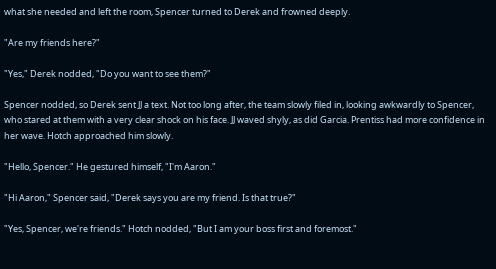what she needed and left the room, Spencer turned to Derek and frowned deeply.

"Are my friends here?"

"Yes," Derek nodded, "Do you want to see them?"

Spencer nodded, so Derek sent JJ a text. Not too long after, the team slowly filed in, looking awkwardly to Spencer, who stared at them with a very clear shock on his face. JJ waved shyly, as did Garcia. Prentiss had more confidence in her wave. Hotch approached him slowly.

"Hello, Spencer." He gestured himself, "I'm Aaron."

"Hi Aaron," Spencer said, "Derek says you are my friend. Is that true?"

"Yes, Spencer, we're friends." Hotch nodded, "But I am your boss first and foremost."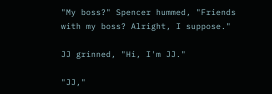"My boss?" Spencer hummed, "Friends with my boss? Alright, I suppose."

JJ grinned, "Hi, I'm JJ."

"JJ,"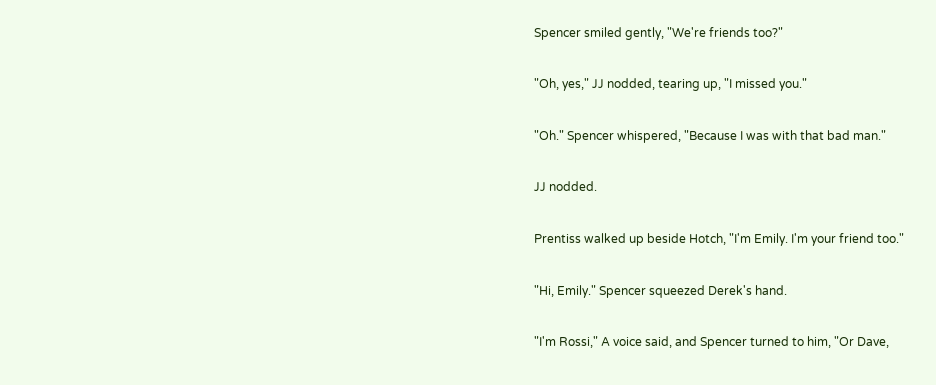Spencer smiled gently, "We're friends too?"

"Oh, yes," JJ nodded, tearing up, "I missed you."

"Oh." Spencer whispered, "Because I was with that bad man."

JJ nodded.

Prentiss walked up beside Hotch, "I'm Emily. I'm your friend too."

"Hi, Emily." Spencer squeezed Derek's hand.

"I'm Rossi," A voice said, and Spencer turned to him, "Or Dave,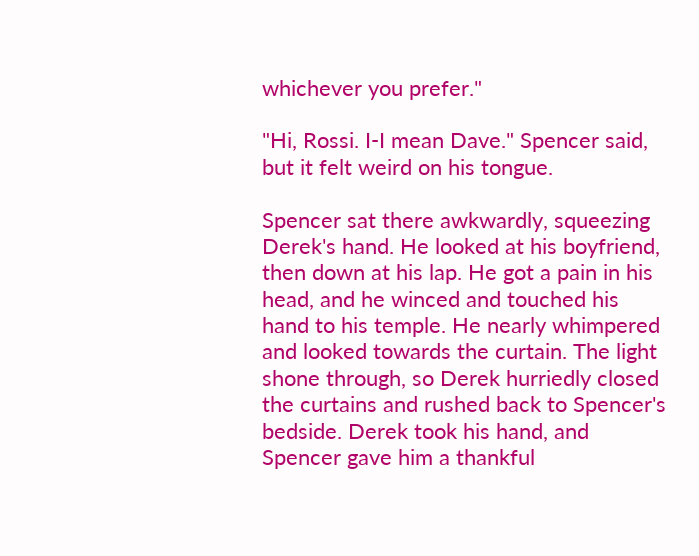whichever you prefer."

"Hi, Rossi. I-I mean Dave." Spencer said, but it felt weird on his tongue.

Spencer sat there awkwardly, squeezing Derek's hand. He looked at his boyfriend, then down at his lap. He got a pain in his head, and he winced and touched his hand to his temple. He nearly whimpered and looked towards the curtain. The light shone through, so Derek hurriedly closed the curtains and rushed back to Spencer's bedside. Derek took his hand, and Spencer gave him a thankful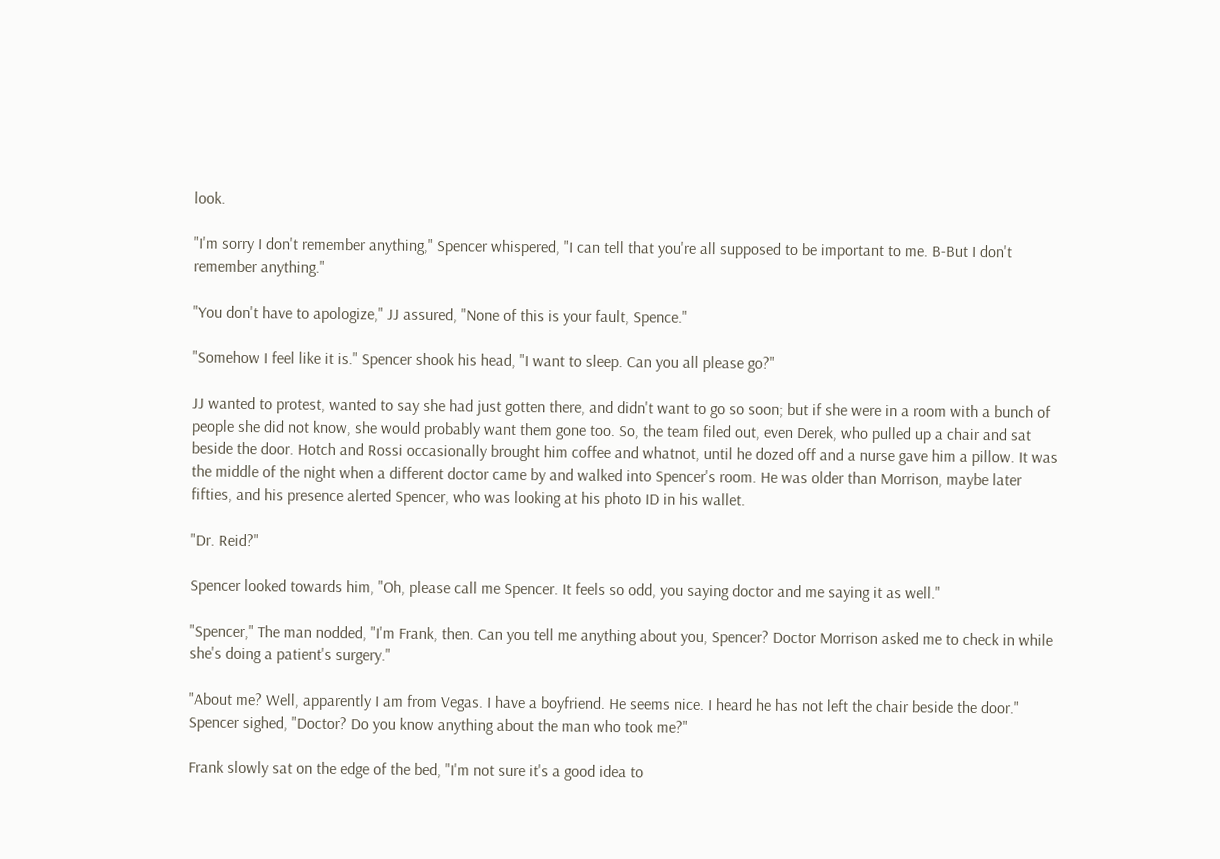look.

"I'm sorry I don't remember anything," Spencer whispered, "I can tell that you're all supposed to be important to me. B-But I don't remember anything."

"You don't have to apologize," JJ assured, "None of this is your fault, Spence."

"Somehow I feel like it is." Spencer shook his head, "I want to sleep. Can you all please go?"

JJ wanted to protest, wanted to say she had just gotten there, and didn't want to go so soon; but if she were in a room with a bunch of people she did not know, she would probably want them gone too. So, the team filed out, even Derek, who pulled up a chair and sat beside the door. Hotch and Rossi occasionally brought him coffee and whatnot, until he dozed off and a nurse gave him a pillow. It was the middle of the night when a different doctor came by and walked into Spencer's room. He was older than Morrison, maybe later fifties, and his presence alerted Spencer, who was looking at his photo ID in his wallet.

"Dr. Reid?"

Spencer looked towards him, "Oh, please call me Spencer. It feels so odd, you saying doctor and me saying it as well."

"Spencer," The man nodded, "I'm Frank, then. Can you tell me anything about you, Spencer? Doctor Morrison asked me to check in while she's doing a patient's surgery."

"About me? Well, apparently I am from Vegas. I have a boyfriend. He seems nice. I heard he has not left the chair beside the door." Spencer sighed, "Doctor? Do you know anything about the man who took me?"

Frank slowly sat on the edge of the bed, "I'm not sure it's a good idea to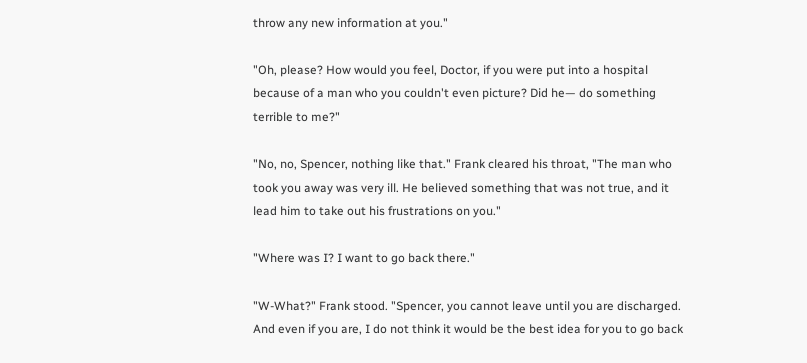throw any new information at you."

"Oh, please? How would you feel, Doctor, if you were put into a hospital because of a man who you couldn't even picture? Did he— do something terrible to me?"

"No, no, Spencer, nothing like that." Frank cleared his throat, "The man who took you away was very ill. He believed something that was not true, and it lead him to take out his frustrations on you."

"Where was I? I want to go back there."

"W-What?" Frank stood. "Spencer, you cannot leave until you are discharged. And even if you are, I do not think it would be the best idea for you to go back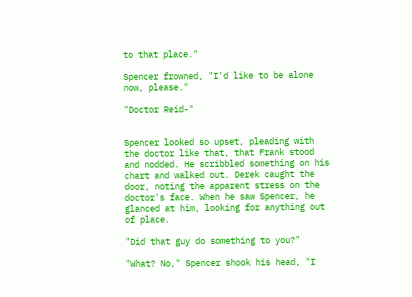to that place."

Spencer frowned, "I'd like to be alone now, please."

"Doctor Reid-"


Spencer looked so upset, pleading with the doctor like that, that Frank stood and nodded. He scribbled something on his chart and walked out. Derek caught the door, noting the apparent stress on the doctor's face. When he saw Spencer, he glanced at him, looking for anything out of place.

"Did that guy do something to you?"

"What? No," Spencer shook his head, "I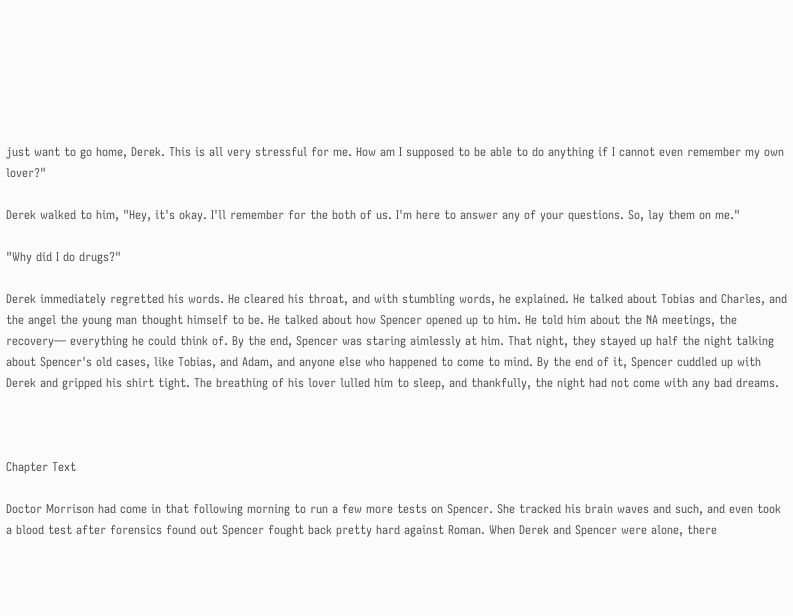just want to go home, Derek. This is all very stressful for me. How am I supposed to be able to do anything if I cannot even remember my own lover?"

Derek walked to him, "Hey, it's okay. I'll remember for the both of us. I'm here to answer any of your questions. So, lay them on me."

"Why did I do drugs?"

Derek immediately regretted his words. He cleared his throat, and with stumbling words, he explained. He talked about Tobias and Charles, and the angel the young man thought himself to be. He talked about how Spencer opened up to him. He told him about the NA meetings, the recovery— everything he could think of. By the end, Spencer was staring aimlessly at him. That night, they stayed up half the night talking about Spencer's old cases, like Tobias, and Adam, and anyone else who happened to come to mind. By the end of it, Spencer cuddled up with Derek and gripped his shirt tight. The breathing of his lover lulled him to sleep, and thankfully, the night had not come with any bad dreams.



Chapter Text

Doctor Morrison had come in that following morning to run a few more tests on Spencer. She tracked his brain waves and such, and even took a blood test after forensics found out Spencer fought back pretty hard against Roman. When Derek and Spencer were alone, there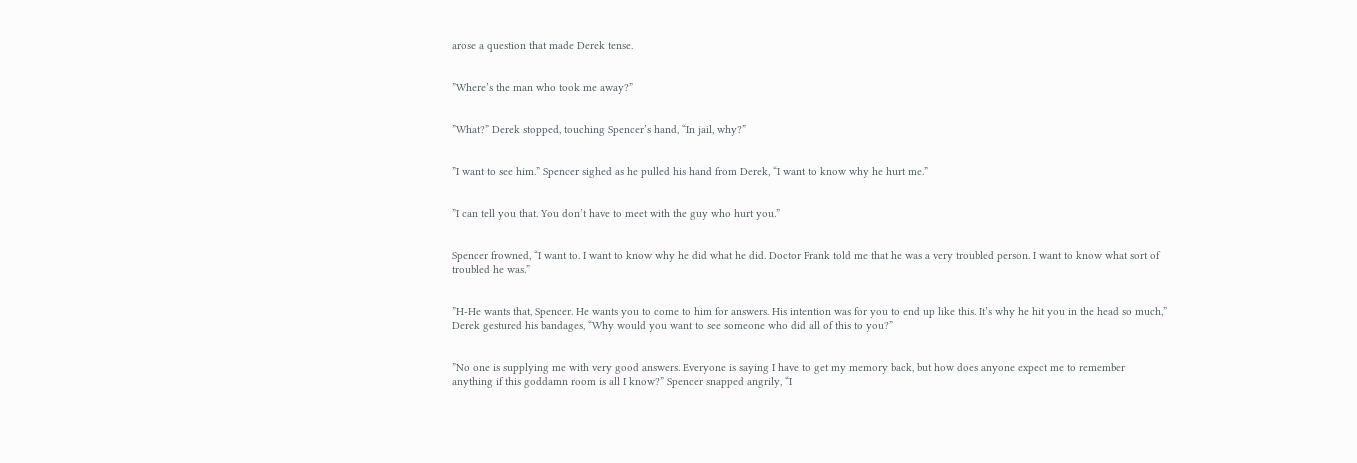arose a question that made Derek tense.


”Where’s the man who took me away?”


”What?” Derek stopped, touching Spencer’s hand, “In jail, why?”


”I want to see him.” Spencer sighed as he pulled his hand from Derek, “I want to know why he hurt me.”


”I can tell you that. You don’t have to meet with the guy who hurt you.”


Spencer frowned, “I want to. I want to know why he did what he did. Doctor Frank told me that he was a very troubled person. I want to know what sort of troubled he was.”


”H-He wants that, Spencer. He wants you to come to him for answers. His intention was for you to end up like this. It’s why he hit you in the head so much,” Derek gestured his bandages, “Why would you want to see someone who did all of this to you?”


”No one is supplying me with very good answers. Everyone is saying I have to get my memory back, but how does anyone expect me to remember anything if this goddamn room is all I know?” Spencer snapped angrily, “I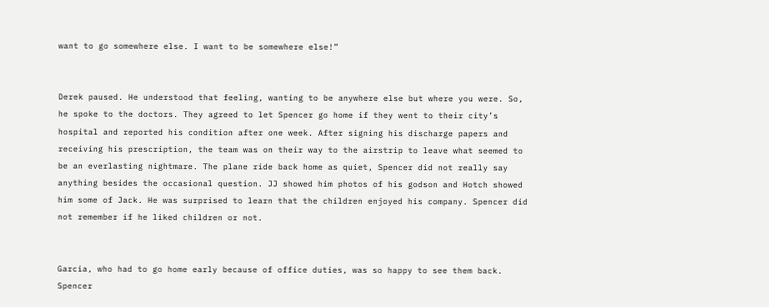want to go somewhere else. I want to be somewhere else!”


Derek paused. He understood that feeling, wanting to be anywhere else but where you were. So, he spoke to the doctors. They agreed to let Spencer go home if they went to their city’s hospital and reported his condition after one week. After signing his discharge papers and receiving his prescription, the team was on their way to the airstrip to leave what seemed to be an everlasting nightmare. The plane ride back home as quiet, Spencer did not really say anything besides the occasional question. JJ showed him photos of his godson and Hotch showed him some of Jack. He was surprised to learn that the children enjoyed his company. Spencer did not remember if he liked children or not.


Garcia, who had to go home early because of office duties, was so happy to see them back. Spencer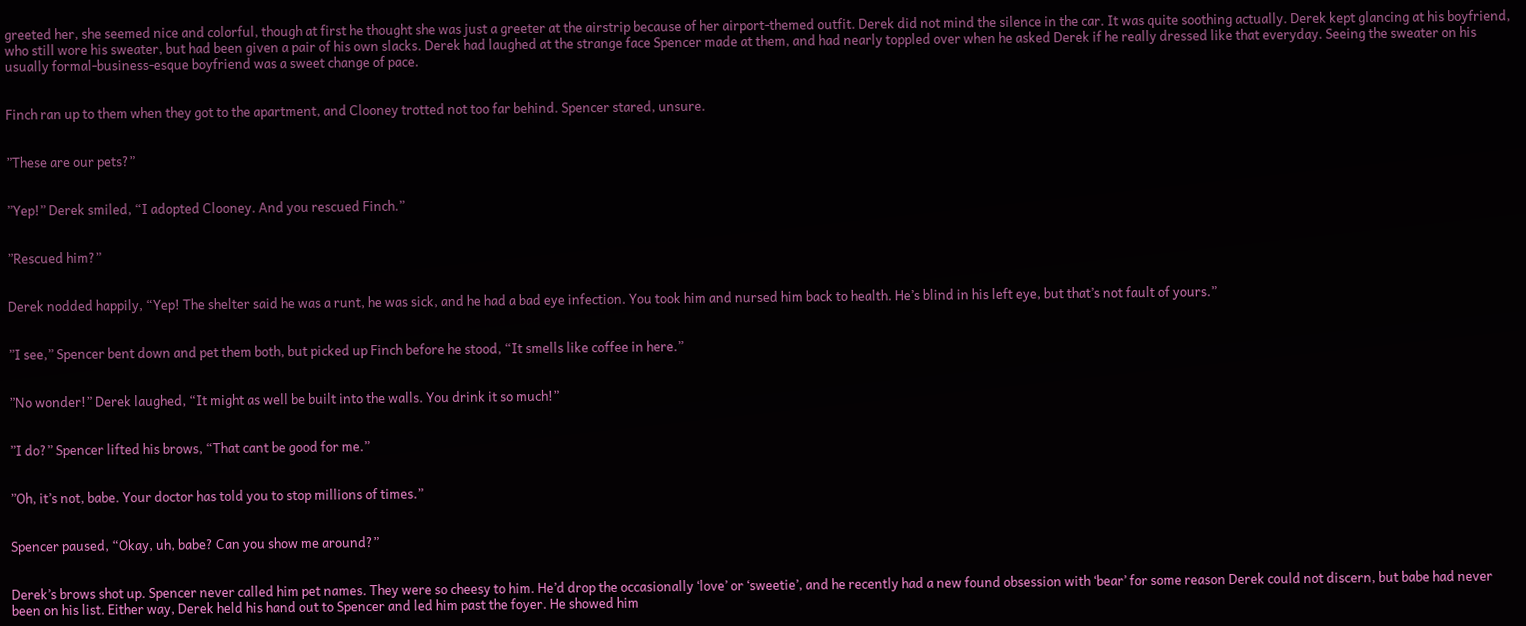greeted her, she seemed nice and colorful, though at first he thought she was just a greeter at the airstrip because of her airport-themed outfit. Derek did not mind the silence in the car. It was quite soothing actually. Derek kept glancing at his boyfriend, who still wore his sweater, but had been given a pair of his own slacks. Derek had laughed at the strange face Spencer made at them, and had nearly toppled over when he asked Derek if he really dressed like that everyday. Seeing the sweater on his usually formal-business-esque boyfriend was a sweet change of pace.


Finch ran up to them when they got to the apartment, and Clooney trotted not too far behind. Spencer stared, unsure.


”These are our pets?”


”Yep!” Derek smiled, “I adopted Clooney. And you rescued Finch.”


”Rescued him?”


Derek nodded happily, “Yep! The shelter said he was a runt, he was sick, and he had a bad eye infection. You took him and nursed him back to health. He’s blind in his left eye, but that’s not fault of yours.”


”I see,” Spencer bent down and pet them both, but picked up Finch before he stood, “It smells like coffee in here.”


”No wonder!” Derek laughed, “It might as well be built into the walls. You drink it so much!”


”I do?” Spencer lifted his brows, “That cant be good for me.”


”Oh, it’s not, babe. Your doctor has told you to stop millions of times.”


Spencer paused, “Okay, uh, babe? Can you show me around?”


Derek’s brows shot up. Spencer never called him pet names. They were so cheesy to him. He’d drop the occasionally ‘love’ or ‘sweetie’, and he recently had a new found obsession with ‘bear’ for some reason Derek could not discern, but babe had never been on his list. Either way, Derek held his hand out to Spencer and led him past the foyer. He showed him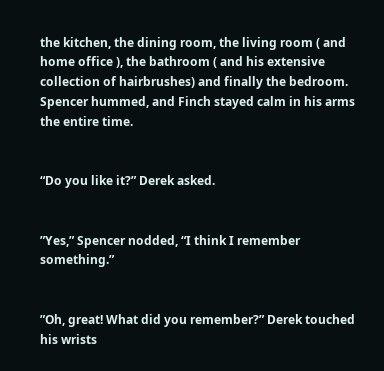the kitchen, the dining room, the living room ( and home office ), the bathroom ( and his extensive collection of hairbrushes) and finally the bedroom. Spencer hummed, and Finch stayed calm in his arms the entire time.


“Do you like it?” Derek asked.


”Yes,” Spencer nodded, “I think I remember something.”


”Oh, great! What did you remember?” Derek touched his wrists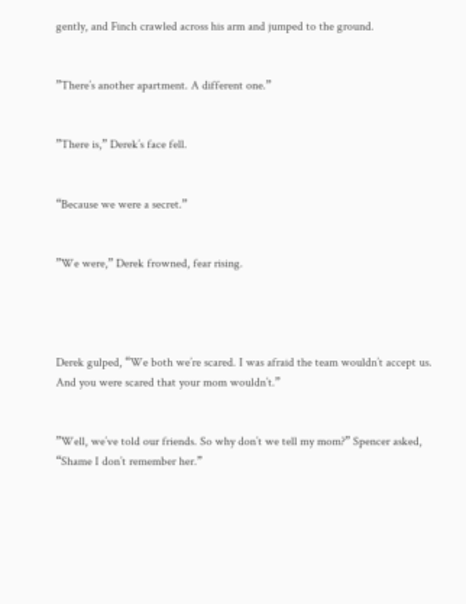gently, and Finch crawled across his arm and jumped to the ground.


”There’s another apartment. A different one.”


”There is,” Derek’s face fell.


“Because we were a secret.”


”We were,” Derek frowned, fear rising.




Derek gulped, “We both we’re scared. I was afraid the team wouldn’t accept us. And you were scared that your mom wouldn’t.”


”Well, we’ve told our friends. So why don’t we tell my mom?” Spencer asked, “Shame I don’t remember her.”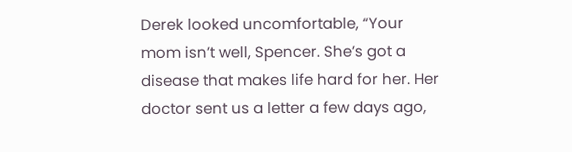Derek looked uncomfortable, “Your mom isn’t well, Spencer. She’s got a disease that makes life hard for her. Her doctor sent us a letter a few days ago,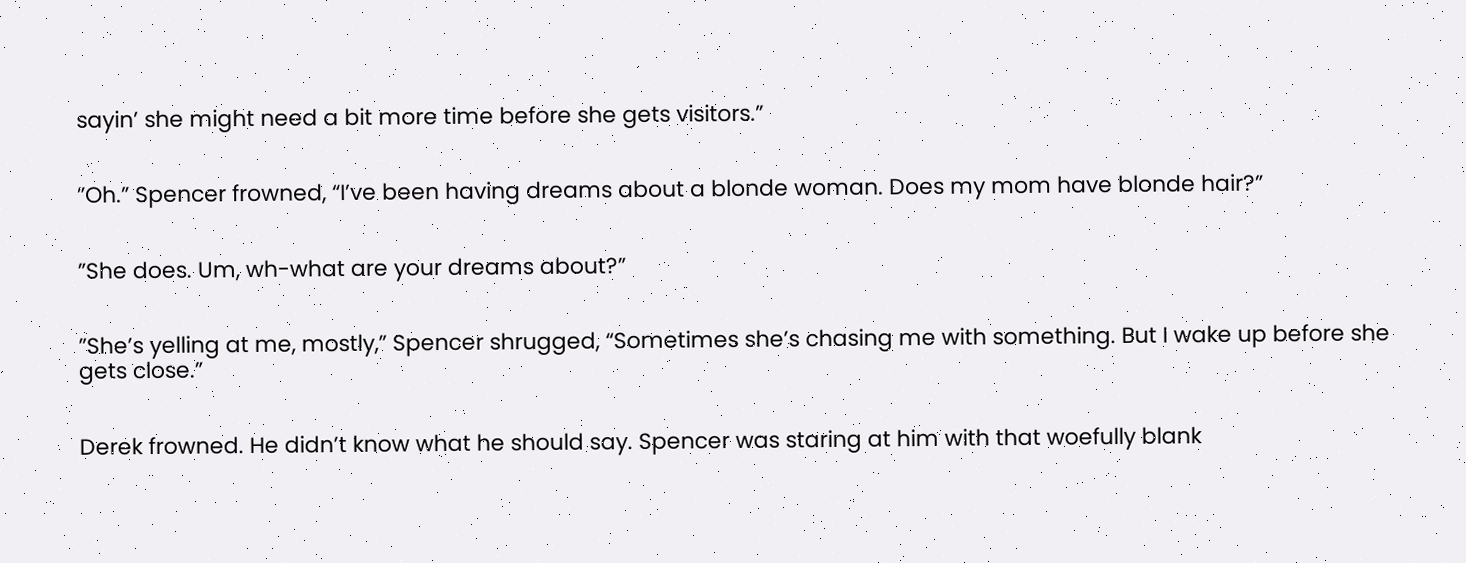sayin’ she might need a bit more time before she gets visitors.”


”Oh.” Spencer frowned, “I’ve been having dreams about a blonde woman. Does my mom have blonde hair?”


”She does. Um, wh-what are your dreams about?”


”She’s yelling at me, mostly,” Spencer shrugged, “Sometimes she’s chasing me with something. But I wake up before she gets close.”


Derek frowned. He didn’t know what he should say. Spencer was staring at him with that woefully blank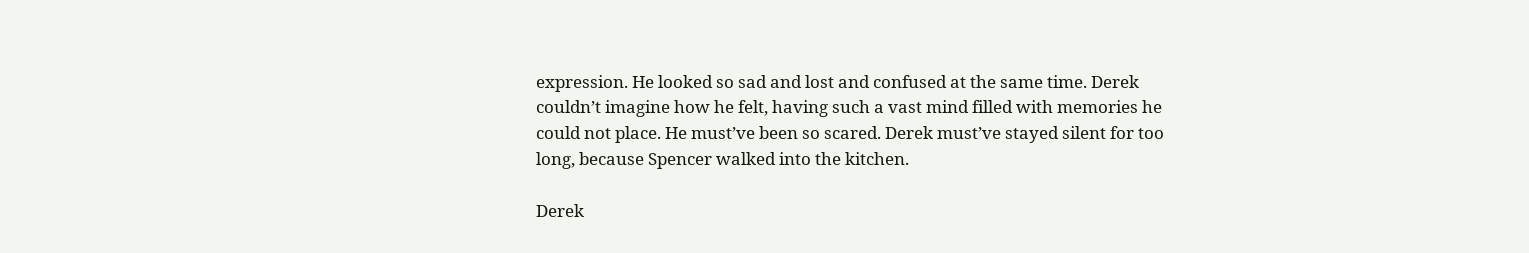expression. He looked so sad and lost and confused at the same time. Derek couldn’t imagine how he felt, having such a vast mind filled with memories he could not place. He must’ve been so scared. Derek must’ve stayed silent for too long, because Spencer walked into the kitchen.

Derek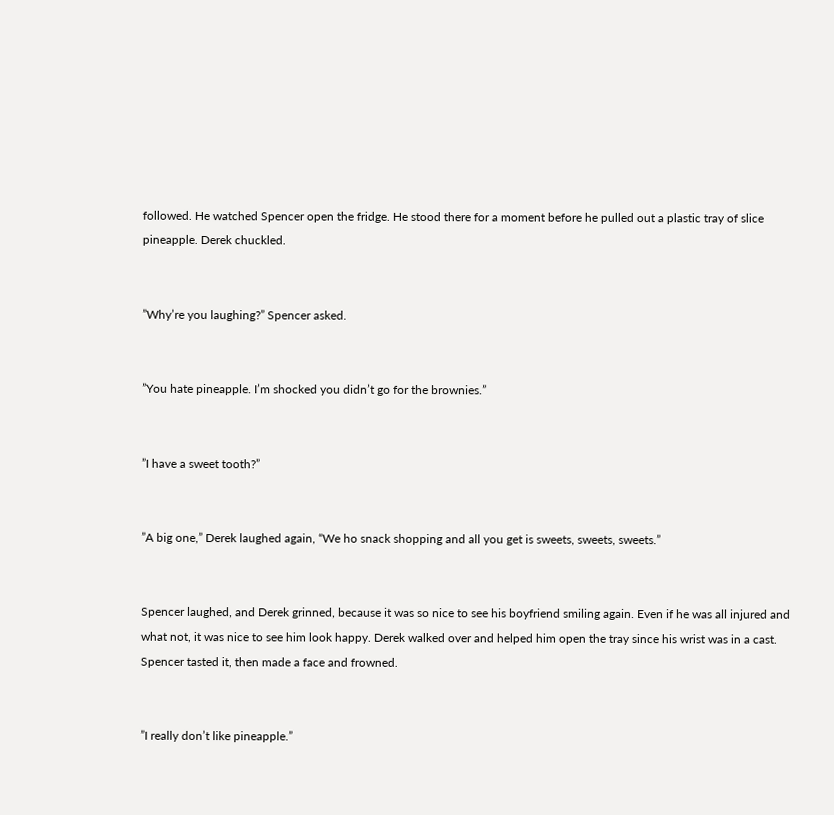followed. He watched Spencer open the fridge. He stood there for a moment before he pulled out a plastic tray of slice pineapple. Derek chuckled.


”Why’re you laughing?” Spencer asked.


”You hate pineapple. I’m shocked you didn’t go for the brownies.”


”I have a sweet tooth?”


”A big one,” Derek laughed again, “We ho snack shopping and all you get is sweets, sweets, sweets.”


Spencer laughed, and Derek grinned, because it was so nice to see his boyfriend smiling again. Even if he was all injured and what not, it was nice to see him look happy. Derek walked over and helped him open the tray since his wrist was in a cast. Spencer tasted it, then made a face and frowned.


”I really don’t like pineapple.”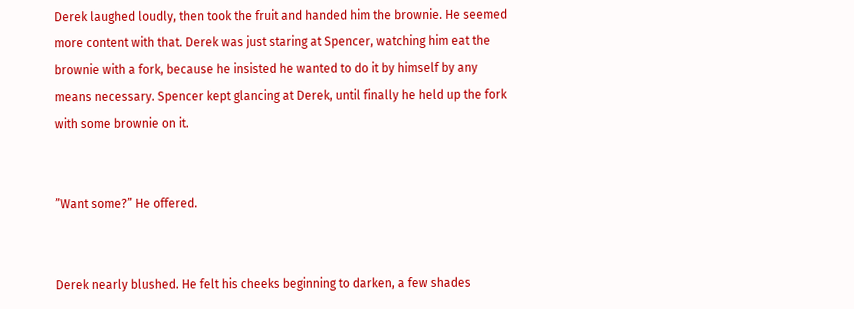Derek laughed loudly, then took the fruit and handed him the brownie. He seemed more content with that. Derek was just staring at Spencer, watching him eat the brownie with a fork, because he insisted he wanted to do it by himself by any means necessary. Spencer kept glancing at Derek, until finally he held up the fork with some brownie on it.


”Want some?” He offered.


Derek nearly blushed. He felt his cheeks beginning to darken, a few shades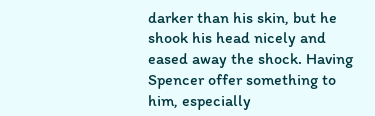darker than his skin, but he shook his head nicely and eased away the shock. Having Spencer offer something to him, especially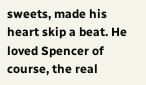sweets, made his heart skip a beat. He loved Spencer of course, the real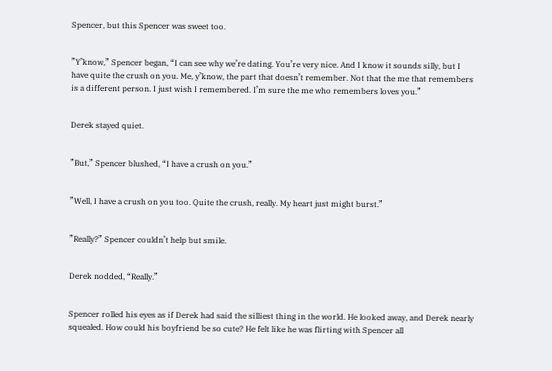Spencer, but this Spencer was sweet too.


”Y’know,” Spencer began, “I can see why we’re dating. You’re very nice. And I know it sounds silly, but I have quite the crush on you. Me, y’know, the part that doesn’t remember. Not that the me that remembers is a different person. I just wish I remembered. I’m sure the me who remembers loves you.”


Derek stayed quiet.


”But,” Spencer blushed, “I have a crush on you.”


”Well, I have a crush on you too. Quite the crush, really. My heart just might burst.”


”Really?” Spencer couldn’t help but smile.


Derek nodded, “Really.”


Spencer rolled his eyes as if Derek had said the silliest thing in the world. He looked away, and Derek nearly squealed. How could his boyfriend be so cute? He felt like he was flirting with Spencer all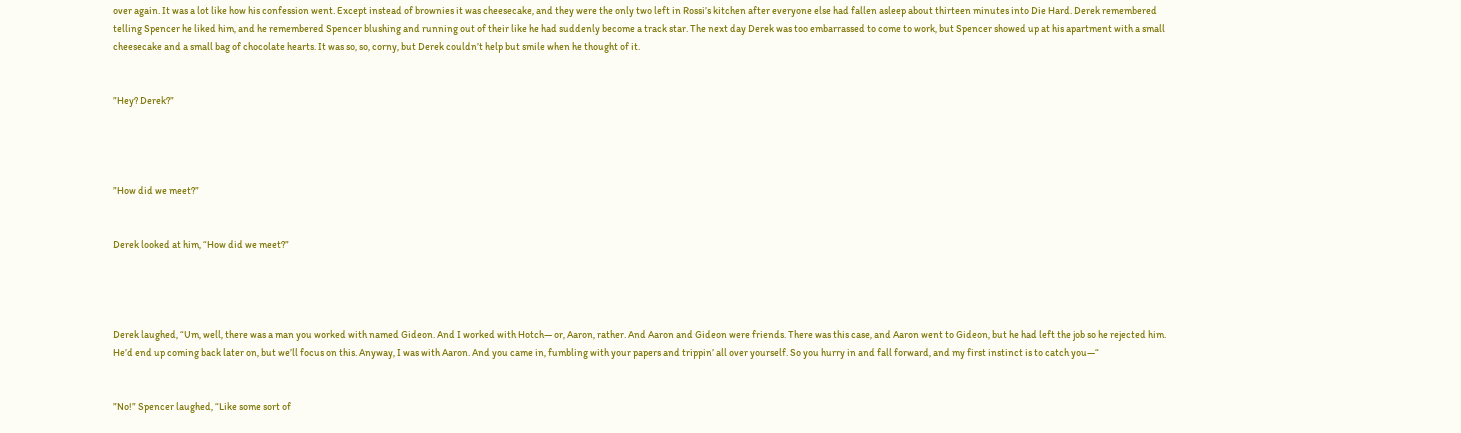over again. It was a lot like how his confession went. Except instead of brownies it was cheesecake, and they were the only two left in Rossi’s kitchen after everyone else had fallen asleep about thirteen minutes into Die Hard. Derek remembered telling Spencer he liked him, and he remembered Spencer blushing and running out of their like he had suddenly become a track star. The next day Derek was too embarrassed to come to work, but Spencer showed up at his apartment with a small cheesecake and a small bag of chocolate hearts. It was so, so, corny, but Derek couldn’t help but smile when he thought of it.


”Hey? Derek?”




”How did we meet?”


Derek looked at him, “How did we meet?”




Derek laughed, “Um, well, there was a man you worked with named Gideon. And I worked with Hotch— or, Aaron, rather. And Aaron and Gideon were friends. There was this case, and Aaron went to Gideon, but he had left the job so he rejected him. He’d end up coming back later on, but we’ll focus on this. Anyway, I was with Aaron. And you came in, fumbling with your papers and trippin’ all over yourself. So you hurry in and fall forward, and my first instinct is to catch you—“


”No!” Spencer laughed, “Like some sort of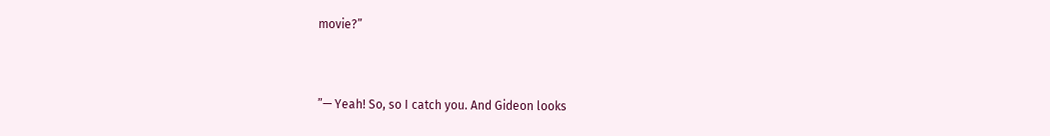movie?”


”— Yeah! So, so I catch you. And Gideon looks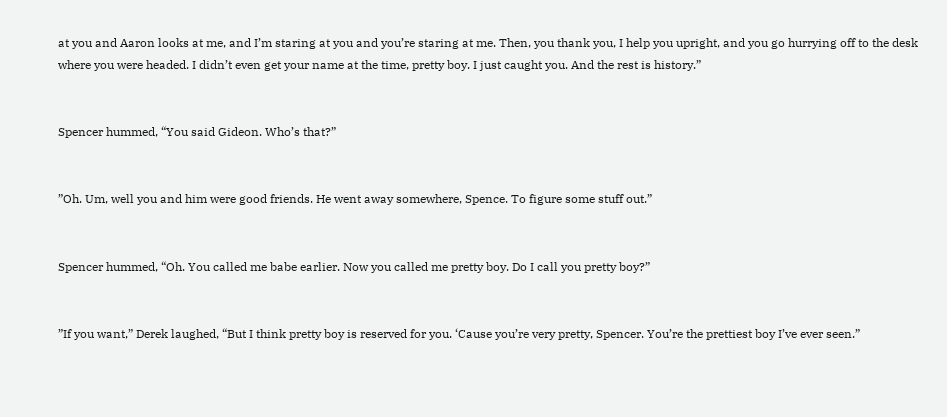at you and Aaron looks at me, and I’m staring at you and you’re staring at me. Then, you thank you, I help you upright, and you go hurrying off to the desk where you were headed. I didn’t even get your name at the time, pretty boy. I just caught you. And the rest is history.”


Spencer hummed, “You said Gideon. Who’s that?”


”Oh. Um, well you and him were good friends. He went away somewhere, Spence. To figure some stuff out.”


Spencer hummed, “Oh. You called me babe earlier. Now you called me pretty boy. Do I call you pretty boy?”


”If you want,” Derek laughed, “But I think pretty boy is reserved for you. ‘Cause you’re very pretty, Spencer. You’re the prettiest boy I’ve ever seen.”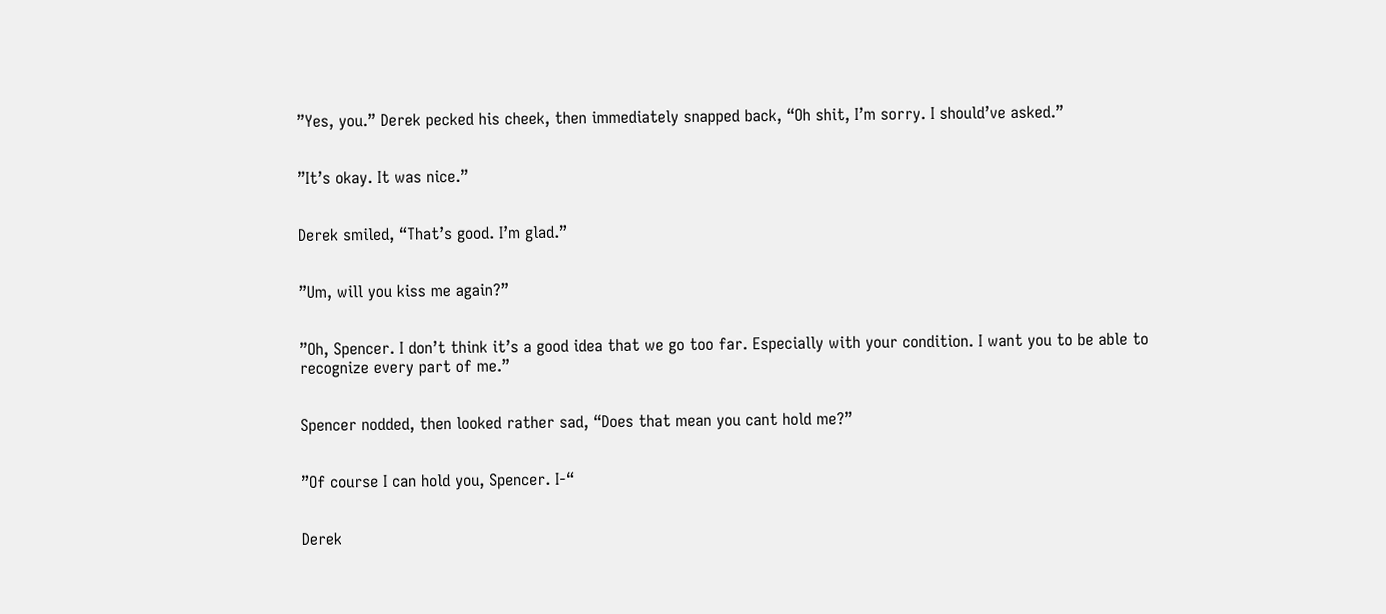”Yes, you.” Derek pecked his cheek, then immediately snapped back, “Oh shit, I’m sorry. I should’ve asked.”


”It’s okay. It was nice.”


Derek smiled, “That’s good. I’m glad.”


”Um, will you kiss me again?”


”Oh, Spencer. I don’t think it’s a good idea that we go too far. Especially with your condition. I want you to be able to recognize every part of me.”


Spencer nodded, then looked rather sad, “Does that mean you cant hold me?”


”Of course I can hold you, Spencer. I-“


Derek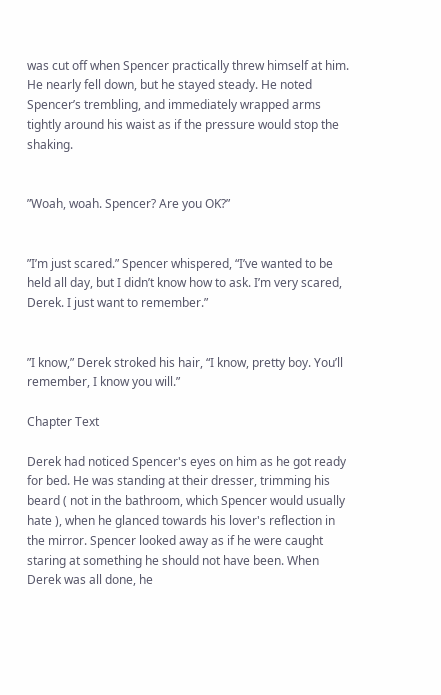was cut off when Spencer practically threw himself at him. He nearly fell down, but he stayed steady. He noted Spencer’s trembling, and immediately wrapped arms tightly around his waist as if the pressure would stop the shaking.


”Woah, woah. Spencer? Are you OK?”


”I’m just scared.” Spencer whispered, “I’ve wanted to be held all day, but I didn’t know how to ask. I’m very scared, Derek. I just want to remember.”


”I know,” Derek stroked his hair, “I know, pretty boy. You’ll remember, I know you will.”

Chapter Text

Derek had noticed Spencer's eyes on him as he got ready for bed. He was standing at their dresser, trimming his beard ( not in the bathroom, which Spencer would usually hate ), when he glanced towards his lover's reflection in the mirror. Spencer looked away as if he were caught staring at something he should not have been. When Derek was all done, he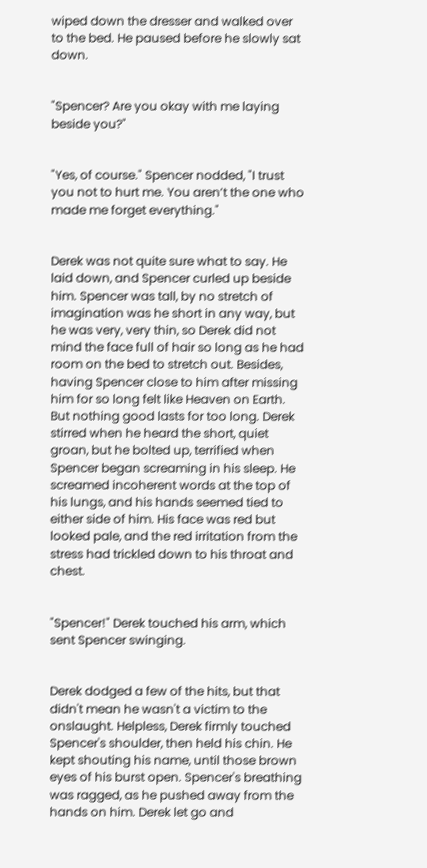wiped down the dresser and walked over to the bed. He paused before he slowly sat down.


"Spencer? Are you okay with me laying beside you?"


"Yes, of course." Spencer nodded, "I trust you not to hurt me. You aren’t the one who made me forget everything."


Derek was not quite sure what to say. He laid down, and Spencer curled up beside him. Spencer was tall, by no stretch of imagination was he short in any way, but he was very, very thin, so Derek did not mind the face full of hair so long as he had room on the bed to stretch out. Besides, having Spencer close to him after missing him for so long felt like Heaven on Earth. But nothing good lasts for too long. Derek stirred when he heard the short, quiet groan, but he bolted up, terrified when Spencer began screaming in his sleep. He screamed incoherent words at the top of his lungs, and his hands seemed tied to either side of him. His face was red but looked pale, and the red irritation from the stress had trickled down to his throat and chest.


"Spencer!" Derek touched his arm, which sent Spencer swinging.


Derek dodged a few of the hits, but that didn't mean he wasn't a victim to the onslaught. Helpless, Derek firmly touched Spencer's shoulder, then held his chin. He kept shouting his name, until those brown eyes of his burst open. Spencer's breathing was ragged, as he pushed away from the hands on him. Derek let go and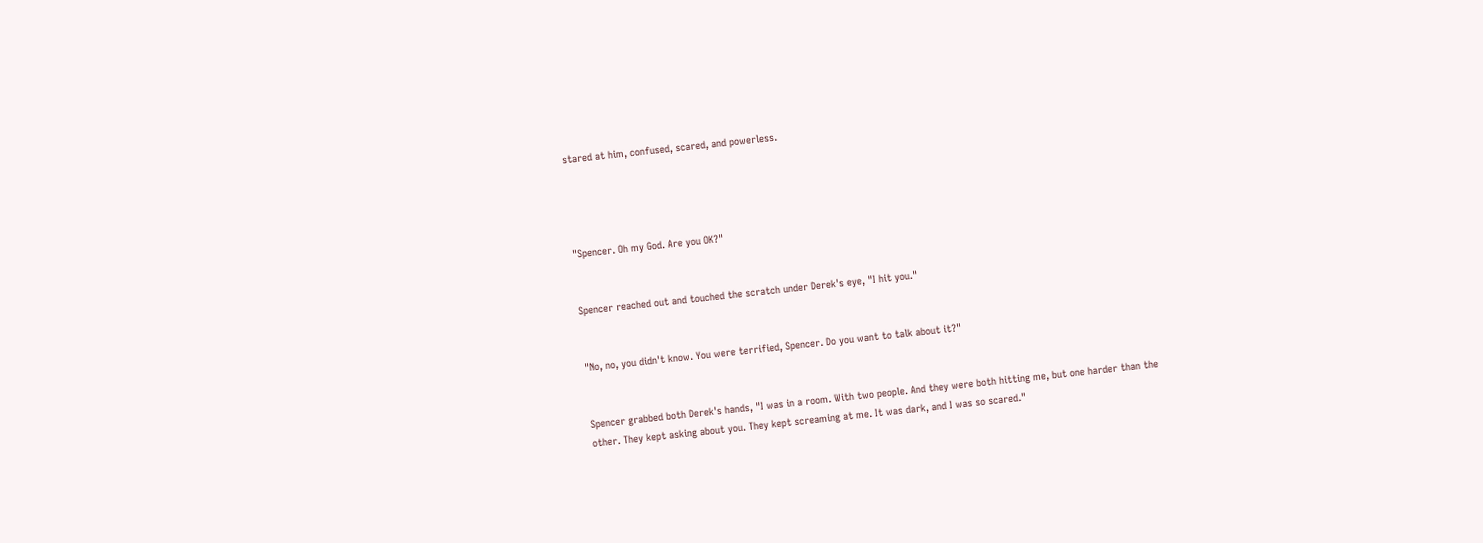stared at him, confused, scared, and powerless.




"Spencer. Oh my God. Are you OK?"


Spencer reached out and touched the scratch under Derek's eye, "I hit you."


"No, no, you didn't know. You were terrified, Spencer. Do you want to talk about it?"


Spencer grabbed both Derek's hands, "I was in a room. With two people. And they were both hitting me, but one harder than the other. They kept asking about you. They kept screaming at me. It was dark, and I was so scared."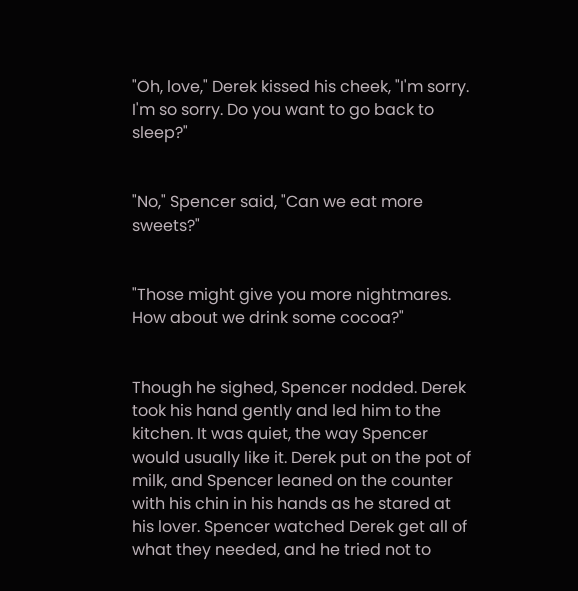"Oh, love," Derek kissed his cheek, "I'm sorry. I'm so sorry. Do you want to go back to sleep?"


"No," Spencer said, "Can we eat more sweets?"


"Those might give you more nightmares. How about we drink some cocoa?"


Though he sighed, Spencer nodded. Derek took his hand gently and led him to the kitchen. It was quiet, the way Spencer would usually like it. Derek put on the pot of milk, and Spencer leaned on the counter with his chin in his hands as he stared at his lover. Spencer watched Derek get all of what they needed, and he tried not to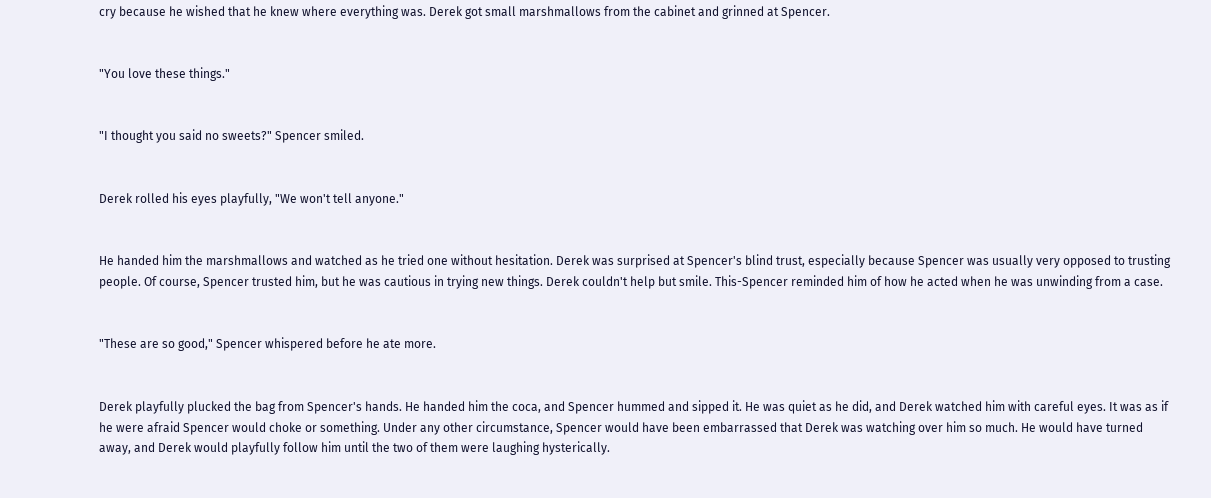cry because he wished that he knew where everything was. Derek got small marshmallows from the cabinet and grinned at Spencer.


"You love these things."


"I thought you said no sweets?" Spencer smiled.


Derek rolled his eyes playfully, "We won't tell anyone."


He handed him the marshmallows and watched as he tried one without hesitation. Derek was surprised at Spencer's blind trust, especially because Spencer was usually very opposed to trusting people. Of course, Spencer trusted him, but he was cautious in trying new things. Derek couldn't help but smile. This-Spencer reminded him of how he acted when he was unwinding from a case.


"These are so good," Spencer whispered before he ate more.


Derek playfully plucked the bag from Spencer's hands. He handed him the coca, and Spencer hummed and sipped it. He was quiet as he did, and Derek watched him with careful eyes. It was as if he were afraid Spencer would choke or something. Under any other circumstance, Spencer would have been embarrassed that Derek was watching over him so much. He would have turned away, and Derek would playfully follow him until the two of them were laughing hysterically.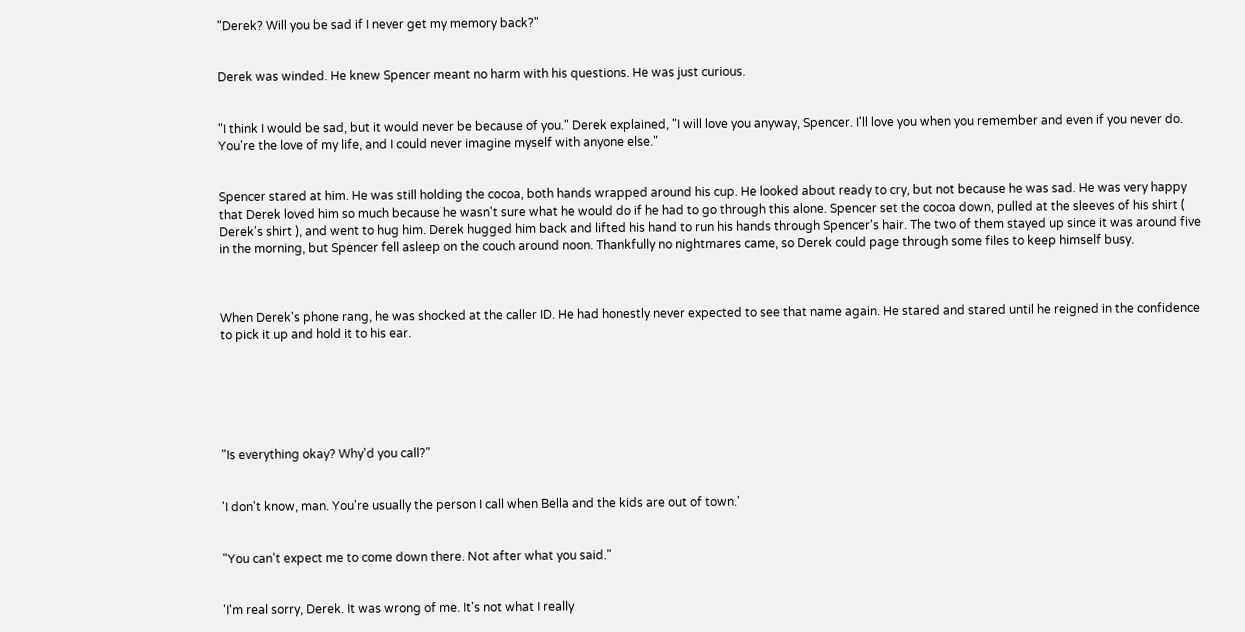"Derek? Will you be sad if I never get my memory back?"


Derek was winded. He knew Spencer meant no harm with his questions. He was just curious.


"I think I would be sad, but it would never be because of you." Derek explained, "I will love you anyway, Spencer. I'll love you when you remember and even if you never do. You're the love of my life, and I could never imagine myself with anyone else."


Spencer stared at him. He was still holding the cocoa, both hands wrapped around his cup. He looked about ready to cry, but not because he was sad. He was very happy that Derek loved him so much because he wasn't sure what he would do if he had to go through this alone. Spencer set the cocoa down, pulled at the sleeves of his shirt ( Derek's shirt ), and went to hug him. Derek hugged him back and lifted his hand to run his hands through Spencer's hair. The two of them stayed up since it was around five in the morning, but Spencer fell asleep on the couch around noon. Thankfully no nightmares came, so Derek could page through some files to keep himself busy.



When Derek's phone rang, he was shocked at the caller ID. He had honestly never expected to see that name again. He stared and stared until he reigned in the confidence to pick it up and hold it to his ear.






"Is everything okay? Why'd you call?"


'I don't know, man. You're usually the person I call when Bella and the kids are out of town.'


"You can't expect me to come down there. Not after what you said."


'I'm real sorry, Derek. It was wrong of me. It's not what I really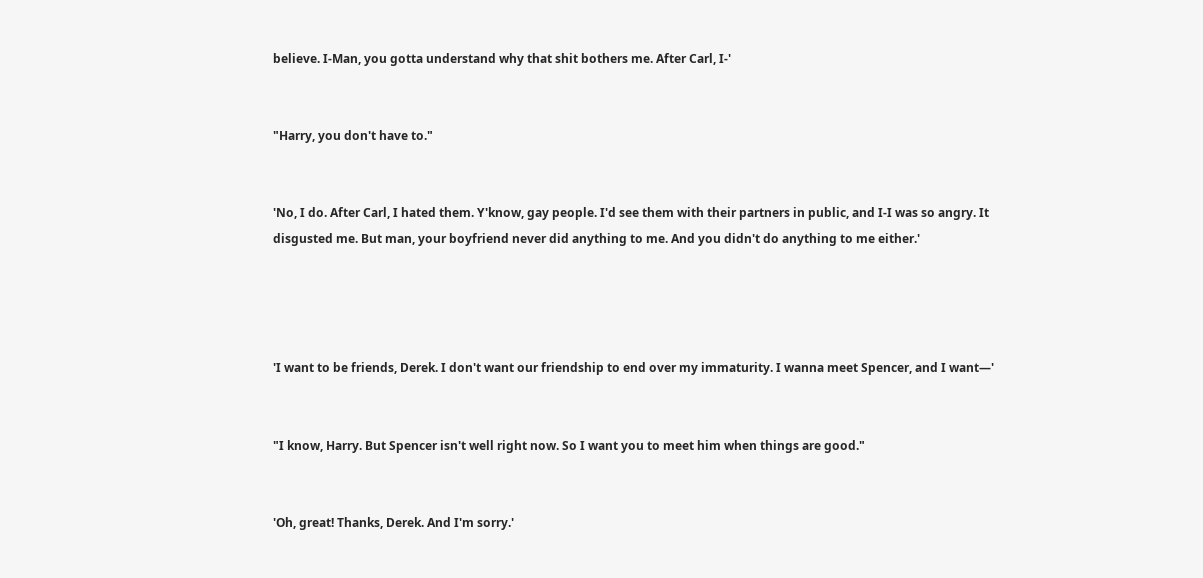believe. I-Man, you gotta understand why that shit bothers me. After Carl, I-'


"Harry, you don't have to."


'No, I do. After Carl, I hated them. Y'know, gay people. I'd see them with their partners in public, and I-I was so angry. It disgusted me. But man, your boyfriend never did anything to me. And you didn't do anything to me either.'




'I want to be friends, Derek. I don't want our friendship to end over my immaturity. I wanna meet Spencer, and I want—'


"I know, Harry. But Spencer isn't well right now. So I want you to meet him when things are good."


'Oh, great! Thanks, Derek. And I'm sorry.'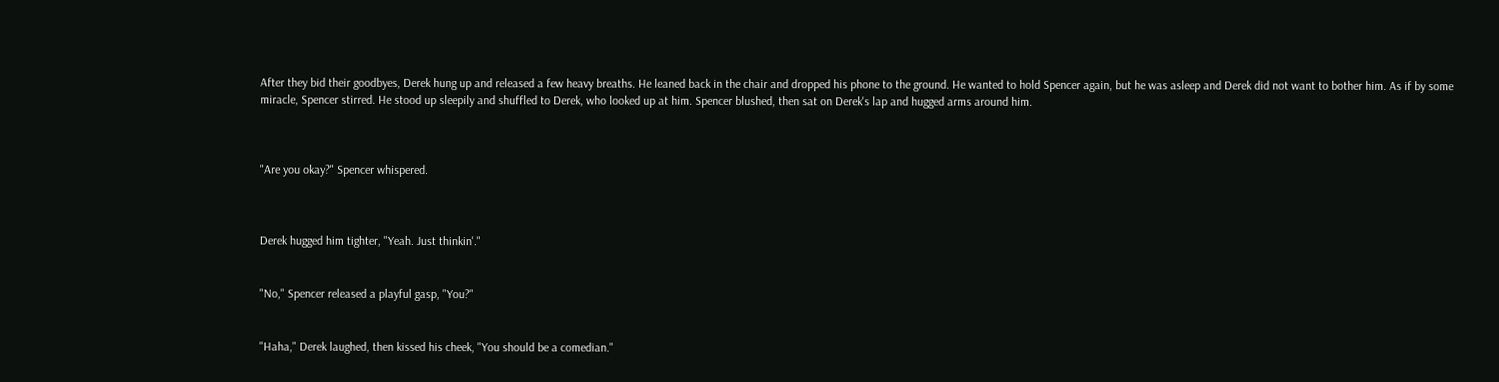After they bid their goodbyes, Derek hung up and released a few heavy breaths. He leaned back in the chair and dropped his phone to the ground. He wanted to hold Spencer again, but he was asleep and Derek did not want to bother him. As if by some miracle, Spencer stirred. He stood up sleepily and shuffled to Derek, who looked up at him. Spencer blushed, then sat on Derek's lap and hugged arms around him.



"Are you okay?" Spencer whispered.



Derek hugged him tighter, "Yeah. Just thinkin'."


"No," Spencer released a playful gasp, "You?"


"Haha," Derek laughed, then kissed his cheek, "You should be a comedian."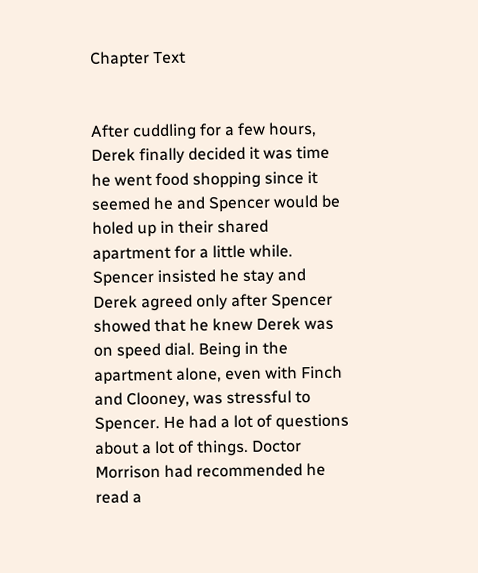Chapter Text


After cuddling for a few hours, Derek finally decided it was time he went food shopping since it seemed he and Spencer would be holed up in their shared apartment for a little while. Spencer insisted he stay and Derek agreed only after Spencer showed that he knew Derek was on speed dial. Being in the apartment alone, even with Finch and Clooney, was stressful to Spencer. He had a lot of questions about a lot of things. Doctor Morrison had recommended he read a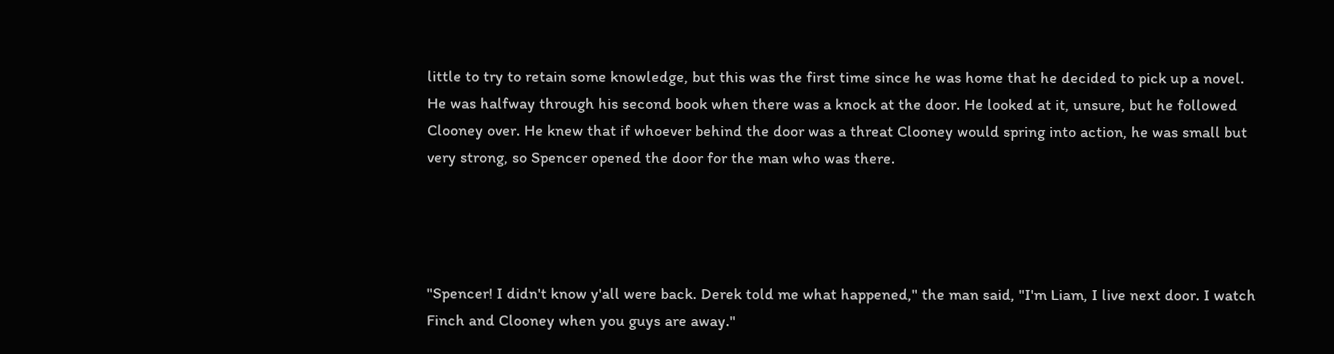little to try to retain some knowledge, but this was the first time since he was home that he decided to pick up a novel. He was halfway through his second book when there was a knock at the door. He looked at it, unsure, but he followed Clooney over. He knew that if whoever behind the door was a threat Clooney would spring into action, he was small but very strong, so Spencer opened the door for the man who was there.




"Spencer! I didn't know y'all were back. Derek told me what happened," the man said, "I'm Liam, I live next door. I watch Finch and Clooney when you guys are away."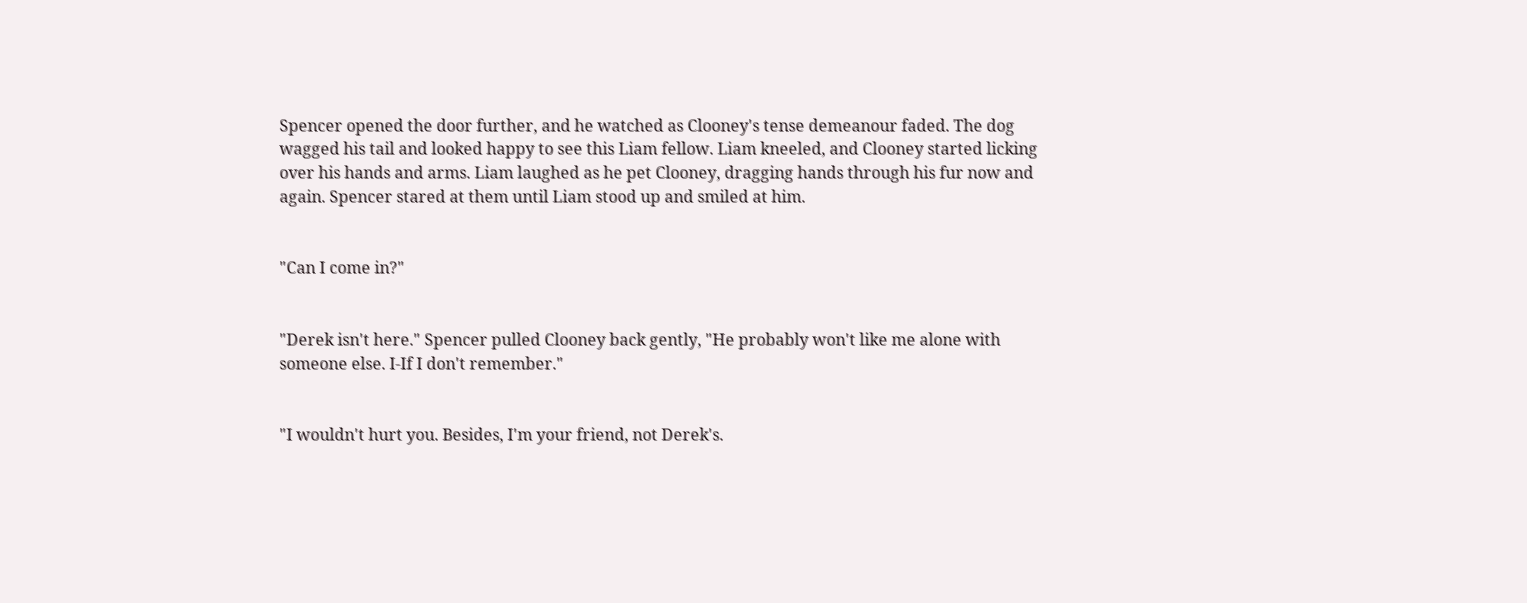Spencer opened the door further, and he watched as Clooney's tense demeanour faded. The dog wagged his tail and looked happy to see this Liam fellow. Liam kneeled, and Clooney started licking over his hands and arms. Liam laughed as he pet Clooney, dragging hands through his fur now and again. Spencer stared at them until Liam stood up and smiled at him.


"Can I come in?"


"Derek isn't here." Spencer pulled Clooney back gently, "He probably won't like me alone with someone else. I-If I don't remember."


"I wouldn't hurt you. Besides, I'm your friend, not Derek's.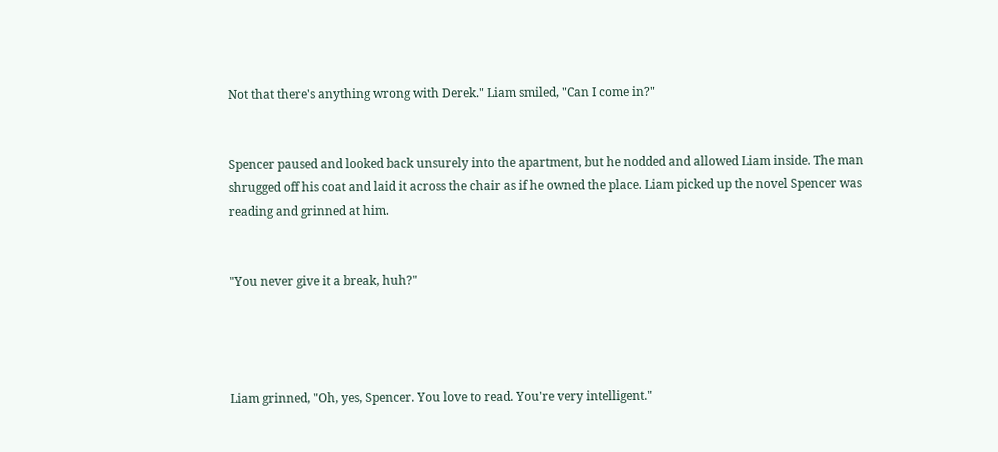Not that there's anything wrong with Derek." Liam smiled, "Can I come in?"


Spencer paused and looked back unsurely into the apartment, but he nodded and allowed Liam inside. The man shrugged off his coat and laid it across the chair as if he owned the place. Liam picked up the novel Spencer was reading and grinned at him.


"You never give it a break, huh?"




Liam grinned, "Oh, yes, Spencer. You love to read. You're very intelligent."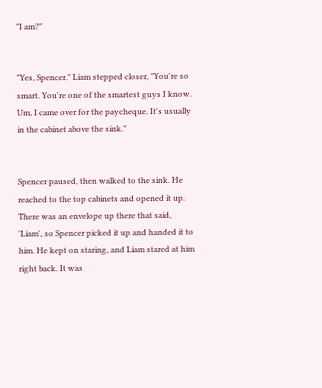"I am?"


"Yes, Spencer." Liam stepped closer, "You're so smart. You're one of the smartest guys I know. Um, I came over for the paycheque. It's usually in the cabinet above the sink."


Spencer paused, then walked to the sink. He reached to the top cabinets and opened it up. There was an envelope up there that said, 'Liam', so Spencer picked it up and handed it to him. He kept on staring, and Liam stared at him right back. It was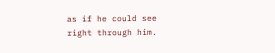as if he could see right through him.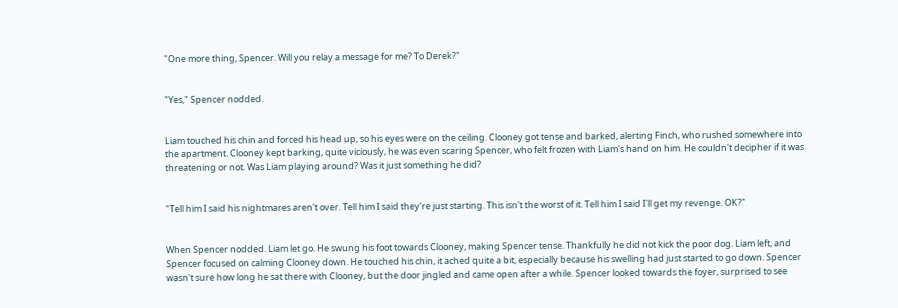"One more thing, Spencer. Will you relay a message for me? To Derek?"


"Yes," Spencer nodded.


Liam touched his chin and forced his head up, so his eyes were on the ceiling. Clooney got tense and barked, alerting Finch, who rushed somewhere into the apartment. Clooney kept barking, quite viciously, he was even scaring Spencer, who felt frozen with Liam's hand on him. He couldn't decipher if it was threatening or not. Was Liam playing around? Was it just something he did?


"Tell him I said his nightmares aren't over. Tell him I said they're just starting. This isn't the worst of it. Tell him I said I'll get my revenge. OK?"


When Spencer nodded. Liam let go. He swung his foot towards Clooney, making Spencer tense. Thankfully he did not kick the poor dog. Liam left, and Spencer focused on calming Clooney down. He touched his chin, it ached quite a bit, especially because his swelling had just started to go down. Spencer wasn't sure how long he sat there with Clooney, but the door jingled and came open after a while. Spencer looked towards the foyer, surprised to see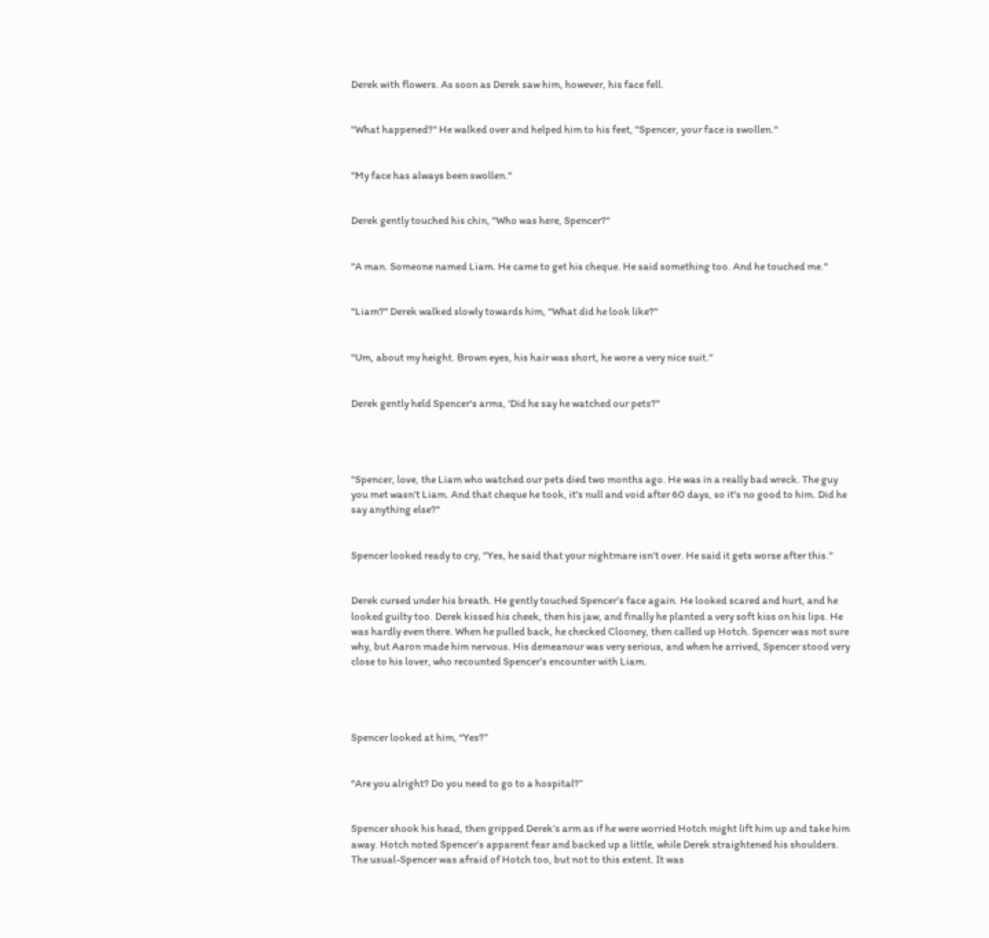Derek with flowers. As soon as Derek saw him, however, his face fell.


"What happened?" He walked over and helped him to his feet, "Spencer, your face is swollen."


"My face has always been swollen."


Derek gently touched his chin, "Who was here, Spencer?"


"A man. Someone named Liam. He came to get his cheque. He said something too. And he touched me."


"Liam?" Derek walked slowly towards him, "What did he look like?"


"Um, about my height. Brown eyes, his hair was short, he wore a very nice suit."


Derek gently held Spencer's arms, 'Did he say he watched our pets?"




"Spencer, love, the Liam who watched our pets died two months ago. He was in a really bad wreck. The guy you met wasn't Liam. And that cheque he took, it's null and void after 60 days, so it's no good to him. Did he say anything else?"


Spencer looked ready to cry, "Yes, he said that your nightmare isn't over. He said it gets worse after this."


Derek cursed under his breath. He gently touched Spencer’s face again. He looked scared and hurt, and he looked guilty too. Derek kissed his cheek, then his jaw, and finally he planted a very soft kiss on his lips. He was hardly even there. When he pulled back, he checked Clooney, then called up Hotch. Spencer was not sure why, but Aaron made him nervous. His demeanour was very serious, and when he arrived, Spencer stood very close to his lover, who recounted Spencer’s encounter with Liam.




Spencer looked at him, “Yes?”


“Are you alright? Do you need to go to a hospital?”


Spencer shook his head, then gripped Derek’s arm as if he were worried Hotch might lift him up and take him away. Hotch noted Spencer’s apparent fear and backed up a little, while Derek straightened his shoulders. The usual-Spencer was afraid of Hotch too, but not to this extent. It was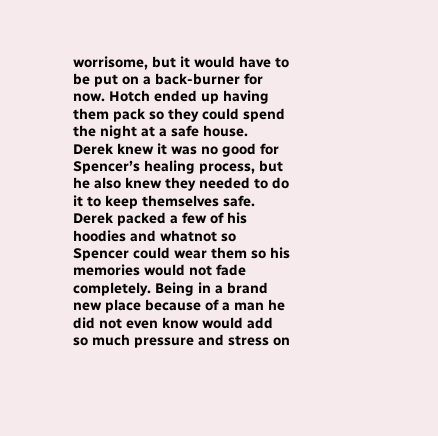worrisome, but it would have to be put on a back-burner for now. Hotch ended up having them pack so they could spend the night at a safe house. Derek knew it was no good for Spencer’s healing process, but he also knew they needed to do it to keep themselves safe. Derek packed a few of his hoodies and whatnot so Spencer could wear them so his memories would not fade completely. Being in a brand new place because of a man he did not even know would add so much pressure and stress on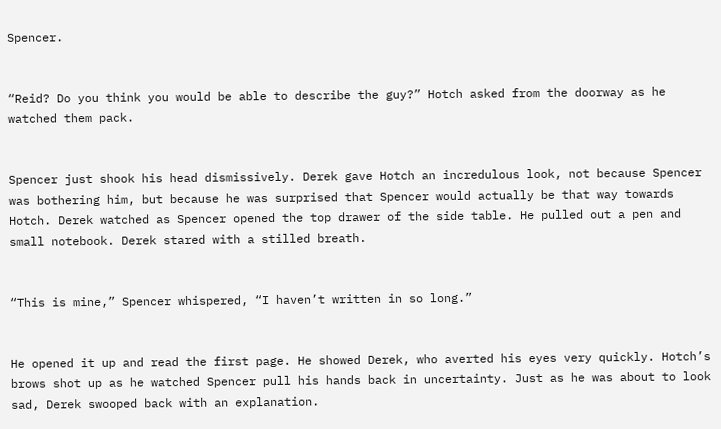Spencer.


“Reid? Do you think you would be able to describe the guy?” Hotch asked from the doorway as he watched them pack.


Spencer just shook his head dismissively. Derek gave Hotch an incredulous look, not because Spencer was bothering him, but because he was surprised that Spencer would actually be that way towards Hotch. Derek watched as Spencer opened the top drawer of the side table. He pulled out a pen and small notebook. Derek stared with a stilled breath.


“This is mine,” Spencer whispered, “I haven’t written in so long.”


He opened it up and read the first page. He showed Derek, who averted his eyes very quickly. Hotch’s brows shot up as he watched Spencer pull his hands back in uncertainty. Just as he was about to look sad, Derek swooped back with an explanation.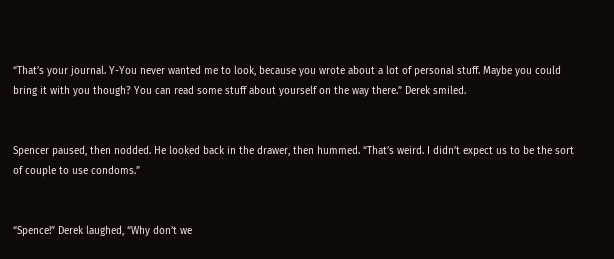“That’s your journal. Y-You never wanted me to look, because you wrote about a lot of personal stuff. Maybe you could bring it with you though? You can read some stuff about yourself on the way there.” Derek smiled.


Spencer paused, then nodded. He looked back in the drawer, then hummed. “That’s weird. I didn’t expect us to be the sort of couple to use condoms.”


“Spence!” Derek laughed, “Why don’t we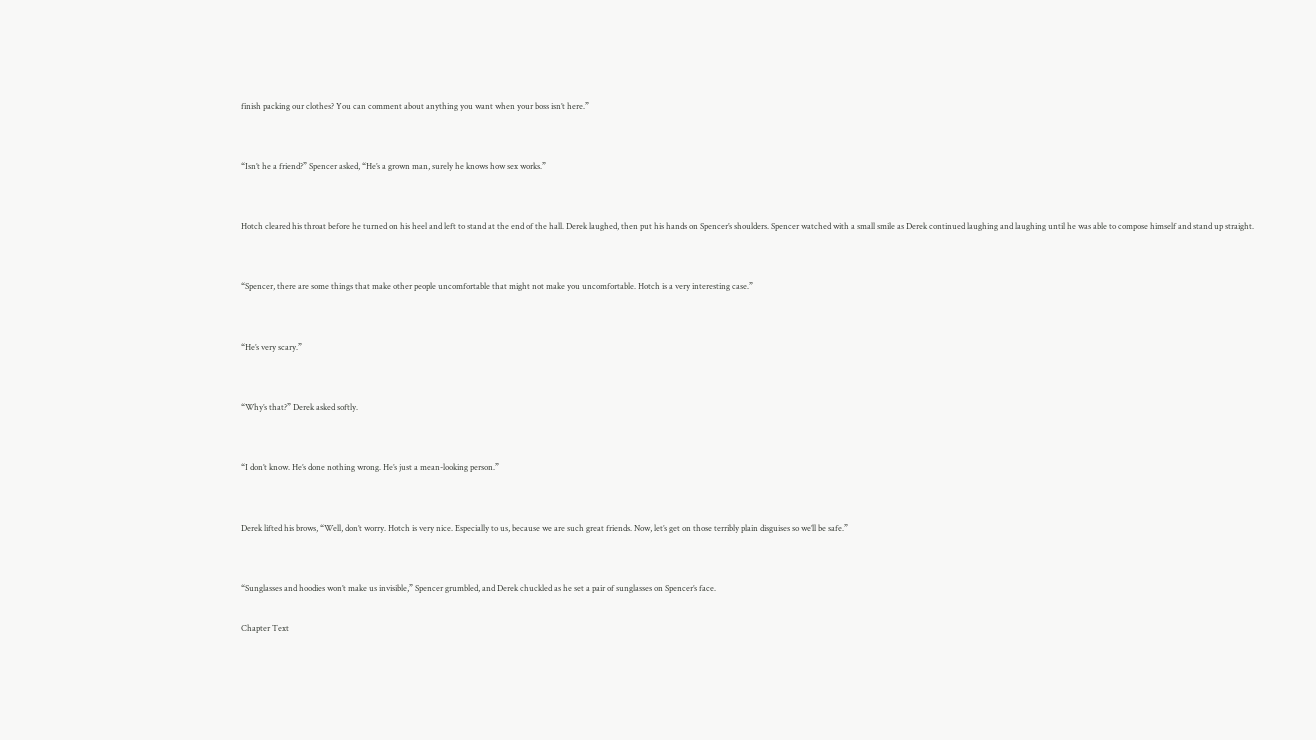finish packing our clothes? You can comment about anything you want when your boss isn’t here.”


“Isn’t he a friend?” Spencer asked, “He’s a grown man, surely he knows how sex works.”


Hotch cleared his throat before he turned on his heel and left to stand at the end of the hall. Derek laughed, then put his hands on Spencer’s shoulders. Spencer watched with a small smile as Derek continued laughing and laughing until he was able to compose himself and stand up straight.


“Spencer, there are some things that make other people uncomfortable that might not make you uncomfortable. Hotch is a very interesting case.”


“He’s very scary.”


“Why’s that?” Derek asked softly.


“I don’t know. He’s done nothing wrong. He’s just a mean-looking person.”


Derek lifted his brows, “Well, don’t worry. Hotch is very nice. Especially to us, because we are such great friends. Now, let’s get on those terribly plain disguises so we’ll be safe.”


“Sunglasses and hoodies won’t make us invisible,” Spencer grumbled, and Derek chuckled as he set a pair of sunglasses on Spencer’s face.

Chapter Text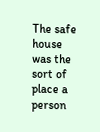The safe house was the sort of place a person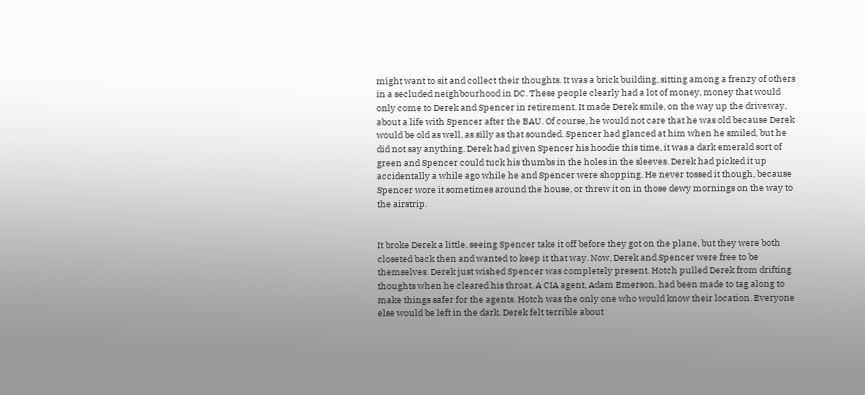might want to sit and collect their thoughts. It was a brick building, sitting among a frenzy of others in a secluded neighbourhood in DC. These people clearly had a lot of money, money that would only come to Derek and Spencer in retirement. It made Derek smile, on the way up the driveway, about a life with Spencer after the BAU. Of course, he would not care that he was old because Derek would be old as well, as silly as that sounded. Spencer had glanced at him when he smiled, but he did not say anything. Derek had given Spencer his hoodie this time, it was a dark emerald sort of green and Spencer could tuck his thumbs in the holes in the sleeves. Derek had picked it up accidentally a while ago while he and Spencer were shopping. He never tossed it though, because Spencer wore it sometimes around the house, or threw it on in those dewy mornings on the way to the airstrip.


It broke Derek a little, seeing Spencer take it off before they got on the plane, but they were both closeted back then and wanted to keep it that way. Now, Derek and Spencer were free to be themselves. Derek just wished Spencer was completely present. Hotch pulled Derek from drifting thoughts when he cleared his throat. A CIA agent, Adam Emerson, had been made to tag along to make things safer for the agents. Hotch was the only one who would know their location. Everyone else would be left in the dark. Derek felt terrible about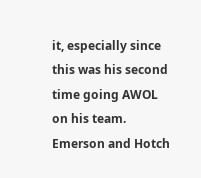it, especially since this was his second time going AWOL on his team. Emerson and Hotch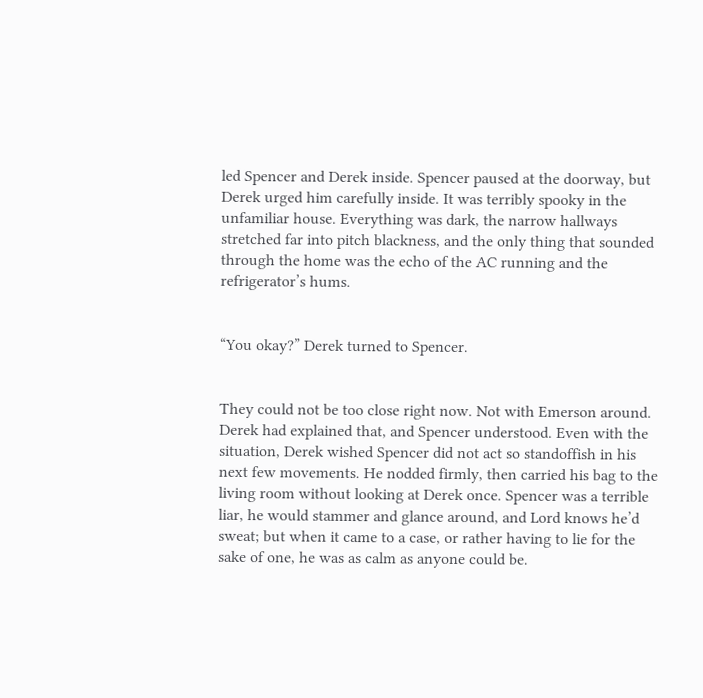led Spencer and Derek inside. Spencer paused at the doorway, but Derek urged him carefully inside. It was terribly spooky in the unfamiliar house. Everything was dark, the narrow hallways stretched far into pitch blackness, and the only thing that sounded through the home was the echo of the AC running and the refrigerator’s hums.


“You okay?” Derek turned to Spencer.


They could not be too close right now. Not with Emerson around. Derek had explained that, and Spencer understood. Even with the situation, Derek wished Spencer did not act so standoffish in his next few movements. He nodded firmly, then carried his bag to the living room without looking at Derek once. Spencer was a terrible liar, he would stammer and glance around, and Lord knows he’d sweat; but when it came to a case, or rather having to lie for the sake of one, he was as calm as anyone could be.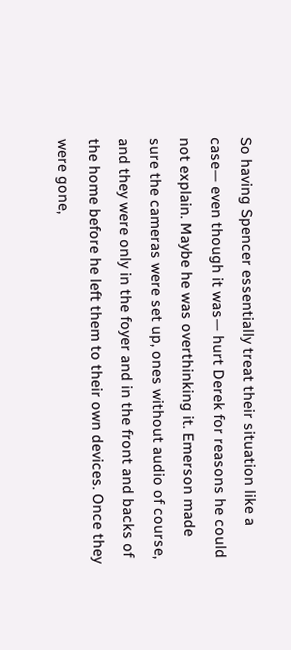So having Spencer essentially treat their situation like a case— even though it was— hurt Derek for reasons he could not explain. Maybe he was overthinking it. Emerson made sure the cameras were set up, ones without audio of course, and they were only in the foyer and in the front and backs of the home before he left them to their own devices. Once they were gone,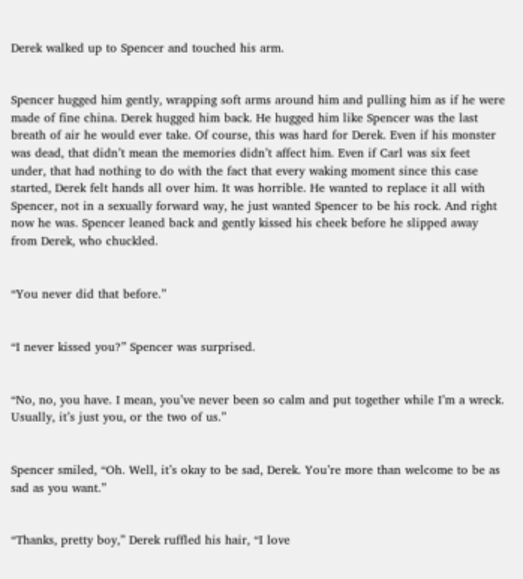Derek walked up to Spencer and touched his arm.


Spencer hugged him gently, wrapping soft arms around him and pulling him as if he were made of fine china. Derek hugged him back. He hugged him like Spencer was the last breath of air he would ever take. Of course, this was hard for Derek. Even if his monster was dead, that didn’t mean the memories didn’t affect him. Even if Carl was six feet under, that had nothing to do with the fact that every waking moment since this case started, Derek felt hands all over him. It was horrible. He wanted to replace it all with Spencer, not in a sexually forward way, he just wanted Spencer to be his rock. And right now he was. Spencer leaned back and gently kissed his cheek before he slipped away from Derek, who chuckled.


“You never did that before.”


“I never kissed you?” Spencer was surprised.


“No, no, you have. I mean, you’ve never been so calm and put together while I’m a wreck. Usually, it’s just you, or the two of us.”


Spencer smiled, “Oh. Well, it’s okay to be sad, Derek. You’re more than welcome to be as sad as you want.”


“Thanks, pretty boy,” Derek ruffled his hair, “I love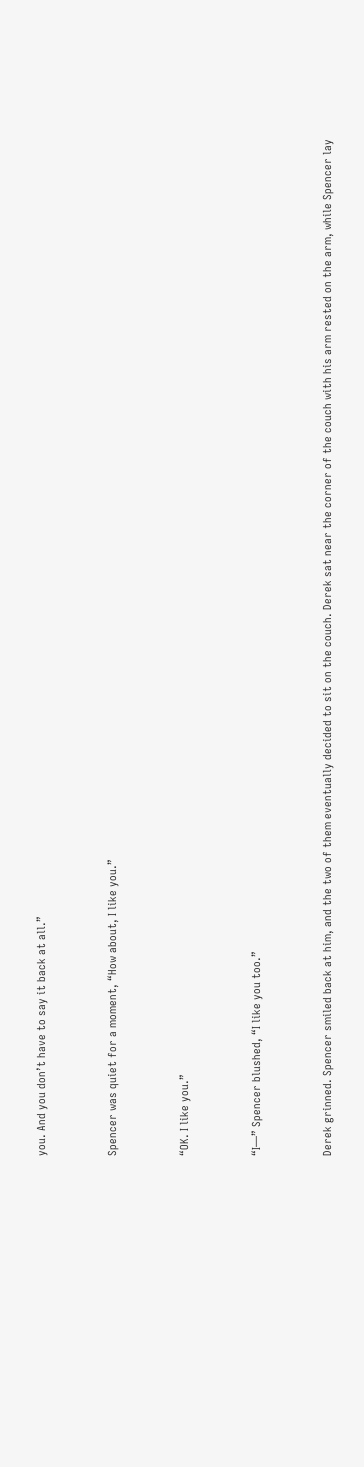you. And you don’t have to say it back at all.”


Spencer was quiet for a moment, “How about, I like you.”


“OK. I like you.”


“I—” Spencer blushed, “I like you too.”


Derek grinned. Spencer smiled back at him, and the two of them eventually decided to sit on the couch. Derek sat near the corner of the couch with his arm rested on the arm, while Spencer lay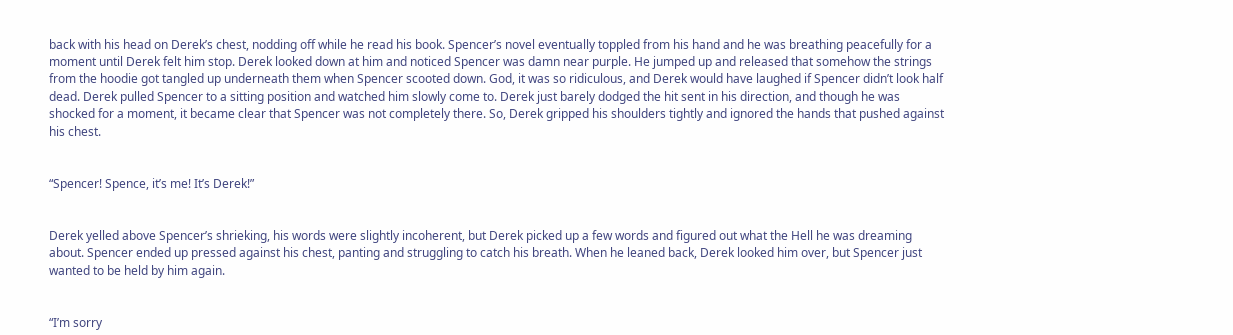back with his head on Derek’s chest, nodding off while he read his book. Spencer’s novel eventually toppled from his hand and he was breathing peacefully for a moment until Derek felt him stop. Derek looked down at him and noticed Spencer was damn near purple. He jumped up and released that somehow the strings from the hoodie got tangled up underneath them when Spencer scooted down. God, it was so ridiculous, and Derek would have laughed if Spencer didn’t look half dead. Derek pulled Spencer to a sitting position and watched him slowly come to. Derek just barely dodged the hit sent in his direction, and though he was shocked for a moment, it became clear that Spencer was not completely there. So, Derek gripped his shoulders tightly and ignored the hands that pushed against his chest.


“Spencer! Spence, it’s me! It’s Derek!”


Derek yelled above Spencer’s shrieking, his words were slightly incoherent, but Derek picked up a few words and figured out what the Hell he was dreaming about. Spencer ended up pressed against his chest, panting and struggling to catch his breath. When he leaned back, Derek looked him over, but Spencer just wanted to be held by him again.


“I’m sorry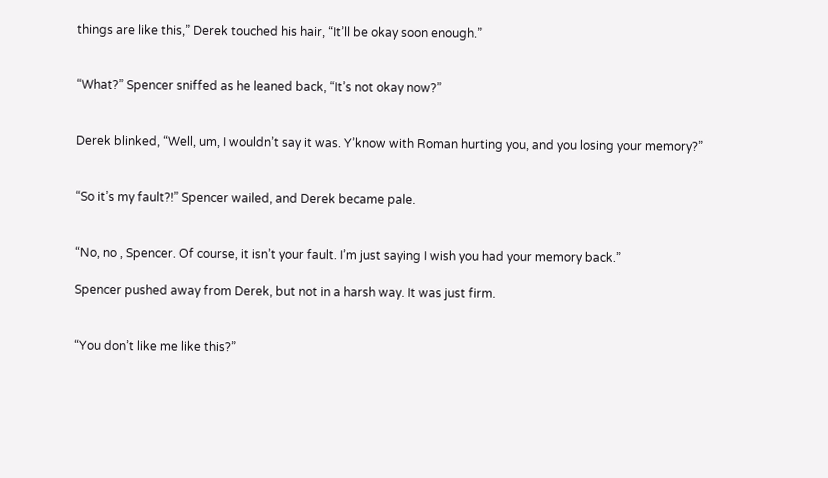things are like this,” Derek touched his hair, “It’ll be okay soon enough.”


“What?” Spencer sniffed as he leaned back, “It’s not okay now?”


Derek blinked, “Well, um, I wouldn’t say it was. Y’know with Roman hurting you, and you losing your memory?”


“So it’s my fault?!” Spencer wailed, and Derek became pale.


“No, no , Spencer. Of course, it isn’t your fault. I’m just saying I wish you had your memory back.”

Spencer pushed away from Derek, but not in a harsh way. It was just firm.


“You don’t like me like this?”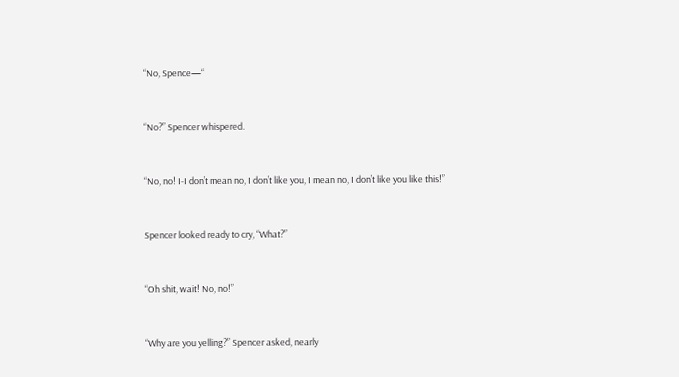“No, Spence—“


“No?” Spencer whispered.


“No, no! I-I don’t mean no, I don’t like you, I mean no, I don’t like you like this!”


Spencer looked ready to cry, “What?”


“Oh shit, wait! No, no!”


“Why are you yelling?” Spencer asked, nearly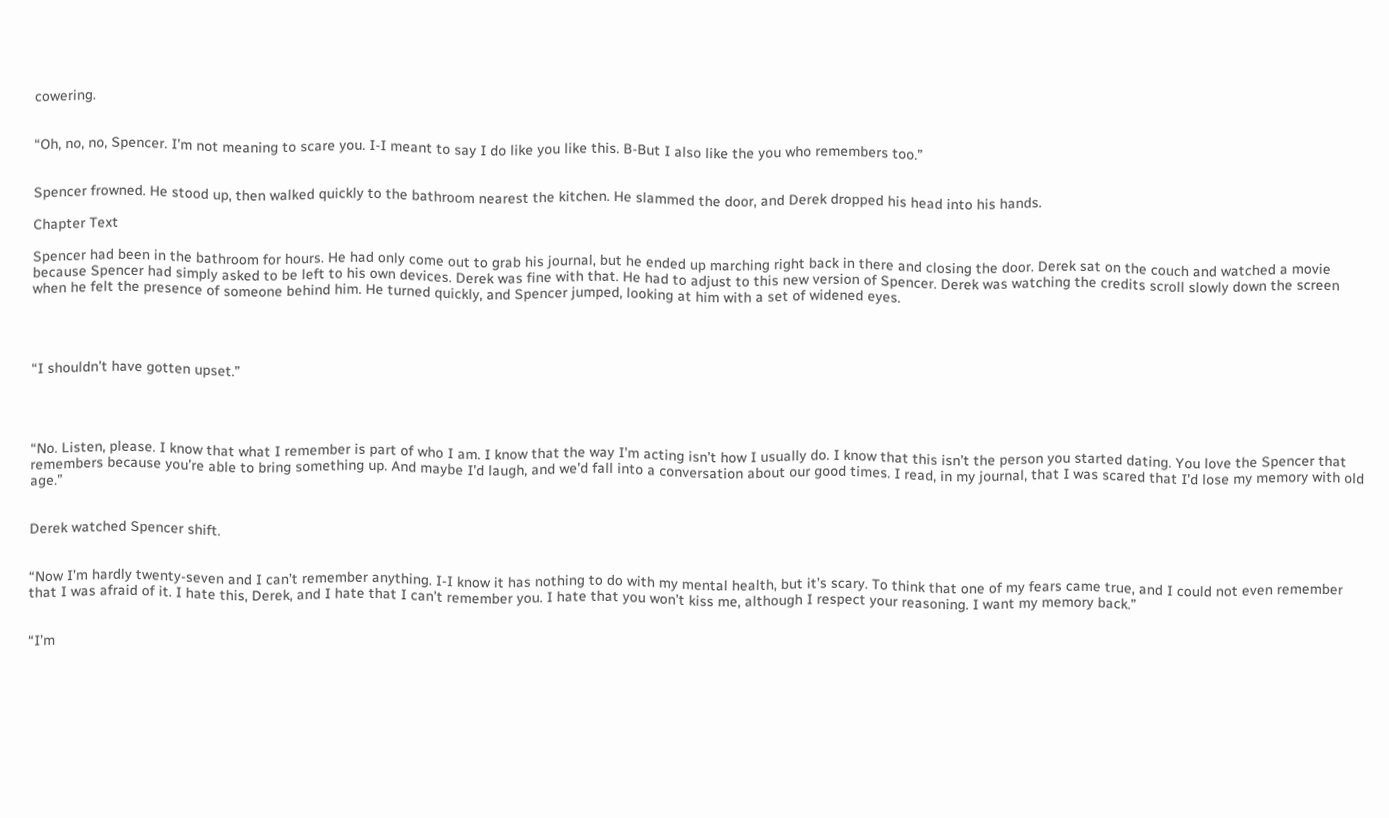cowering.


“Oh, no, no, Spencer. I’m not meaning to scare you. I-I meant to say I do like you like this. B-But I also like the you who remembers too.”


Spencer frowned. He stood up, then walked quickly to the bathroom nearest the kitchen. He slammed the door, and Derek dropped his head into his hands.

Chapter Text

Spencer had been in the bathroom for hours. He had only come out to grab his journal, but he ended up marching right back in there and closing the door. Derek sat on the couch and watched a movie because Spencer had simply asked to be left to his own devices. Derek was fine with that. He had to adjust to this new version of Spencer. Derek was watching the credits scroll slowly down the screen when he felt the presence of someone behind him. He turned quickly, and Spencer jumped, looking at him with a set of widened eyes.




“I shouldn’t have gotten upset.”




“No. Listen, please. I know that what I remember is part of who I am. I know that the way I’m acting isn’t how I usually do. I know that this isn’t the person you started dating. You love the Spencer that remembers because you’re able to bring something up. And maybe I’d laugh, and we’d fall into a conversation about our good times. I read, in my journal, that I was scared that I’d lose my memory with old age.”


Derek watched Spencer shift.


“Now I’m hardly twenty-seven and I can’t remember anything. I-I know it has nothing to do with my mental health, but it’s scary. To think that one of my fears came true, and I could not even remember that I was afraid of it. I hate this, Derek, and I hate that I can’t remember you. I hate that you won’t kiss me, although I respect your reasoning. I want my memory back.”


“I’m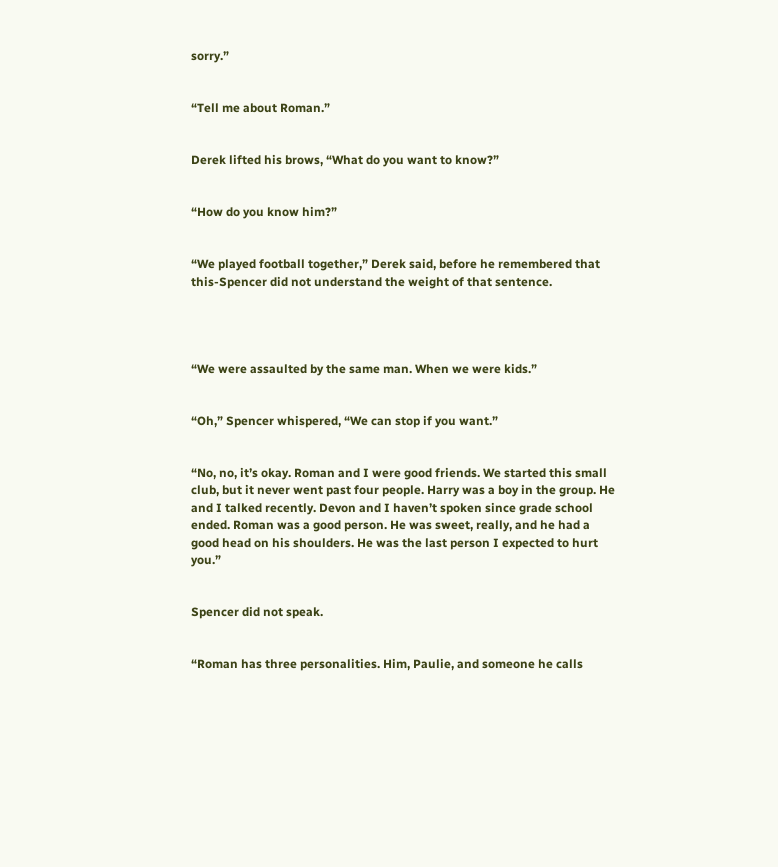sorry.”


“Tell me about Roman.”


Derek lifted his brows, “What do you want to know?”


“How do you know him?”


“We played football together,” Derek said, before he remembered that this-Spencer did not understand the weight of that sentence.




“We were assaulted by the same man. When we were kids.”


“Oh,” Spencer whispered, “We can stop if you want.”


“No, no, it’s okay. Roman and I were good friends. We started this small club, but it never went past four people. Harry was a boy in the group. He and I talked recently. Devon and I haven’t spoken since grade school ended. Roman was a good person. He was sweet, really, and he had a good head on his shoulders. He was the last person I expected to hurt you.”


Spencer did not speak.


“Roman has three personalities. Him, Paulie, and someone he calls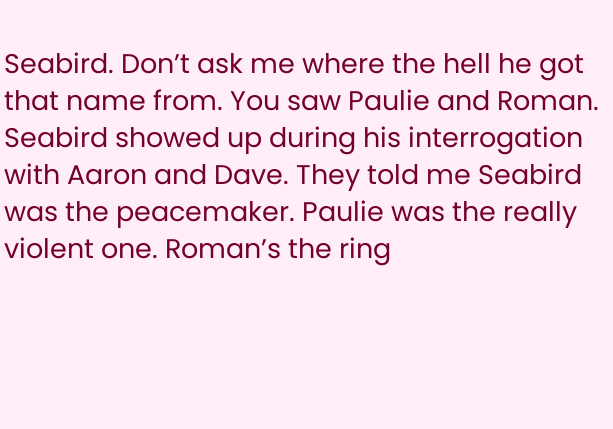Seabird. Don’t ask me where the hell he got that name from. You saw Paulie and Roman. Seabird showed up during his interrogation with Aaron and Dave. They told me Seabird was the peacemaker. Paulie was the really violent one. Roman’s the ring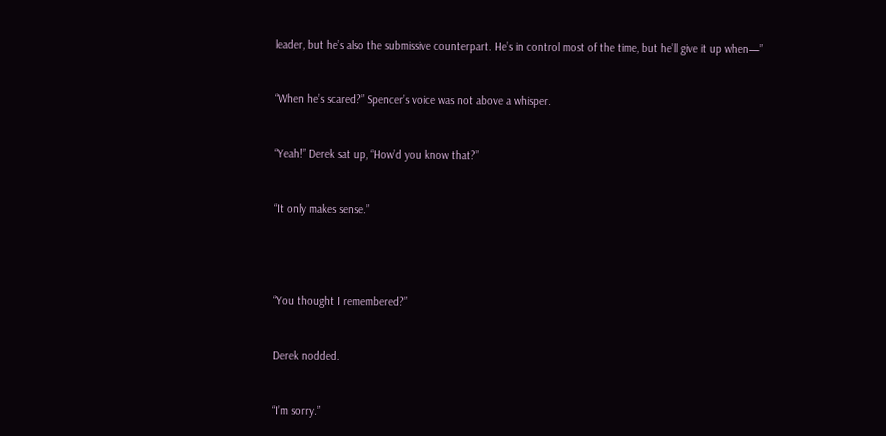leader, but he’s also the submissive counterpart. He’s in control most of the time, but he’ll give it up when—”


“When he’s scared?” Spencer’s voice was not above a whisper.


“Yeah!” Derek sat up, “How’d you know that?”


“It only makes sense.”




“You thought I remembered?”


Derek nodded.


“I’m sorry.”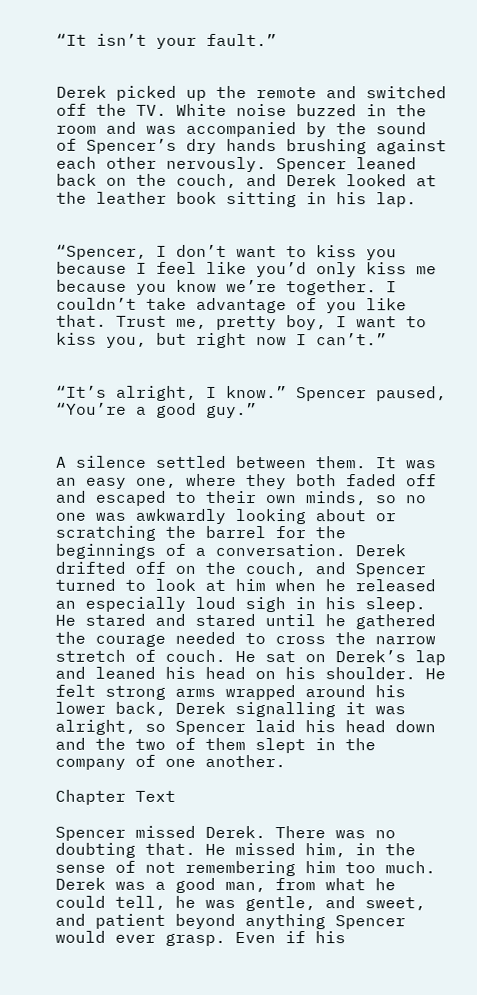“It isn’t your fault.”


Derek picked up the remote and switched off the TV. White noise buzzed in the room and was accompanied by the sound of Spencer’s dry hands brushing against each other nervously. Spencer leaned back on the couch, and Derek looked at the leather book sitting in his lap.


“Spencer, I don’t want to kiss you because I feel like you’d only kiss me because you know we’re together. I couldn’t take advantage of you like that. Trust me, pretty boy, I want to kiss you, but right now I can’t.”


“It’s alright, I know.” Spencer paused, “You’re a good guy.”


A silence settled between them. It was an easy one, where they both faded off and escaped to their own minds, so no one was awkwardly looking about or scratching the barrel for the beginnings of a conversation. Derek drifted off on the couch, and Spencer turned to look at him when he released an especially loud sigh in his sleep. He stared and stared until he gathered the courage needed to cross the narrow stretch of couch. He sat on Derek’s lap and leaned his head on his shoulder. He felt strong arms wrapped around his lower back, Derek signalling it was alright, so Spencer laid his head down and the two of them slept in the company of one another.

Chapter Text

Spencer missed Derek. There was no doubting that. He missed him, in the sense of not remembering him too much. Derek was a good man, from what he could tell, he was gentle, and sweet, and patient beyond anything Spencer would ever grasp. Even if his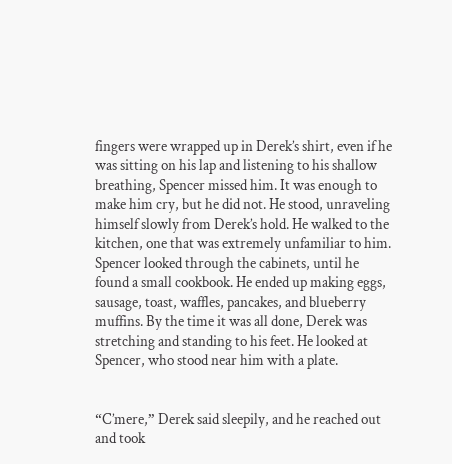fingers were wrapped up in Derek’s shirt, even if he was sitting on his lap and listening to his shallow breathing, Spencer missed him. It was enough to make him cry, but he did not. He stood, unraveling himself slowly from Derek’s hold. He walked to the kitchen, one that was extremely unfamiliar to him. Spencer looked through the cabinets, until he found a small cookbook. He ended up making eggs, sausage, toast, waffles, pancakes, and blueberry muffins. By the time it was all done, Derek was stretching and standing to his feet. He looked at Spencer, who stood near him with a plate.


“C’mere,” Derek said sleepily, and he reached out and took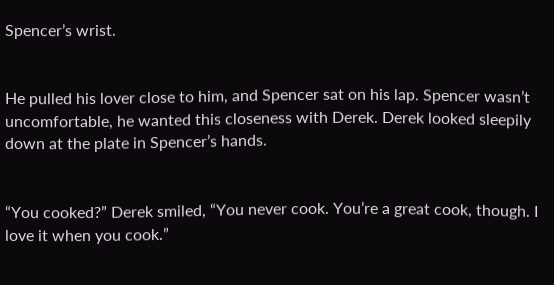Spencer’s wrist.


He pulled his lover close to him, and Spencer sat on his lap. Spencer wasn’t uncomfortable, he wanted this closeness with Derek. Derek looked sleepily down at the plate in Spencer’s hands.


“You cooked?” Derek smiled, “You never cook. You’re a great cook, though. I love it when you cook.”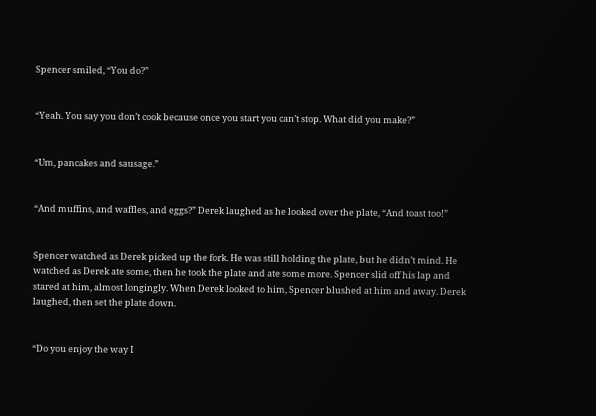Spencer smiled, “You do?”


“Yeah. You say you don’t cook because once you start you can’t stop. What did you make?”


“Um, pancakes and sausage.”


“And muffins, and waffles, and eggs?” Derek laughed as he looked over the plate, “And toast too!”


Spencer watched as Derek picked up the fork. He was still holding the plate, but he didn’t mind. He watched as Derek ate some, then he took the plate and ate some more. Spencer slid off his lap and stared at him, almost longingly. When Derek looked to him, Spencer blushed at him and away. Derek laughed, then set the plate down.


“Do you enjoy the way I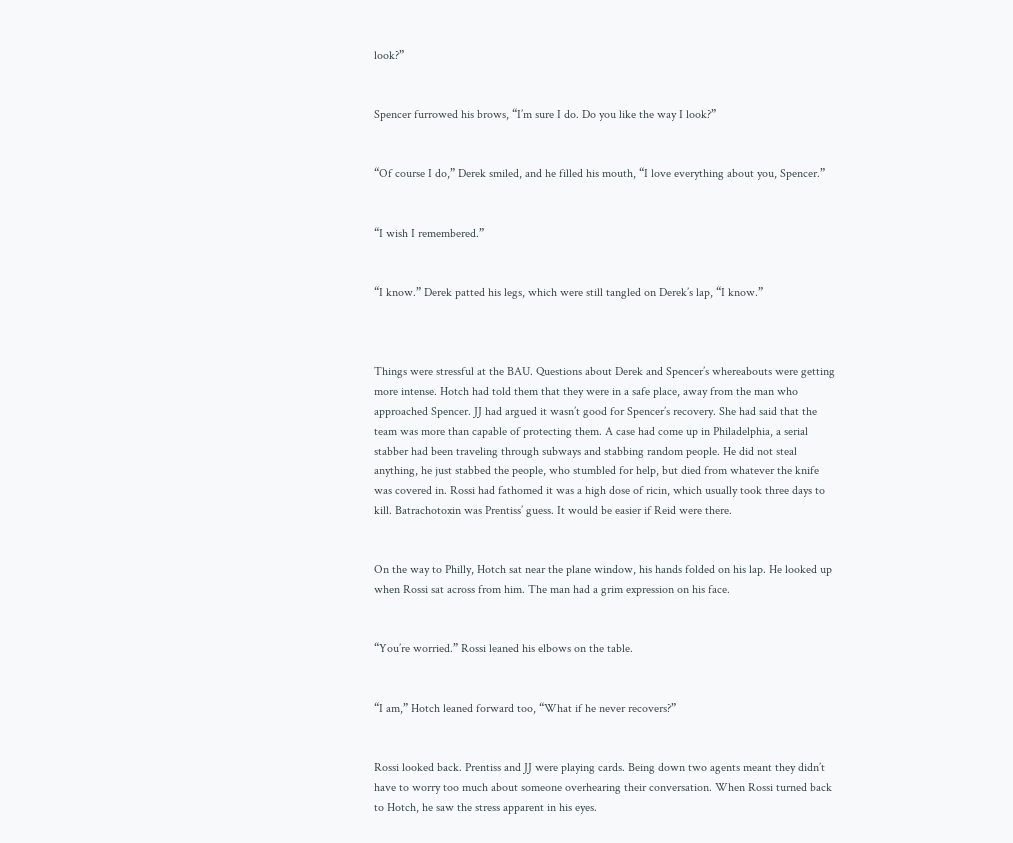look?”


Spencer furrowed his brows, “I’m sure I do. Do you like the way I look?”


“Of course I do,” Derek smiled, and he filled his mouth, “I love everything about you, Spencer.”


“I wish I remembered.”


“I know.” Derek patted his legs, which were still tangled on Derek’s lap, “I know.”



Things were stressful at the BAU. Questions about Derek and Spencer’s whereabouts were getting more intense. Hotch had told them that they were in a safe place, away from the man who approached Spencer. JJ had argued it wasn’t good for Spencer’s recovery. She had said that the team was more than capable of protecting them. A case had come up in Philadelphia, a serial stabber had been traveling through subways and stabbing random people. He did not steal anything, he just stabbed the people, who stumbled for help, but died from whatever the knife was covered in. Rossi had fathomed it was a high dose of ricin, which usually took three days to kill. Batrachotoxin was Prentiss’ guess. It would be easier if Reid were there.


On the way to Philly, Hotch sat near the plane window, his hands folded on his lap. He looked up when Rossi sat across from him. The man had a grim expression on his face.


“You’re worried.” Rossi leaned his elbows on the table.


“I am,” Hotch leaned forward too, “What if he never recovers?”


Rossi looked back. Prentiss and JJ were playing cards. Being down two agents meant they didn’t have to worry too much about someone overhearing their conversation. When Rossi turned back to Hotch, he saw the stress apparent in his eyes.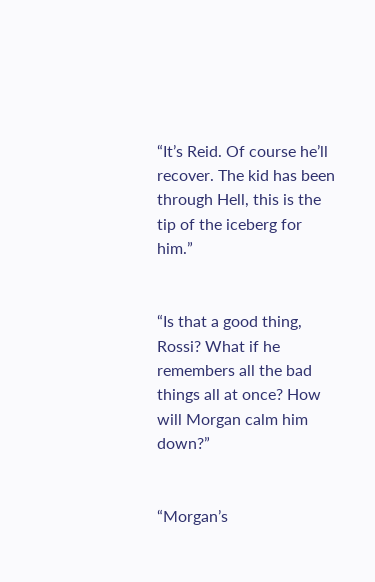“It’s Reid. Of course he’ll recover. The kid has been through Hell, this is the tip of the iceberg for him.”


“Is that a good thing, Rossi? What if he remembers all the bad things all at once? How will Morgan calm him down?”


“Morgan’s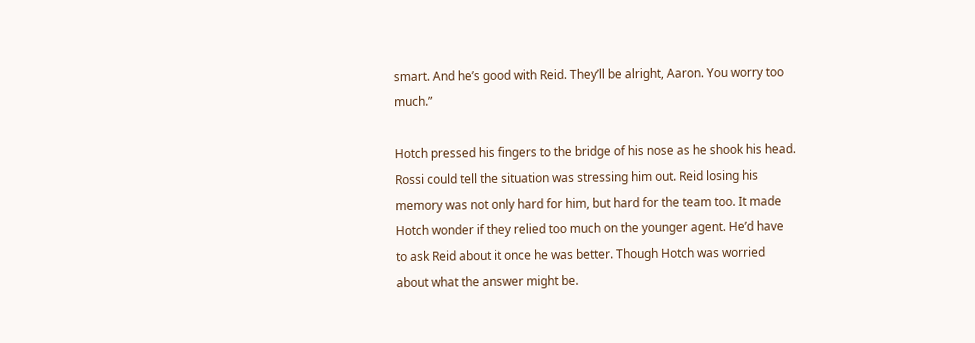smart. And he’s good with Reid. They’ll be alright, Aaron. You worry too much.”

Hotch pressed his fingers to the bridge of his nose as he shook his head. Rossi could tell the situation was stressing him out. Reid losing his memory was not only hard for him, but hard for the team too. It made Hotch wonder if they relied too much on the younger agent. He’d have to ask Reid about it once he was better. Though Hotch was worried about what the answer might be.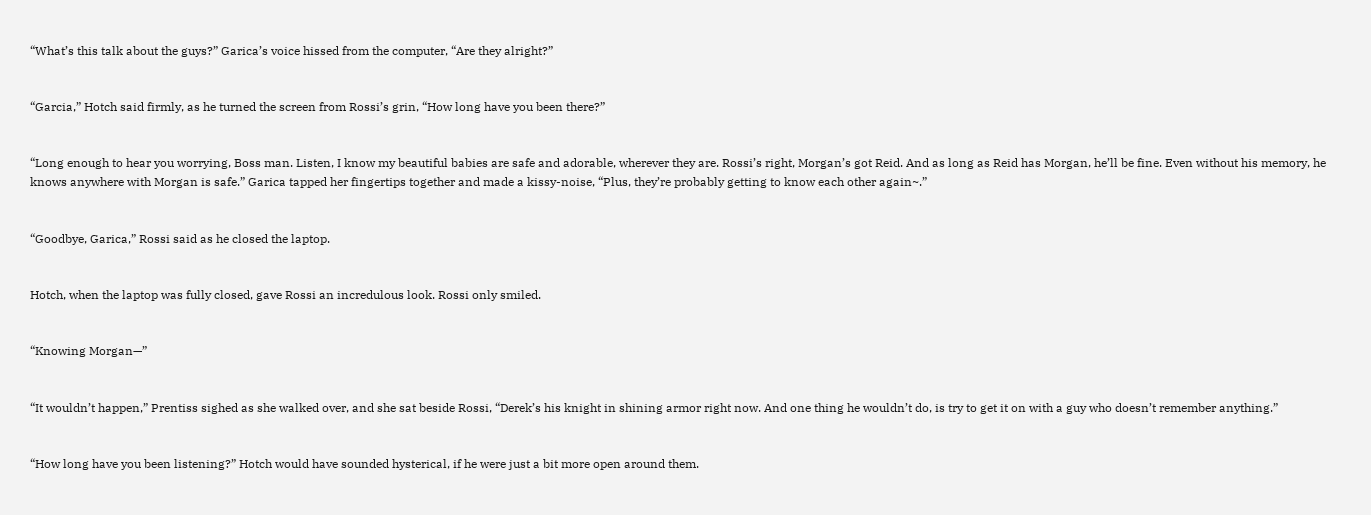“What’s this talk about the guys?” Garica’s voice hissed from the computer, “Are they alright?”


“Garcia,” Hotch said firmly, as he turned the screen from Rossi’s grin, “How long have you been there?”


“Long enough to hear you worrying, Boss man. Listen, I know my beautiful babies are safe and adorable, wherever they are. Rossi’s right, Morgan’s got Reid. And as long as Reid has Morgan, he’ll be fine. Even without his memory, he knows anywhere with Morgan is safe.” Garica tapped her fingertips together and made a kissy-noise, “Plus, they’re probably getting to know each other again~.”


“Goodbye, Garica,” Rossi said as he closed the laptop.


Hotch, when the laptop was fully closed, gave Rossi an incredulous look. Rossi only smiled.


“Knowing Morgan—”


“It wouldn’t happen,” Prentiss sighed as she walked over, and she sat beside Rossi, “Derek’s his knight in shining armor right now. And one thing he wouldn’t do, is try to get it on with a guy who doesn’t remember anything.”


“How long have you been listening?” Hotch would have sounded hysterical, if he were just a bit more open around them.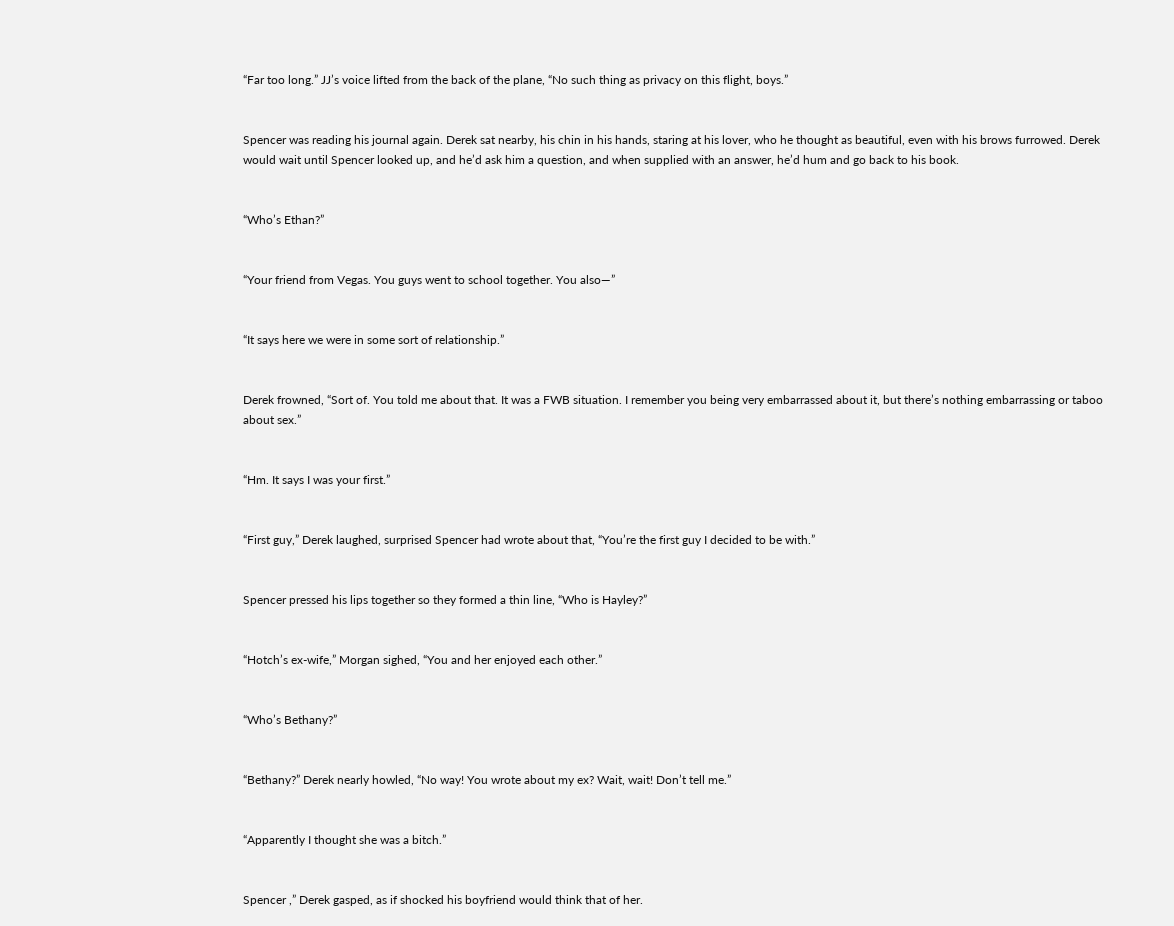“Far too long.” JJ’s voice lifted from the back of the plane, “No such thing as privacy on this flight, boys.”


Spencer was reading his journal again. Derek sat nearby, his chin in his hands, staring at his lover, who he thought as beautiful, even with his brows furrowed. Derek would wait until Spencer looked up, and he’d ask him a question, and when supplied with an answer, he’d hum and go back to his book.


“Who’s Ethan?”


“Your friend from Vegas. You guys went to school together. You also—”


“It says here we were in some sort of relationship.”


Derek frowned, “Sort of. You told me about that. It was a FWB situation. I remember you being very embarrassed about it, but there’s nothing embarrassing or taboo about sex.”


“Hm. It says I was your first.”


“First guy,” Derek laughed, surprised Spencer had wrote about that, “You’re the first guy I decided to be with.”


Spencer pressed his lips together so they formed a thin line, “Who is Hayley?”


“Hotch’s ex-wife,” Morgan sighed, “You and her enjoyed each other.”


“Who’s Bethany?”


“Bethany?” Derek nearly howled, “No way! You wrote about my ex? Wait, wait! Don’t tell me.”


“Apparently I thought she was a bitch.”


Spencer ,” Derek gasped, as if shocked his boyfriend would think that of her.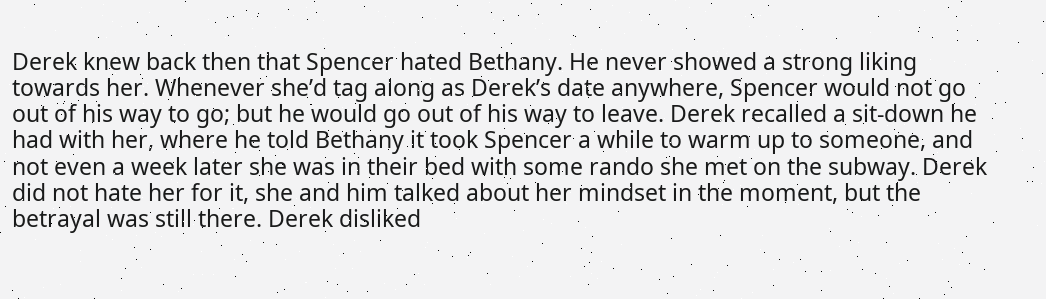Derek knew back then that Spencer hated Bethany. He never showed a strong liking towards her. Whenever she’d tag along as Derek’s date anywhere, Spencer would not go out of his way to go; but he would go out of his way to leave. Derek recalled a sit-down he had with her, where he told Bethany it took Spencer a while to warm up to someone, and not even a week later she was in their bed with some rando she met on the subway. Derek did not hate her for it, she and him talked about her mindset in the moment, but the betrayal was still there. Derek disliked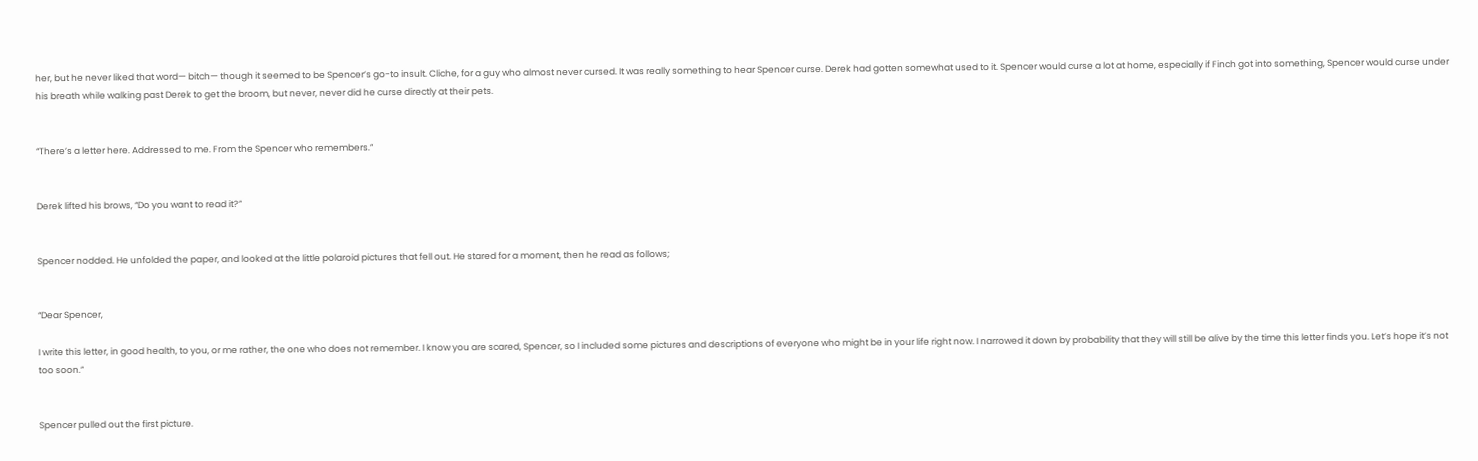her, but he never liked that word— bitch— though it seemed to be Spencer’s go-to insult. Cliche, for a guy who almost never cursed. It was really something to hear Spencer curse. Derek had gotten somewhat used to it. Spencer would curse a lot at home, especially if Finch got into something, Spencer would curse under his breath while walking past Derek to get the broom, but never, never did he curse directly at their pets.


“There’s a letter here. Addressed to me. From the Spencer who remembers.”


Derek lifted his brows, “Do you want to read it?”


Spencer nodded. He unfolded the paper, and looked at the little polaroid pictures that fell out. He stared for a moment, then he read as follows;


“Dear Spencer,

I write this letter, in good health, to you, or me rather, the one who does not remember. I know you are scared, Spencer, so I included some pictures and descriptions of everyone who might be in your life right now. I narrowed it down by probability that they will still be alive by the time this letter finds you. Let’s hope it’s not too soon.”


Spencer pulled out the first picture.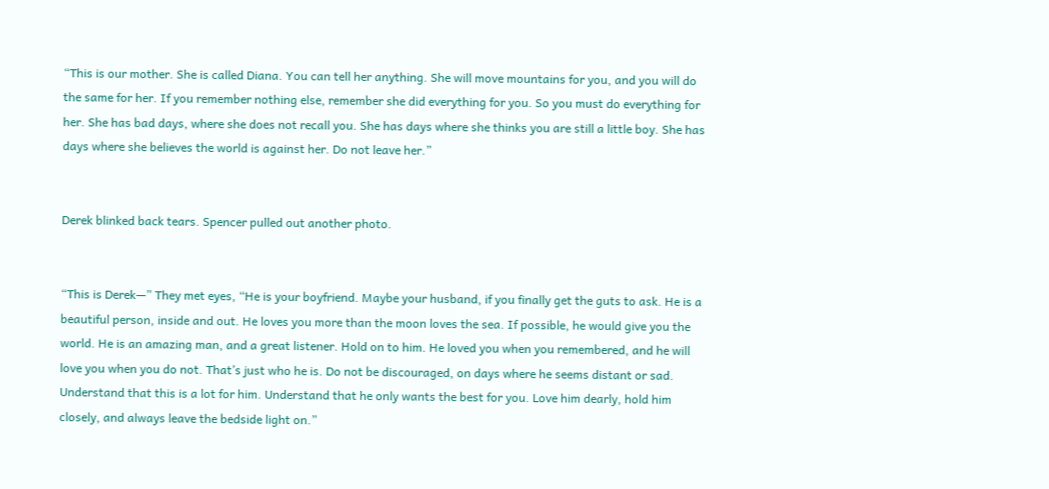“This is our mother. She is called Diana. You can tell her anything. She will move mountains for you, and you will do the same for her. If you remember nothing else, remember she did everything for you. So you must do everything for her. She has bad days, where she does not recall you. She has days where she thinks you are still a little boy. She has days where she believes the world is against her. Do not leave her.”


Derek blinked back tears. Spencer pulled out another photo.


“This is Derek—” They met eyes, “He is your boyfriend. Maybe your husband, if you finally get the guts to ask. He is a beautiful person, inside and out. He loves you more than the moon loves the sea. If possible, he would give you the world. He is an amazing man, and a great listener. Hold on to him. He loved you when you remembered, and he will love you when you do not. That’s just who he is. Do not be discouraged, on days where he seems distant or sad. Understand that this is a lot for him. Understand that he only wants the best for you. Love him dearly, hold him closely, and always leave the bedside light on.”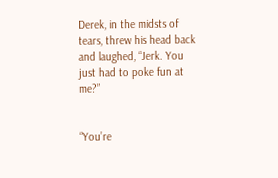Derek, in the midsts of tears, threw his head back and laughed, “Jerk. You just had to poke fun at me?”


“You’re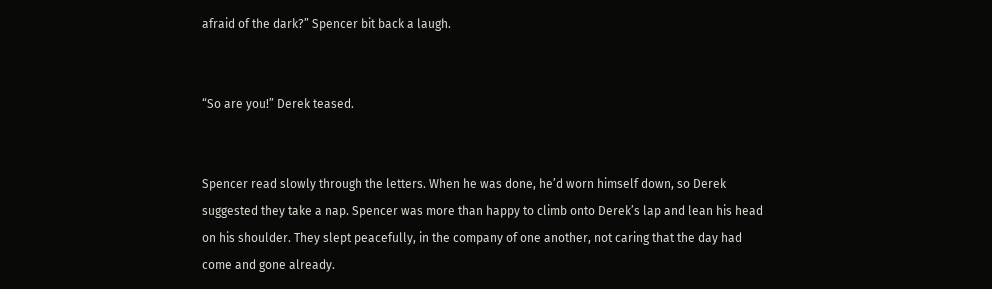afraid of the dark?” Spencer bit back a laugh.


“So are you!” Derek teased.


Spencer read slowly through the letters. When he was done, he’d worn himself down, so Derek suggested they take a nap. Spencer was more than happy to climb onto Derek’s lap and lean his head on his shoulder. They slept peacefully, in the company of one another, not caring that the day had come and gone already.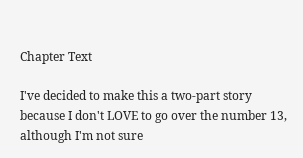Chapter Text

I've decided to make this a two-part story because I don't LOVE to go over the number 13, although I'm not sure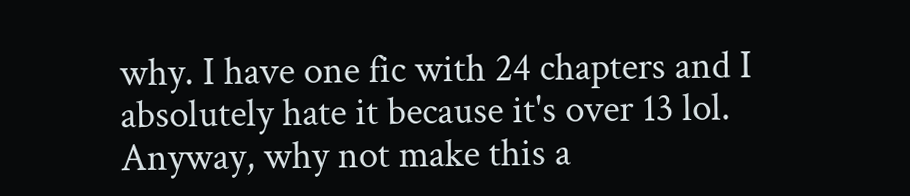why. I have one fic with 24 chapters and I absolutely hate it because it's over 13 lol. Anyway, why not make this a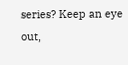series? Keep an eye out,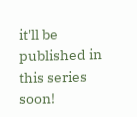it'll be published in this series soon!